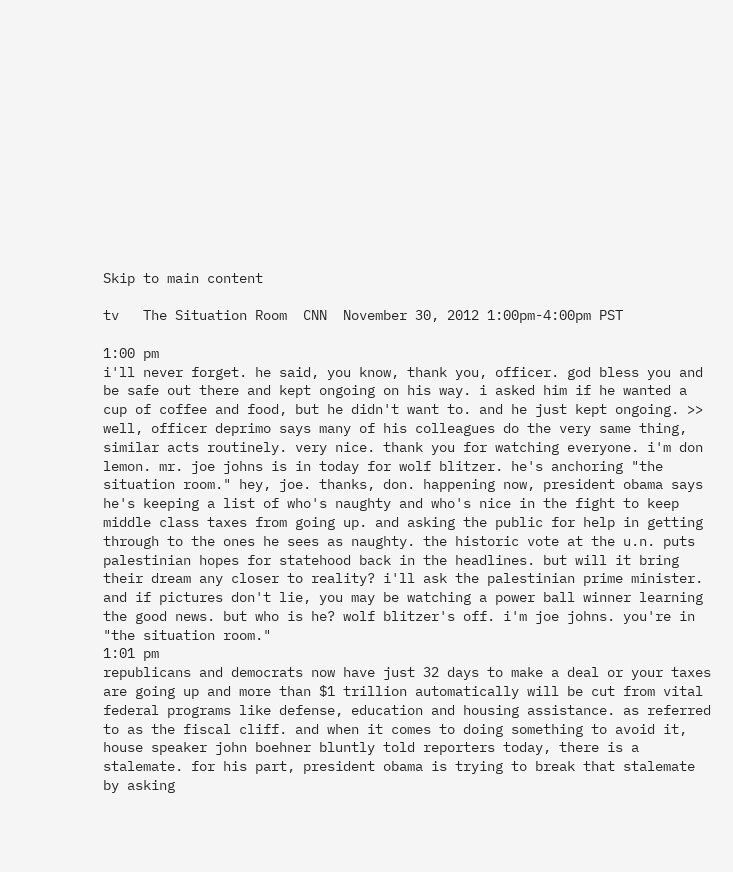Skip to main content

tv   The Situation Room  CNN  November 30, 2012 1:00pm-4:00pm PST

1:00 pm
i'll never forget. he said, you know, thank you, officer. god bless you and be safe out there and kept ongoing on his way. i asked him if he wanted a cup of coffee and food, but he didn't want to. and he just kept ongoing. >> well, officer deprimo says many of his colleagues do the very same thing, similar acts routinely. very nice. thank you for watching everyone. i'm don lemon. mr. joe johns is in today for wolf blitzer. he's anchoring "the situation room." hey, joe. thanks, don. happening now, president obama says he's keeping a list of who's naughty and who's nice in the fight to keep middle class taxes from going up. and asking the public for help in getting through to the ones he sees as naughty. the historic vote at the u.n. puts palestinian hopes for statehood back in the headlines. but will it bring their dream any closer to reality? i'll ask the palestinian prime minister. and if pictures don't lie, you may be watching a power ball winner learning the good news. but who is he? wolf blitzer's off. i'm joe johns. you're in "the situation room."
1:01 pm
republicans and democrats now have just 32 days to make a deal or your taxes are going up and more than $1 trillion automatically will be cut from vital federal programs like defense, education and housing assistance. as referred to as the fiscal cliff. and when it comes to doing something to avoid it, house speaker john boehner bluntly told reporters today, there is a stalemate. for his part, president obama is trying to break that stalemate by asking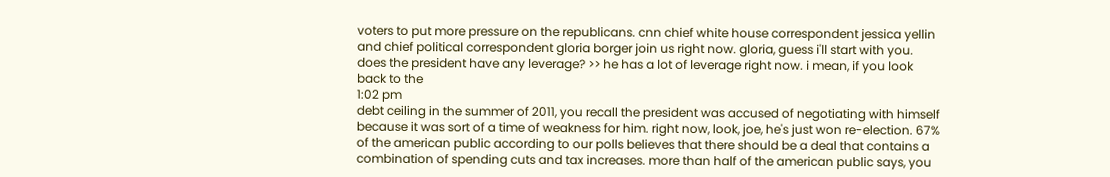voters to put more pressure on the republicans. cnn chief white house correspondent jessica yellin and chief political correspondent gloria borger join us right now. gloria, guess i'll start with you. does the president have any leverage? >> he has a lot of leverage right now. i mean, if you look back to the
1:02 pm
debt ceiling in the summer of 2011, you recall the president was accused of negotiating with himself because it was sort of a time of weakness for him. right now, look, joe, he's just won re-election. 67% of the american public according to our polls believes that there should be a deal that contains a combination of spending cuts and tax increases. more than half of the american public says, you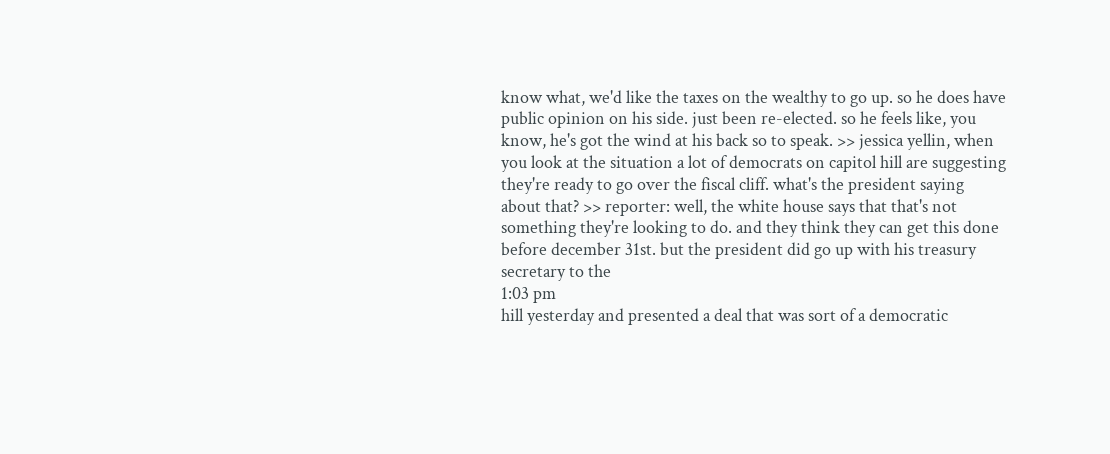know what, we'd like the taxes on the wealthy to go up. so he does have public opinion on his side. just been re-elected. so he feels like, you know, he's got the wind at his back so to speak. >> jessica yellin, when you look at the situation a lot of democrats on capitol hill are suggesting they're ready to go over the fiscal cliff. what's the president saying about that? >> reporter: well, the white house says that that's not something they're looking to do. and they think they can get this done before december 31st. but the president did go up with his treasury secretary to the
1:03 pm
hill yesterday and presented a deal that was sort of a democratic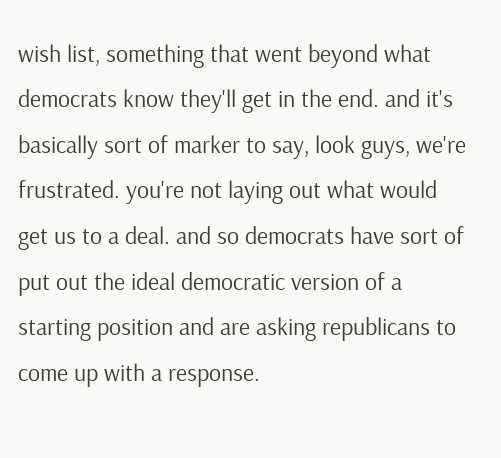wish list, something that went beyond what democrats know they'll get in the end. and it's basically sort of marker to say, look guys, we're frustrated. you're not laying out what would get us to a deal. and so democrats have sort of put out the ideal democratic version of a starting position and are asking republicans to come up with a response.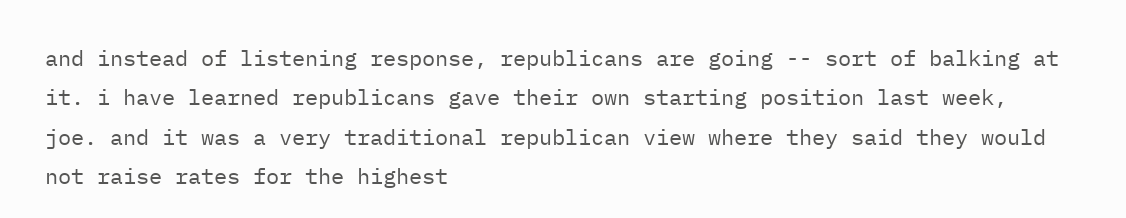and instead of listening response, republicans are going -- sort of balking at it. i have learned republicans gave their own starting position last week, joe. and it was a very traditional republican view where they said they would not raise rates for the highest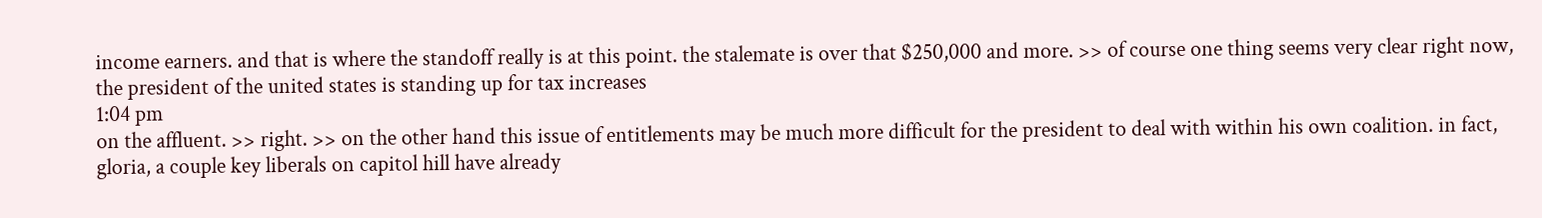income earners. and that is where the standoff really is at this point. the stalemate is over that $250,000 and more. >> of course one thing seems very clear right now, the president of the united states is standing up for tax increases
1:04 pm
on the affluent. >> right. >> on the other hand this issue of entitlements may be much more difficult for the president to deal with within his own coalition. in fact, gloria, a couple key liberals on capitol hill have already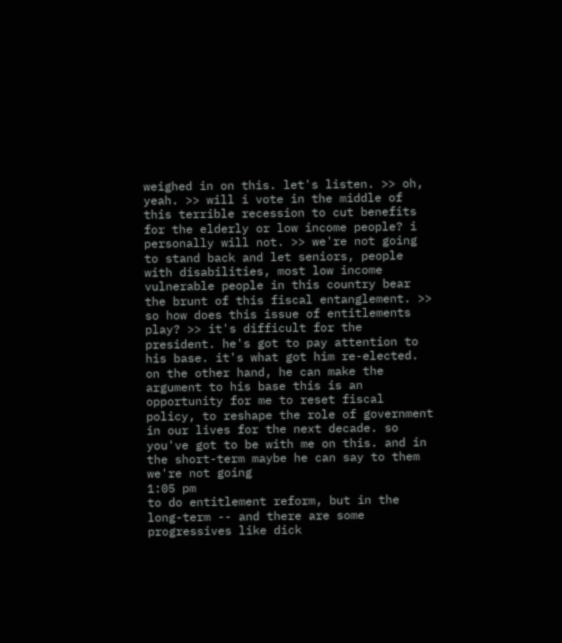weighed in on this. let's listen. >> oh, yeah. >> will i vote in the middle of this terrible recession to cut benefits for the elderly or low income people? i personally will not. >> we're not going to stand back and let seniors, people with disabilities, most low income vulnerable people in this country bear the brunt of this fiscal entanglement. >> so how does this issue of entitlements play? >> it's difficult for the president. he's got to pay attention to his base. it's what got him re-elected. on the other hand, he can make the argument to his base this is an opportunity for me to reset fiscal policy, to reshape the role of government in our lives for the next decade. so you've got to be with me on this. and in the short-term maybe he can say to them we're not going
1:05 pm
to do entitlement reform, but in the long-term -- and there are some progressives like dick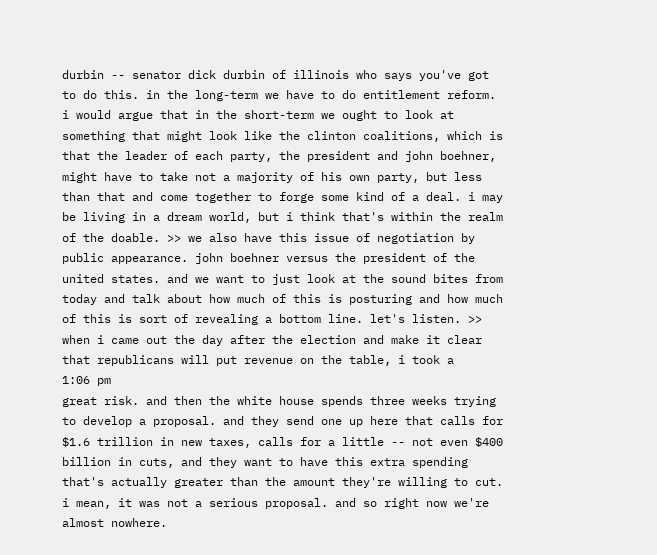durbin -- senator dick durbin of illinois who says you've got to do this. in the long-term we have to do entitlement reform. i would argue that in the short-term we ought to look at something that might look like the clinton coalitions, which is that the leader of each party, the president and john boehner, might have to take not a majority of his own party, but less than that and come together to forge some kind of a deal. i may be living in a dream world, but i think that's within the realm of the doable. >> we also have this issue of negotiation by public appearance. john boehner versus the president of the united states. and we want to just look at the sound bites from today and talk about how much of this is posturing and how much of this is sort of revealing a bottom line. let's listen. >> when i came out the day after the election and make it clear that republicans will put revenue on the table, i took a
1:06 pm
great risk. and then the white house spends three weeks trying to develop a proposal. and they send one up here that calls for $1.6 trillion in new taxes, calls for a little -- not even $400 billion in cuts, and they want to have this extra spending that's actually greater than the amount they're willing to cut. i mean, it was not a serious proposal. and so right now we're almost nowhere.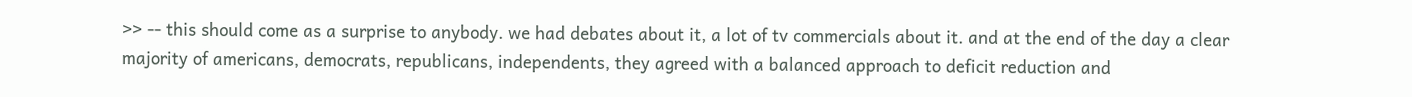>> -- this should come as a surprise to anybody. we had debates about it, a lot of tv commercials about it. and at the end of the day a clear majority of americans, democrats, republicans, independents, they agreed with a balanced approach to deficit reduction and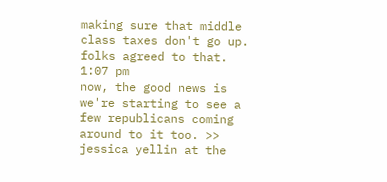making sure that middle class taxes don't go up. folks agreed to that.
1:07 pm
now, the good news is we're starting to see a few republicans coming around to it too. >> jessica yellin at the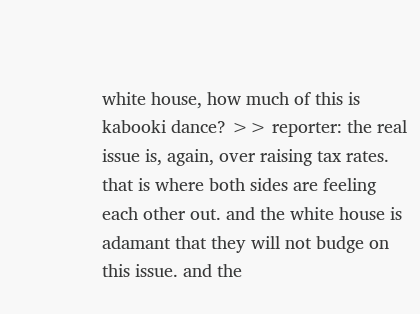white house, how much of this is kabooki dance? >> reporter: the real issue is, again, over raising tax rates. that is where both sides are feeling each other out. and the white house is adamant that they will not budge on this issue. and the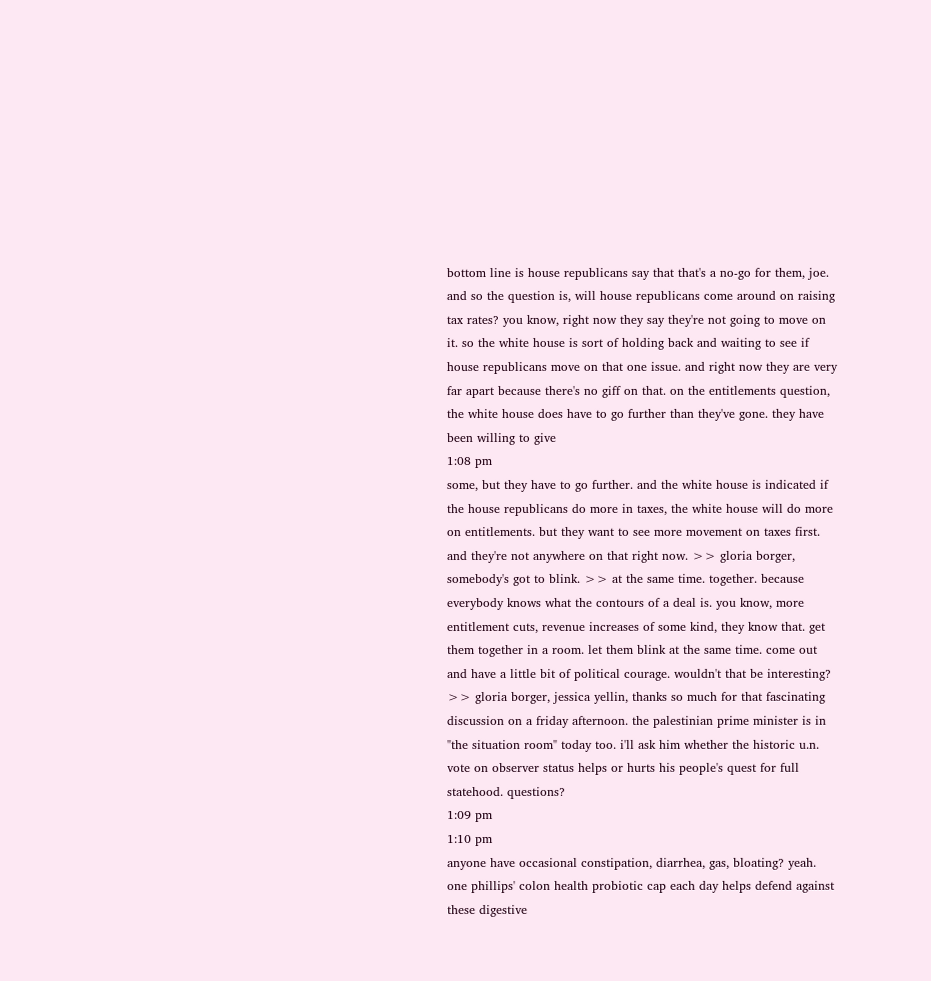bottom line is house republicans say that that's a no-go for them, joe. and so the question is, will house republicans come around on raising tax rates? you know, right now they say they're not going to move on it. so the white house is sort of holding back and waiting to see if house republicans move on that one issue. and right now they are very far apart because there's no giff on that. on the entitlements question, the white house does have to go further than they've gone. they have been willing to give
1:08 pm
some, but they have to go further. and the white house is indicated if the house republicans do more in taxes, the white house will do more on entitlements. but they want to see more movement on taxes first. and they're not anywhere on that right now. >> gloria borger, somebody's got to blink. >> at the same time. together. because everybody knows what the contours of a deal is. you know, more entitlement cuts, revenue increases of some kind, they know that. get them together in a room. let them blink at the same time. come out and have a little bit of political courage. wouldn't that be interesting? >> gloria borger, jessica yellin, thanks so much for that fascinating discussion on a friday afternoon. the palestinian prime minister is in "the situation room" today too. i'll ask him whether the historic u.n. vote on observer status helps or hurts his people's quest for full statehood. questions?
1:09 pm
1:10 pm
anyone have occasional constipation, diarrhea, gas, bloating? yeah. one phillips' colon health probiotic cap each day helps defend against these digestive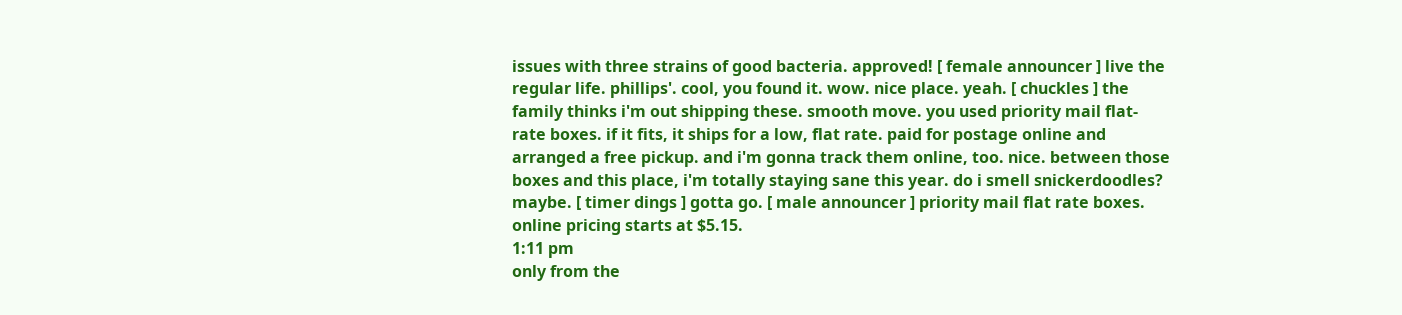issues with three strains of good bacteria. approved! [ female announcer ] live the regular life. phillips'. cool, you found it. wow. nice place. yeah. [ chuckles ] the family thinks i'm out shipping these. smooth move. you used priority mail flat-rate boxes. if it fits, it ships for a low, flat rate. paid for postage online and arranged a free pickup. and i'm gonna track them online, too. nice. between those boxes and this place, i'm totally staying sane this year. do i smell snickerdoodles? maybe. [ timer dings ] gotta go. [ male announcer ] priority mail flat rate boxes. online pricing starts at $5.15.
1:11 pm
only from the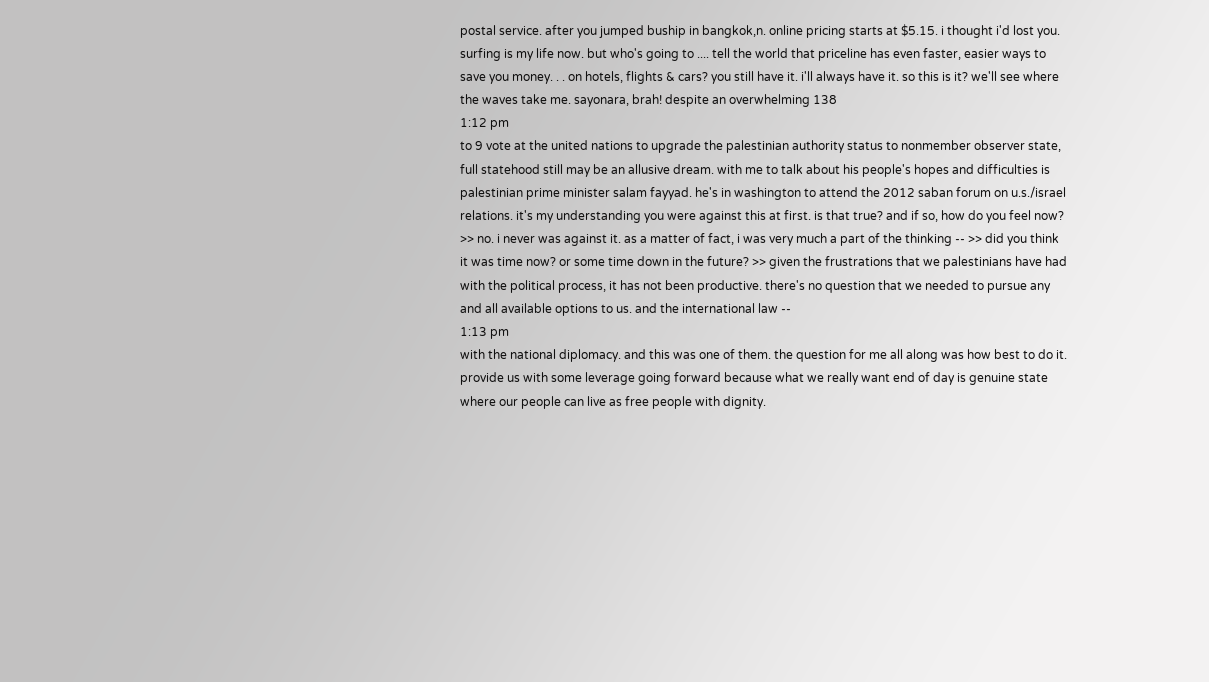postal service. after you jumped buship in bangkok,n. online pricing starts at $5.15. i thought i'd lost you. surfing is my life now. but who's going to .... tell the world that priceline has even faster, easier ways to save you money. . . on hotels, flights & cars? you still have it. i'll always have it. so this is it? we'll see where the waves take me. sayonara, brah! despite an overwhelming 138
1:12 pm
to 9 vote at the united nations to upgrade the palestinian authority status to nonmember observer state, full statehood still may be an allusive dream. with me to talk about his people's hopes and difficulties is palestinian prime minister salam fayyad. he's in washington to attend the 2012 saban forum on u.s./israel relations. it's my understanding you were against this at first. is that true? and if so, how do you feel now? >> no. i never was against it. as a matter of fact, i was very much a part of the thinking -- >> did you think it was time now? or some time down in the future? >> given the frustrations that we palestinians have had with the political process, it has not been productive. there's no question that we needed to pursue any and all available options to us. and the international law --
1:13 pm
with the national diplomacy. and this was one of them. the question for me all along was how best to do it. provide us with some leverage going forward because what we really want end of day is genuine state where our people can live as free people with dignity.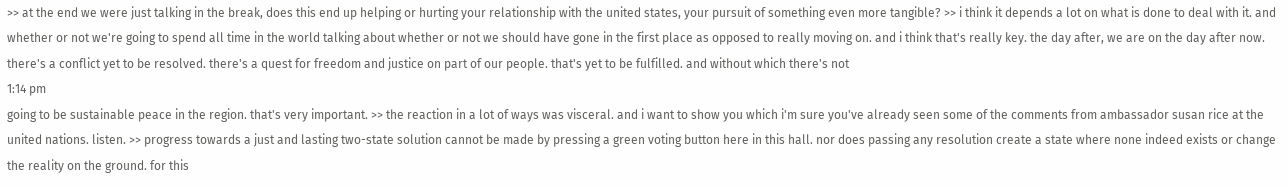>> at the end we were just talking in the break, does this end up helping or hurting your relationship with the united states, your pursuit of something even more tangible? >> i think it depends a lot on what is done to deal with it. and whether or not we're going to spend all time in the world talking about whether or not we should have gone in the first place as opposed to really moving on. and i think that's really key. the day after, we are on the day after now. there's a conflict yet to be resolved. there's a quest for freedom and justice on part of our people. that's yet to be fulfilled. and without which there's not
1:14 pm
going to be sustainable peace in the region. that's very important. >> the reaction in a lot of ways was visceral. and i want to show you which i'm sure you've already seen some of the comments from ambassador susan rice at the united nations. listen. >> progress towards a just and lasting two-state solution cannot be made by pressing a green voting button here in this hall. nor does passing any resolution create a state where none indeed exists or change the reality on the ground. for this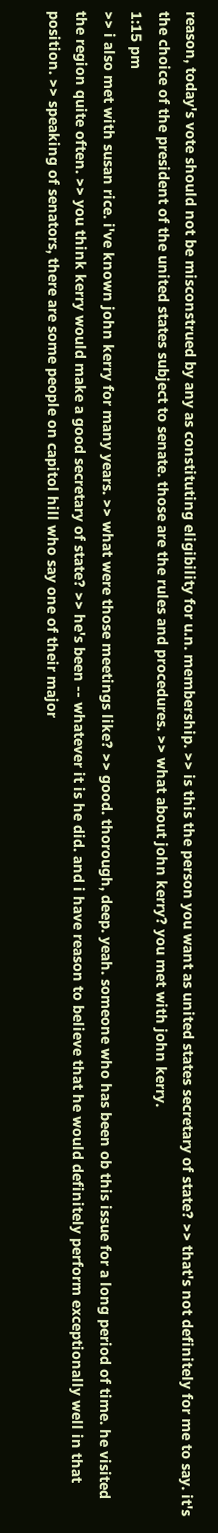reason, today's vote should not be misconstrued by any as constituting eligibility for u.n. membership. >> is this the person you want as united states secretary of state? >> that's not definitely for me to say. it's the choice of the president of the united states subject to senate. those are the rules and procedures. >> what about john kerry? you met with john kerry.
1:15 pm
>> i also met with susan rice. i've known john kerry for many years. >> what were those meetings like? >> good. thorough, deep. yeah. someone who has been ob this issue for a long period of time. he visited the region quite often. >> you think kerry would make a good secretary of state? >> he's been -- whatever it is he did. and i have reason to believe that he would definitely perform exceptionally well in that position. >> speaking of senators, there are some people on capitol hill who say one of their major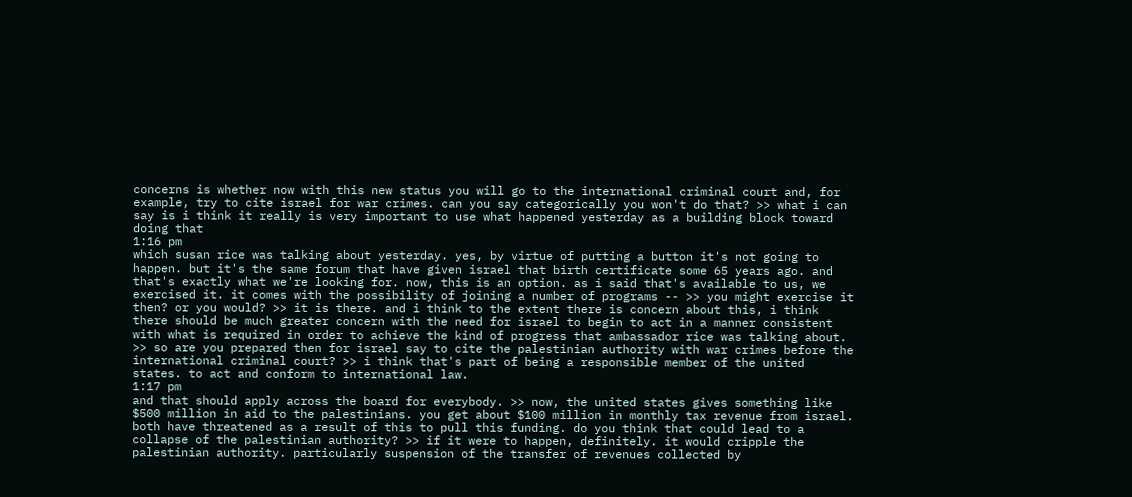concerns is whether now with this new status you will go to the international criminal court and, for example, try to cite israel for war crimes. can you say categorically you won't do that? >> what i can say is i think it really is very important to use what happened yesterday as a building block toward doing that
1:16 pm
which susan rice was talking about yesterday. yes, by virtue of putting a button it's not going to happen. but it's the same forum that have given israel that birth certificate some 65 years ago. and that's exactly what we're looking for. now, this is an option. as i said that's available to us, we exercised it. it comes with the possibility of joining a number of programs -- >> you might exercise it then? or you would? >> it is there. and i think to the extent there is concern about this, i think there should be much greater concern with the need for israel to begin to act in a manner consistent with what is required in order to achieve the kind of progress that ambassador rice was talking about. >> so are you prepared then for israel say to cite the palestinian authority with war crimes before the international criminal court? >> i think that's part of being a responsible member of the united states. to act and conform to international law.
1:17 pm
and that should apply across the board for everybody. >> now, the united states gives something like $500 million in aid to the palestinians. you get about $100 million in monthly tax revenue from israel. both have threatened as a result of this to pull this funding. do you think that could lead to a collapse of the palestinian authority? >> if it were to happen, definitely. it would cripple the palestinian authority. particularly suspension of the transfer of revenues collected by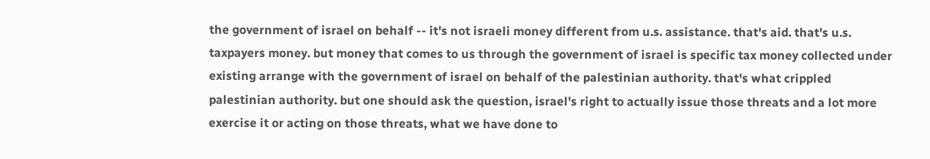the government of israel on behalf -- it's not israeli money different from u.s. assistance. that's aid. that's u.s. taxpayers money. but money that comes to us through the government of israel is specific tax money collected under existing arrange with the government of israel on behalf of the palestinian authority. that's what crippled palestinian authority. but one should ask the question, israel's right to actually issue those threats and a lot more exercise it or acting on those threats, what we have done to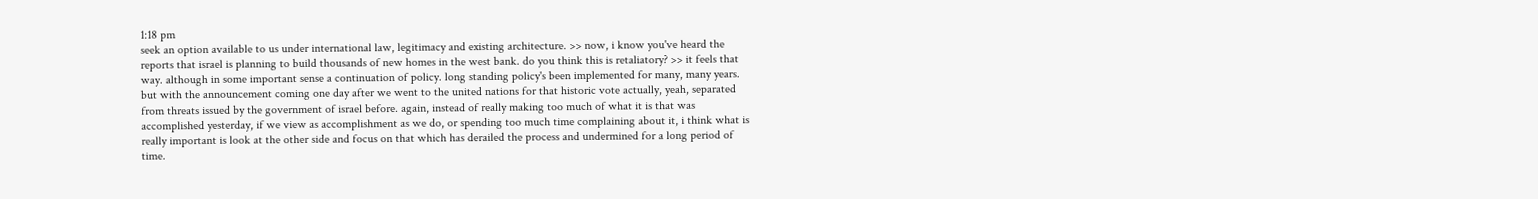1:18 pm
seek an option available to us under international law, legitimacy and existing architecture. >> now, i know you've heard the reports that israel is planning to build thousands of new homes in the west bank. do you think this is retaliatory? >> it feels that way. although in some important sense a continuation of policy. long standing policy's been implemented for many, many years. but with the announcement coming one day after we went to the united nations for that historic vote actually, yeah, separated from threats issued by the government of israel before. again, instead of really making too much of what it is that was accomplished yesterday, if we view as accomplishment as we do, or spending too much time complaining about it, i think what is really important is look at the other side and focus on that which has derailed the process and undermined for a long period of time.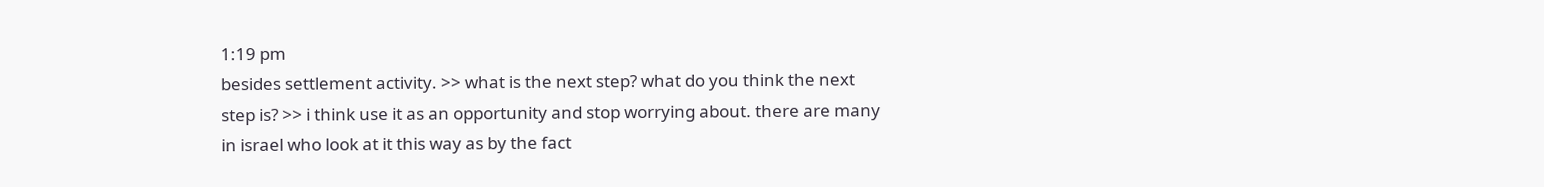1:19 pm
besides settlement activity. >> what is the next step? what do you think the next step is? >> i think use it as an opportunity and stop worrying about. there are many in israel who look at it this way as by the fact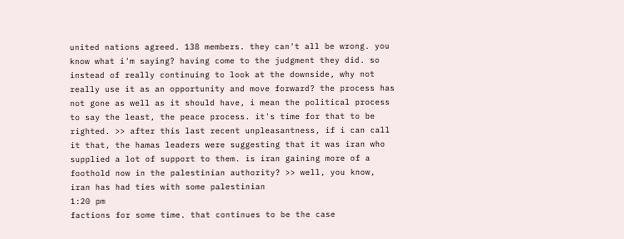united nations agreed. 138 members. they can't all be wrong. you know what i'm saying? having come to the judgment they did. so instead of really continuing to look at the downside, why not really use it as an opportunity and move forward? the process has not gone as well as it should have, i mean the political process to say the least, the peace process. it's time for that to be righted. >> after this last recent unpleasantness, if i can call it that, the hamas leaders were suggesting that it was iran who supplied a lot of support to them. is iran gaining more of a foothold now in the palestinian authority? >> well, you know, iran has had ties with some palestinian
1:20 pm
factions for some time. that continues to be the case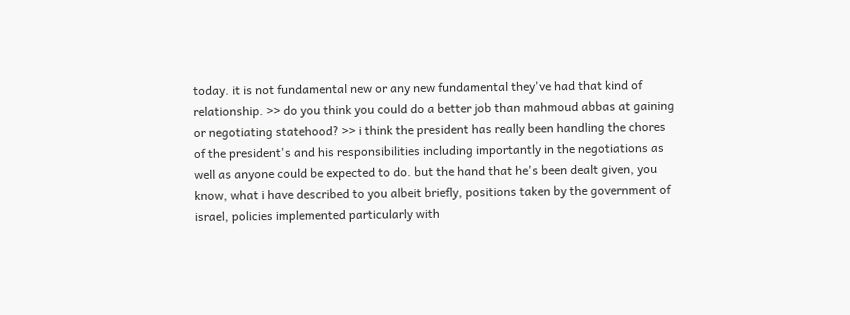today. it is not fundamental new or any new fundamental they've had that kind of relationship. >> do you think you could do a better job than mahmoud abbas at gaining or negotiating statehood? >> i think the president has really been handling the chores of the president's and his responsibilities including importantly in the negotiations as well as anyone could be expected to do. but the hand that he's been dealt given, you know, what i have described to you albeit briefly, positions taken by the government of israel, policies implemented particularly with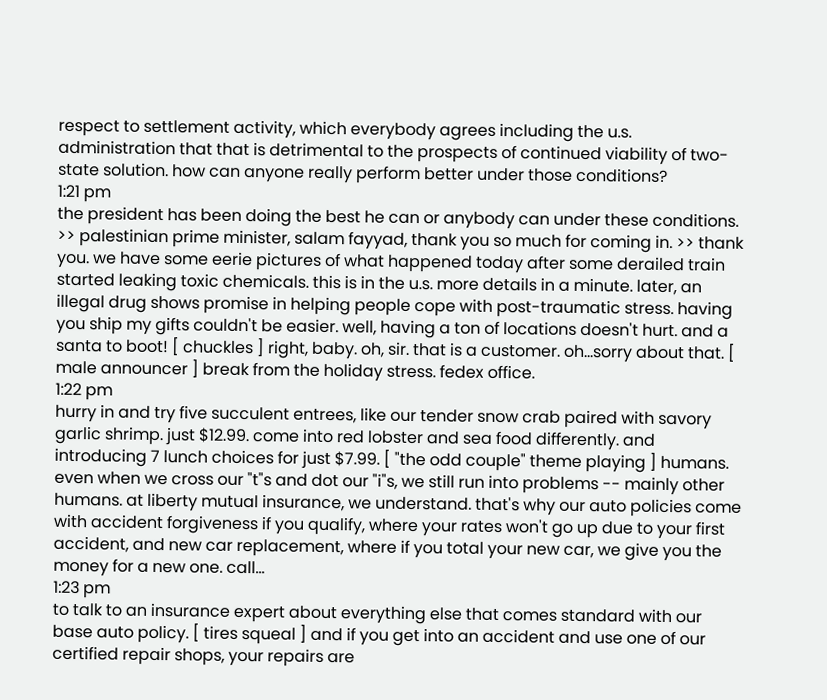respect to settlement activity, which everybody agrees including the u.s. administration that that is detrimental to the prospects of continued viability of two-state solution. how can anyone really perform better under those conditions?
1:21 pm
the president has been doing the best he can or anybody can under these conditions. >> palestinian prime minister, salam fayyad, thank you so much for coming in. >> thank you. we have some eerie pictures of what happened today after some derailed train started leaking toxic chemicals. this is in the u.s. more details in a minute. later, an illegal drug shows promise in helping people cope with post-traumatic stress. having you ship my gifts couldn't be easier. well, having a ton of locations doesn't hurt. and a santa to boot! [ chuckles ] right, baby. oh, sir. that is a customer. oh...sorry about that. [ male announcer ] break from the holiday stress. fedex office.
1:22 pm
hurry in and try five succulent entrees, like our tender snow crab paired with savory garlic shrimp. just $12.99. come into red lobster and sea food differently. and introducing 7 lunch choices for just $7.99. [ "the odd couple" theme playing ] humans. even when we cross our "t"s and dot our "i"s, we still run into problems -- mainly other humans. at liberty mutual insurance, we understand. that's why our auto policies come with accident forgiveness if you qualify, where your rates won't go up due to your first accident, and new car replacement, where if you total your new car, we give you the money for a new one. call...
1:23 pm
to talk to an insurance expert about everything else that comes standard with our base auto policy. [ tires squeal ] and if you get into an accident and use one of our certified repair shops, your repairs are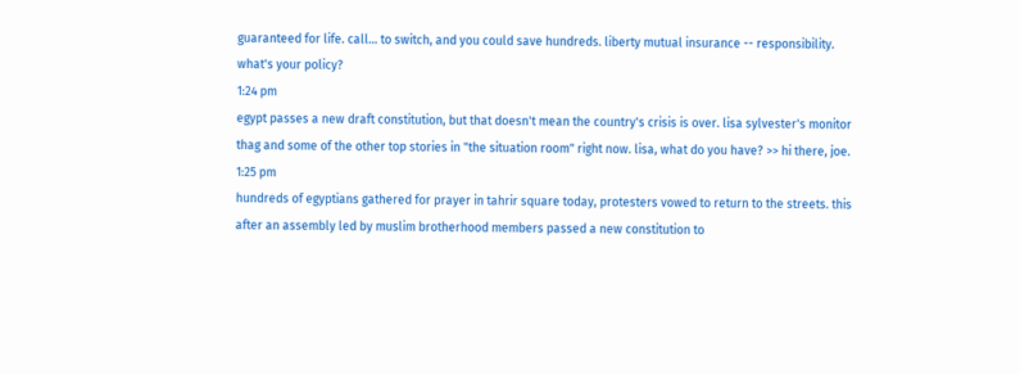guaranteed for life. call... to switch, and you could save hundreds. liberty mutual insurance -- responsibility. what's your policy?
1:24 pm
egypt passes a new draft constitution, but that doesn't mean the country's crisis is over. lisa sylvester's monitor thag and some of the other top stories in "the situation room" right now. lisa, what do you have? >> hi there, joe.
1:25 pm
hundreds of egyptians gathered for prayer in tahrir square today, protesters vowed to return to the streets. this after an assembly led by muslim brotherhood members passed a new constitution to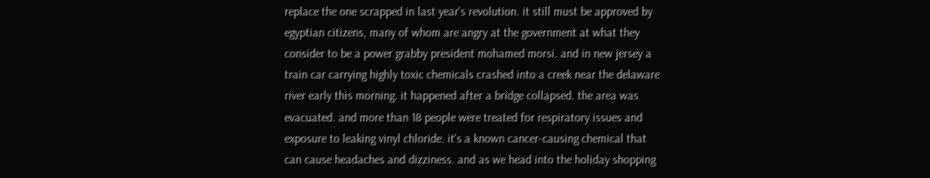replace the one scrapped in last year's revolution. it still must be approved by egyptian citizens, many of whom are angry at the government at what they consider to be a power grabby president mohamed morsi. and in new jersey a train car carrying highly toxic chemicals crashed into a creek near the delaware river early this morning. it happened after a bridge collapsed. the area was evacuated. and more than 18 people were treated for respiratory issues and exposure to leaking vinyl chloride. it's a known cancer-causing chemical that can cause headaches and dizziness. and as we head into the holiday shopping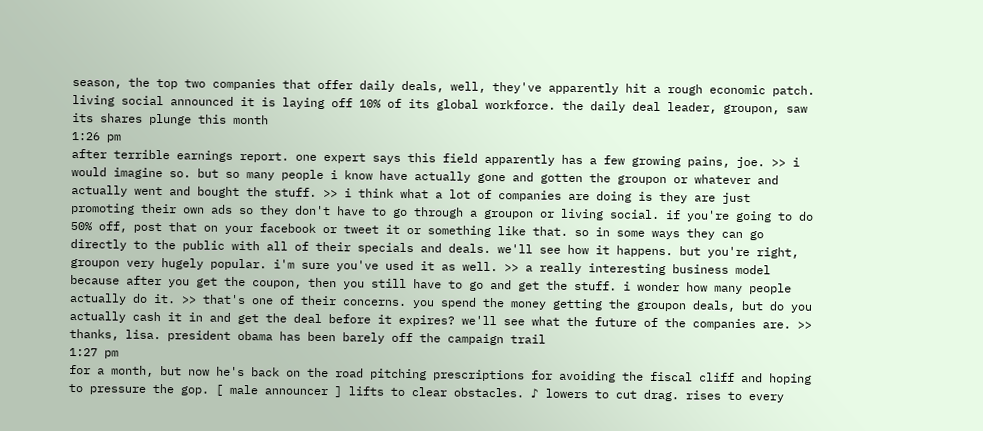season, the top two companies that offer daily deals, well, they've apparently hit a rough economic patch. living social announced it is laying off 10% of its global workforce. the daily deal leader, groupon, saw its shares plunge this month
1:26 pm
after terrible earnings report. one expert says this field apparently has a few growing pains, joe. >> i would imagine so. but so many people i know have actually gone and gotten the groupon or whatever and actually went and bought the stuff. >> i think what a lot of companies are doing is they are just promoting their own ads so they don't have to go through a groupon or living social. if you're going to do 50% off, post that on your facebook or tweet it or something like that. so in some ways they can go directly to the public with all of their specials and deals. we'll see how it happens. but you're right, groupon very hugely popular. i'm sure you've used it as well. >> a really interesting business model because after you get the coupon, then you still have to go and get the stuff. i wonder how many people actually do it. >> that's one of their concerns. you spend the money getting the groupon deals, but do you actually cash it in and get the deal before it expires? we'll see what the future of the companies are. >> thanks, lisa. president obama has been barely off the campaign trail
1:27 pm
for a month, but now he's back on the road pitching prescriptions for avoiding the fiscal cliff and hoping to pressure the gop. [ male announcer ] lifts to clear obstacles. ♪ lowers to cut drag. rises to every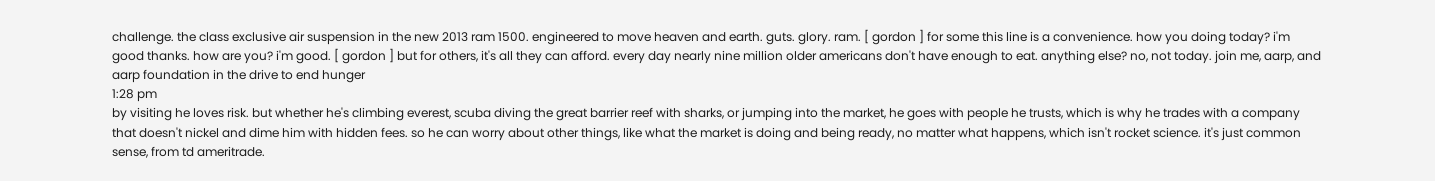challenge. the class exclusive air suspension in the new 2013 ram 1500. engineered to move heaven and earth. guts. glory. ram. [ gordon ] for some this line is a convenience. how you doing today? i'm good thanks. how are you? i'm good. [ gordon ] but for others, it's all they can afford. every day nearly nine million older americans don't have enough to eat. anything else? no, not today. join me, aarp, and aarp foundation in the drive to end hunger
1:28 pm
by visiting he loves risk. but whether he's climbing everest, scuba diving the great barrier reef with sharks, or jumping into the market, he goes with people he trusts, which is why he trades with a company that doesn't nickel and dime him with hidden fees. so he can worry about other things, like what the market is doing and being ready, no matter what happens, which isn't rocket science. it's just common sense, from td ameritrade.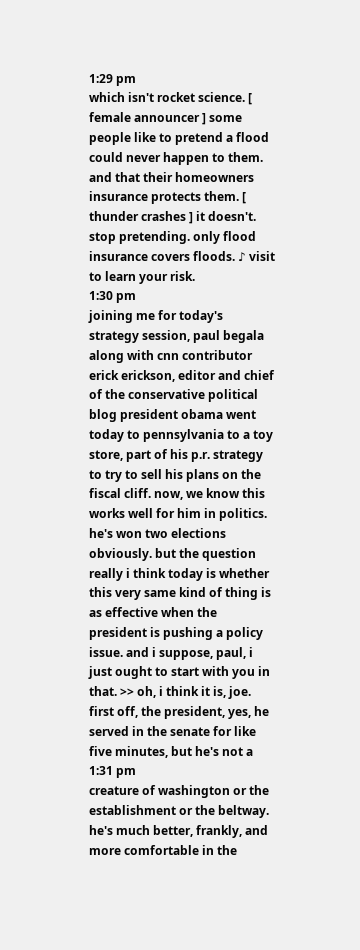1:29 pm
which isn't rocket science. [ female announcer ] some people like to pretend a flood could never happen to them. and that their homeowners insurance protects them. [ thunder crashes ] it doesn't. stop pretending. only flood insurance covers floods. ♪ visit to learn your risk.
1:30 pm
joining me for today's strategy session, paul begala along with cnn contributor erick erickson, editor and chief of the conservative political blog president obama went today to pennsylvania to a toy store, part of his p.r. strategy to try to sell his plans on the fiscal cliff. now, we know this works well for him in politics. he's won two elections obviously. but the question really i think today is whether this very same kind of thing is as effective when the president is pushing a policy issue. and i suppose, paul, i just ought to start with you in that. >> oh, i think it is, joe. first off, the president, yes, he served in the senate for like five minutes, but he's not a
1:31 pm
creature of washington or the establishment or the beltway. he's much better, frankly, and more comfortable in the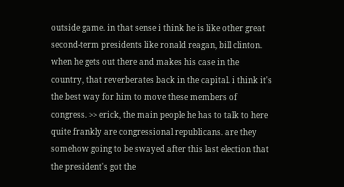outside game. in that sense i think he is like other great second-term presidents like ronald reagan, bill clinton. when he gets out there and makes his case in the country, that reverberates back in the capital. i think it's the best way for him to move these members of congress. >> erick, the main people he has to talk to here quite frankly are congressional republicans. are they somehow going to be swayed after this last election that the president's got the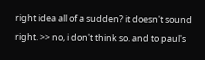right idea all of a sudden? it doesn't sound right. >> no, i don't think so. and to paul's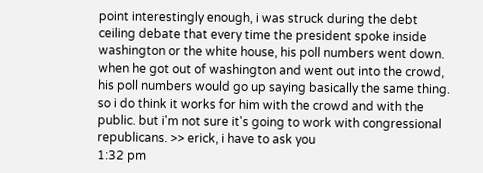point interestingly enough, i was struck during the debt ceiling debate that every time the president spoke inside washington or the white house, his poll numbers went down. when he got out of washington and went out into the crowd, his poll numbers would go up saying basically the same thing. so i do think it works for him with the crowd and with the public. but i'm not sure it's going to work with congressional republicans. >> erick, i have to ask you
1:32 pm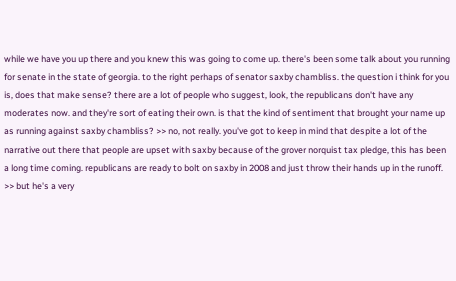while we have you up there and you knew this was going to come up. there's been some talk about you running for senate in the state of georgia. to the right perhaps of senator saxby chambliss. the question i think for you is, does that make sense? there are a lot of people who suggest, look, the republicans don't have any moderates now. and they're sort of eating their own. is that the kind of sentiment that brought your name up as running against saxby chambliss? >> no, not really. you've got to keep in mind that despite a lot of the narrative out there that people are upset with saxby because of the grover norquist tax pledge, this has been a long time coming. republicans are ready to bolt on saxby in 2008 and just throw their hands up in the runoff. >> but he's a very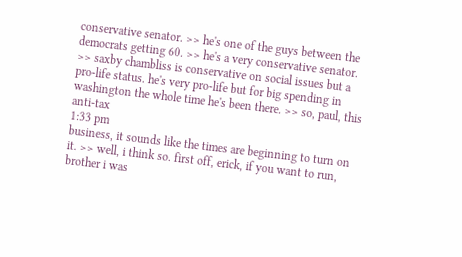conservative senator. >> he's one of the guys between the democrats getting 60. >> he's a very conservative senator. >> saxby chambliss is conservative on social issues but a pro-life status. he's very pro-life but for big spending in washington the whole time he's been there. >> so, paul, this anti-tax
1:33 pm
business, it sounds like the times are beginning to turn on it. >> well, i think so. first off, erick, if you want to run, brother i was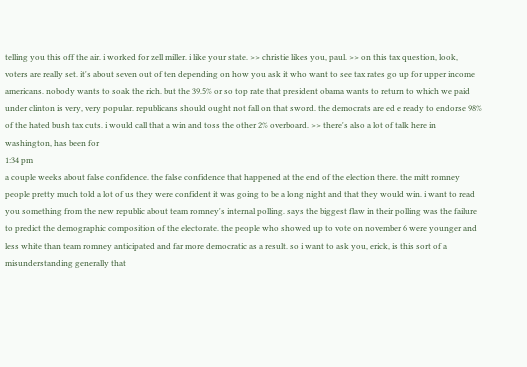telling you this off the air. i worked for zell miller. i like your state. >> christie likes you, paul. >> on this tax question, look, voters are really set. it's about seven out of ten depending on how you ask it who want to see tax rates go up for upper income americans. nobody wants to soak the rich. but the 39.5% or so top rate that president obama wants to return to which we paid under clinton is very, very popular. republicans should ought not fall on that sword. the democrats are ed e ready to endorse 98% of the hated bush tax cuts. i would call that a win and toss the other 2% overboard. >> there's also a lot of talk here in washington, has been for
1:34 pm
a couple weeks about false confidence. the false confidence that happened at the end of the election there. the mitt romney people pretty much told a lot of us they were confident it was going to be a long night and that they would win. i want to read you something from the new republic about team romney's internal polling. says the biggest flaw in their polling was the failure to predict the demographic composition of the electorate. the people who showed up to vote on november 6 were younger and less white than team romney anticipated and far more democratic as a result. so i want to ask you, erick, is this sort of a misunderstanding generally that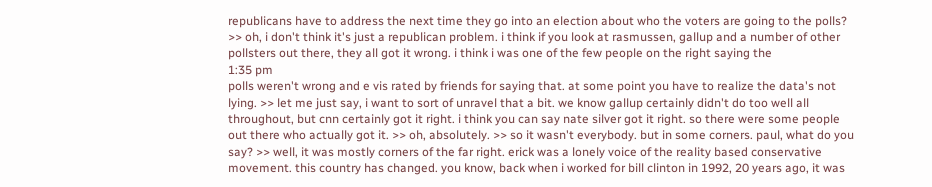republicans have to address the next time they go into an election about who the voters are going to the polls? >> oh, i don't think it's just a republican problem. i think if you look at rasmussen, gallup and a number of other pollsters out there, they all got it wrong. i think i was one of the few people on the right saying the
1:35 pm
polls weren't wrong and e vis rated by friends for saying that. at some point you have to realize the data's not lying. >> let me just say, i want to sort of unravel that a bit. we know gallup certainly didn't do too well all throughout, but cnn certainly got it right. i think you can say nate silver got it right. so there were some people out there who actually got it. >> oh, absolutely. >> so it wasn't everybody. but in some corners. paul, what do you say? >> well, it was mostly corners of the far right. erick was a lonely voice of the reality based conservative movement. this country has changed. you know, back when i worked for bill clinton in 1992, 20 years ago, it was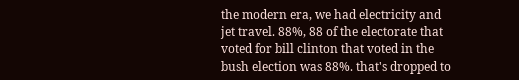the modern era, we had electricity and jet travel. 88%, 88 of the electorate that voted for bill clinton that voted in the bush election was 88%. that's dropped to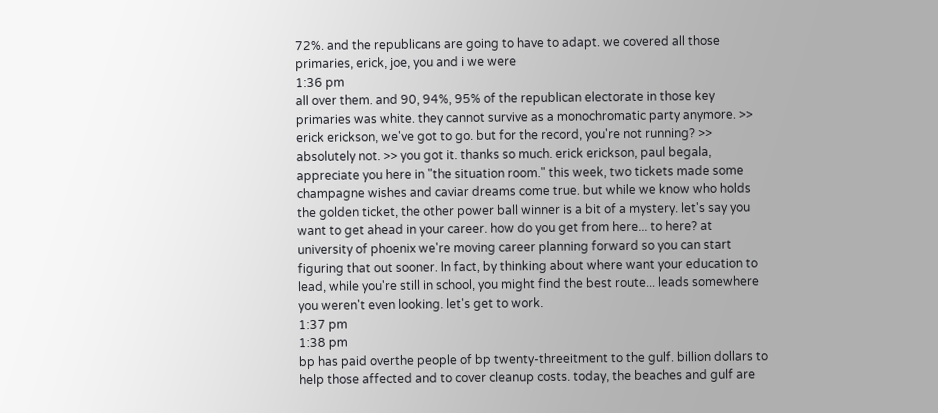72%. and the republicans are going to have to adapt. we covered all those primaries, erick, joe, you and i we were
1:36 pm
all over them. and 90, 94%, 95% of the republican electorate in those key primaries was white. they cannot survive as a monochromatic party anymore. >> erick erickson, we've got to go. but for the record, you're not running? >> absolutely not. >> you got it. thanks so much. erick erickson, paul begala, appreciate you here in "the situation room." this week, two tickets made some champagne wishes and caviar dreams come true. but while we know who holds the golden ticket, the other power ball winner is a bit of a mystery. let's say you want to get ahead in your career. how do you get from here... to here? at university of phoenix we're moving career planning forward so you can start figuring that out sooner. ln fact, by thinking about where want your education to lead, while you're still in school, you might find the best route... leads somewhere you weren't even looking. let's get to work.
1:37 pm
1:38 pm
bp has paid overthe people of bp twenty-threeitment to the gulf. billion dollars to help those affected and to cover cleanup costs. today, the beaches and gulf are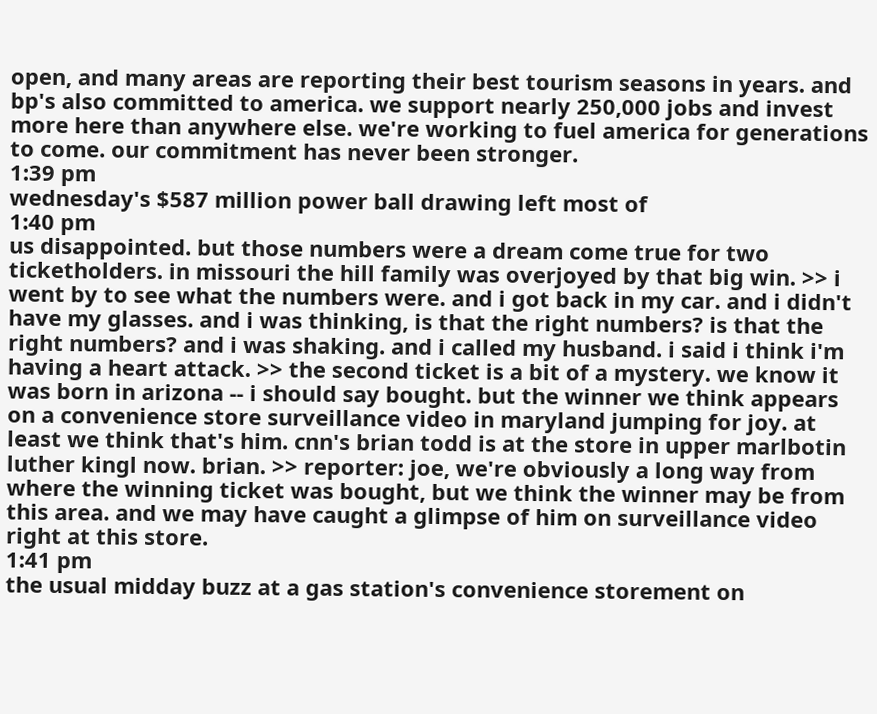open, and many areas are reporting their best tourism seasons in years. and bp's also committed to america. we support nearly 250,000 jobs and invest more here than anywhere else. we're working to fuel america for generations to come. our commitment has never been stronger.
1:39 pm
wednesday's $587 million power ball drawing left most of
1:40 pm
us disappointed. but those numbers were a dream come true for two ticketholders. in missouri the hill family was overjoyed by that big win. >> i went by to see what the numbers were. and i got back in my car. and i didn't have my glasses. and i was thinking, is that the right numbers? is that the right numbers? and i was shaking. and i called my husband. i said i think i'm having a heart attack. >> the second ticket is a bit of a mystery. we know it was born in arizona -- i should say bought. but the winner we think appears on a convenience store surveillance video in maryland jumping for joy. at least we think that's him. cnn's brian todd is at the store in upper marlbotin luther kingl now. brian. >> reporter: joe, we're obviously a long way from where the winning ticket was bought, but we think the winner may be from this area. and we may have caught a glimpse of him on surveillance video right at this store.
1:41 pm
the usual midday buzz at a gas station's convenience storement on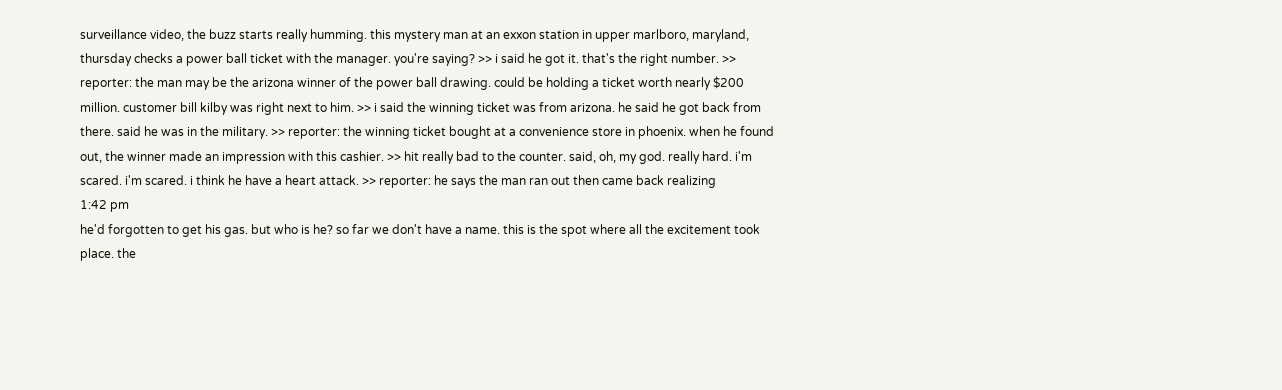surveillance video, the buzz starts really humming. this mystery man at an exxon station in upper marlboro, maryland, thursday checks a power ball ticket with the manager. you're saying? >> i said he got it. that's the right number. >> reporter: the man may be the arizona winner of the power ball drawing. could be holding a ticket worth nearly $200 million. customer bill kilby was right next to him. >> i said the winning ticket was from arizona. he said he got back from there. said he was in the military. >> reporter: the winning ticket bought at a convenience store in phoenix. when he found out, the winner made an impression with this cashier. >> hit really bad to the counter. said, oh, my god. really hard. i'm scared. i'm scared. i think he have a heart attack. >> reporter: he says the man ran out then came back realizing
1:42 pm
he'd forgotten to get his gas. but who is he? so far we don't have a name. this is the spot where all the excitement took place. the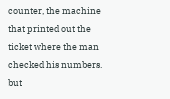counter, the machine that printed out the ticket where the man checked his numbers. but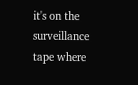it's on the surveillance tape where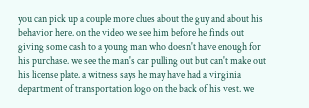you can pick up a couple more clues about the guy and about his behavior here. on the video we see him before he finds out giving some cash to a young man who doesn't have enough for his purchase. we see the man's car pulling out but can't make out his license plate. a witness says he may have had a virginia department of transportation logo on the back of his vest. we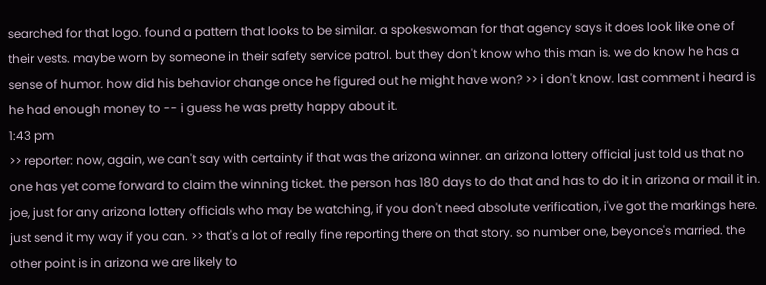searched for that logo. found a pattern that looks to be similar. a spokeswoman for that agency says it does look like one of their vests. maybe worn by someone in their safety service patrol. but they don't know who this man is. we do know he has a sense of humor. how did his behavior change once he figured out he might have won? >> i don't know. last comment i heard is he had enough money to -- i guess he was pretty happy about it.
1:43 pm
>> reporter: now, again, we can't say with certainty if that was the arizona winner. an arizona lottery official just told us that no one has yet come forward to claim the winning ticket. the person has 180 days to do that and has to do it in arizona or mail it in. joe, just for any arizona lottery officials who may be watching, if you don't need absolute verification, i've got the markings here. just send it my way if you can. >> that's a lot of really fine reporting there on that story. so number one, beyonce's married. the other point is in arizona we are likely to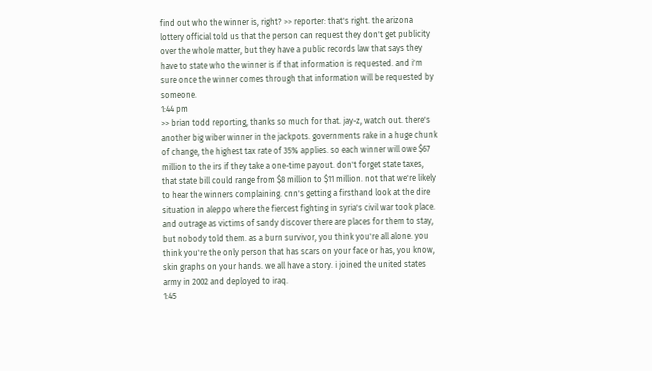find out who the winner is, right? >> reporter: that's right. the arizona lottery official told us that the person can request they don't get publicity over the whole matter, but they have a public records law that says they have to state who the winner is if that information is requested. and i'm sure once the winner comes through that information will be requested by someone.
1:44 pm
>> brian todd reporting, thanks so much for that. jay-z, watch out. there's another big wiber winner in the jackpots. governments rake in a huge chunk of change, the highest tax rate of 35% applies. so each winner will owe $67 million to the irs if they take a one-time payout. don't forget state taxes, that state bill could range from $8 million to $11 million. not that we're likely to hear the winners complaining. cnn's getting a firsthand look at the dire situation in aleppo where the fiercest fighting in syria's civil war took place. and outrage as victims of sandy discover there are places for them to stay, but nobody told them. as a burn survivor, you think you're all alone. you think you're the only person that has scars on your face or has, you know, skin graphs on your hands. we all have a story. i joined the united states army in 2002 and deployed to iraq.
1:45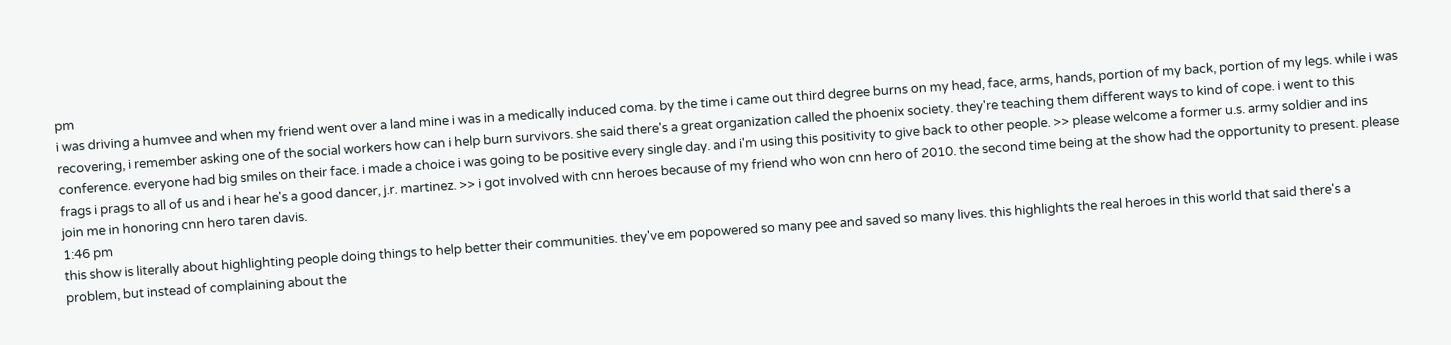pm
i was driving a humvee and when my friend went over a land mine i was in a medically induced coma. by the time i came out third degree burns on my head, face, arms, hands, portion of my back, portion of my legs. while i was recovering, i remember asking one of the social workers how can i help burn survivors. she said there's a great organization called the phoenix society. they're teaching them different ways to kind of cope. i went to this conference. everyone had big smiles on their face. i made a choice i was going to be positive every single day. and i'm using this positivity to give back to other people. >> please welcome a former u.s. army soldier and ins frags i prags to all of us and i hear he's a good dancer, j.r. martinez. >> i got involved with cnn heroes because of my friend who won cnn hero of 2010. the second time being at the show had the opportunity to present. please join me in honoring cnn hero taren davis.
1:46 pm
this show is literally about highlighting people doing things to help better their communities. they've em popowered so many pee and saved so many lives. this highlights the real heroes in this world that said there's a problem, but instead of complaining about the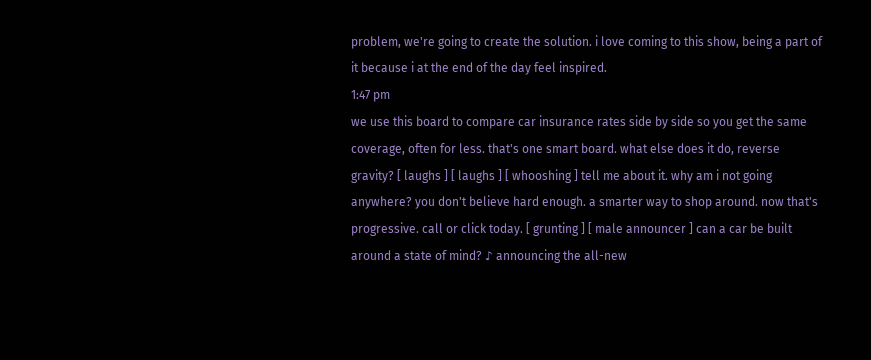problem, we're going to create the solution. i love coming to this show, being a part of it because i at the end of the day feel inspired.
1:47 pm
we use this board to compare car insurance rates side by side so you get the same coverage, often for less. that's one smart board. what else does it do, reverse gravity? [ laughs ] [ laughs ] [ whooshing ] tell me about it. why am i not going anywhere? you don't believe hard enough. a smarter way to shop around. now that's progressive. call or click today. [ grunting ] [ male announcer ] can a car be built around a state of mind? ♪ announcing the all-new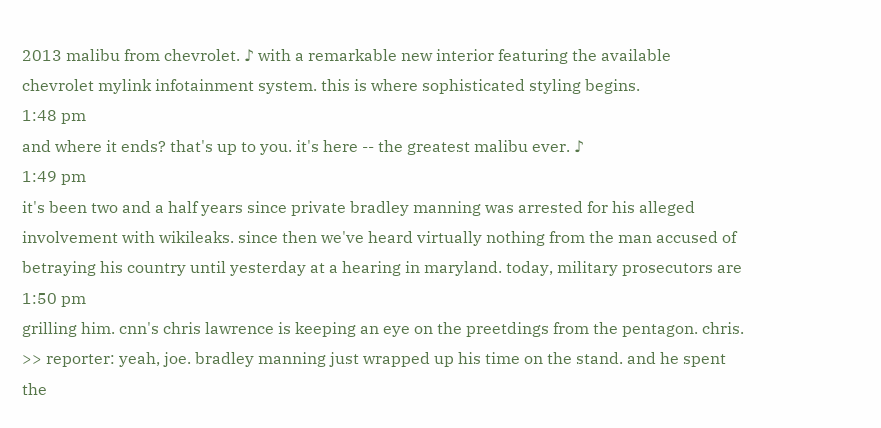2013 malibu from chevrolet. ♪ with a remarkable new interior featuring the available chevrolet mylink infotainment system. this is where sophisticated styling begins.
1:48 pm
and where it ends? that's up to you. it's here -- the greatest malibu ever. ♪
1:49 pm
it's been two and a half years since private bradley manning was arrested for his alleged involvement with wikileaks. since then we've heard virtually nothing from the man accused of betraying his country until yesterday at a hearing in maryland. today, military prosecutors are
1:50 pm
grilling him. cnn's chris lawrence is keeping an eye on the preetdings from the pentagon. chris. >> reporter: yeah, joe. bradley manning just wrapped up his time on the stand. and he spent the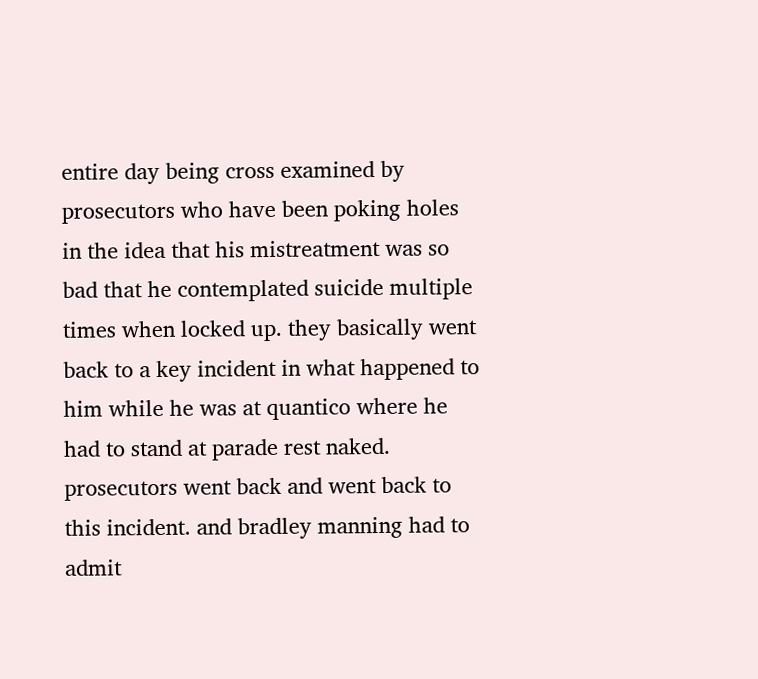entire day being cross examined by prosecutors who have been poking holes in the idea that his mistreatment was so bad that he contemplated suicide multiple times when locked up. they basically went back to a key incident in what happened to him while he was at quantico where he had to stand at parade rest naked. prosecutors went back and went back to this incident. and bradley manning had to admit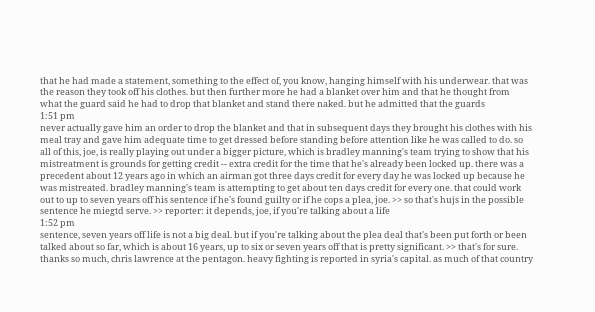that he had made a statement, something to the effect of, you know, hanging himself with his underwear. that was the reason they took off his clothes. but then further more he had a blanket over him and that he thought from what the guard said he had to drop that blanket and stand there naked. but he admitted that the guards
1:51 pm
never actually gave him an order to drop the blanket and that in subsequent days they brought his clothes with his meal tray and gave him adequate time to get dressed before standing before attention like he was called to do. so all of this, joe, is really playing out under a bigger picture, which is bradley manning's team trying to show that his mistreatment is grounds for getting credit -- extra credit for the time that he's already been locked up. there was a precedent about 12 years ago in which an airman got three days credit for every day he was locked up because he was mistreated. bradley manning's team is attempting to get about ten days credit for every one. that could work out to up to seven years off his sentence if he's found guilty or if he cops a plea, joe. >> so that's hujs in the possible sentence he miegtd serve. >> reporter: it depends, joe, if you're talking about a life
1:52 pm
sentence, seven years off life is not a big deal. but if you're talking about the plea deal that's been put forth or been talked about so far, which is about 16 years, up to six or seven years off that is pretty significant. >> that's for sure. thanks so much, chris lawrence at the pentagon. heavy fighting is reported in syria's capital. as much of that country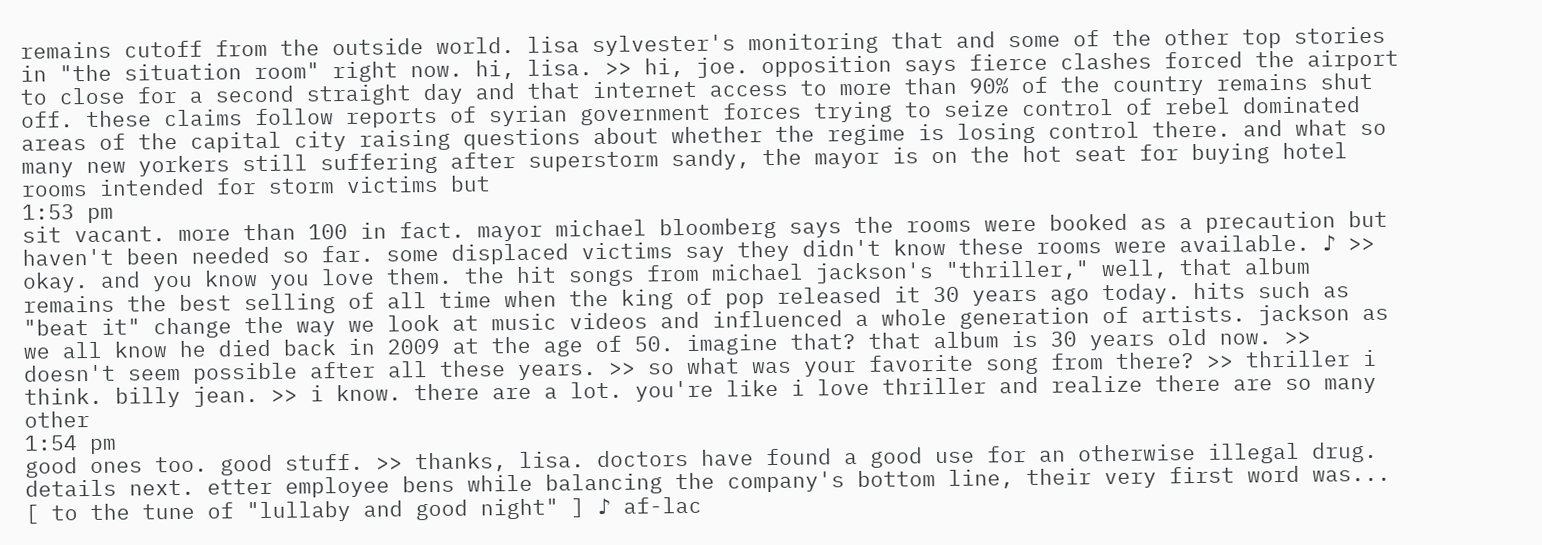remains cutoff from the outside world. lisa sylvester's monitoring that and some of the other top stories in "the situation room" right now. hi, lisa. >> hi, joe. opposition says fierce clashes forced the airport to close for a second straight day and that internet access to more than 90% of the country remains shut off. these claims follow reports of syrian government forces trying to seize control of rebel dominated areas of the capital city raising questions about whether the regime is losing control there. and what so many new yorkers still suffering after superstorm sandy, the mayor is on the hot seat for buying hotel rooms intended for storm victims but
1:53 pm
sit vacant. more than 100 in fact. mayor michael bloomberg says the rooms were booked as a precaution but haven't been needed so far. some displaced victims say they didn't know these rooms were available. ♪ >> okay. and you know you love them. the hit songs from michael jackson's "thriller," well, that album remains the best selling of all time when the king of pop released it 30 years ago today. hits such as "beat it" change the way we look at music videos and influenced a whole generation of artists. jackson as we all know he died back in 2009 at the age of 50. imagine that? that album is 30 years old now. >> doesn't seem possible after all these years. >> so what was your favorite song from there? >> thriller i think. billy jean. >> i know. there are a lot. you're like i love thriller and realize there are so many other
1:54 pm
good ones too. good stuff. >> thanks, lisa. doctors have found a good use for an otherwise illegal drug. details next. etter employee bens while balancing the company's bottom line, their very first word was... [ to the tune of "lullaby and good night" ] ♪ af-lac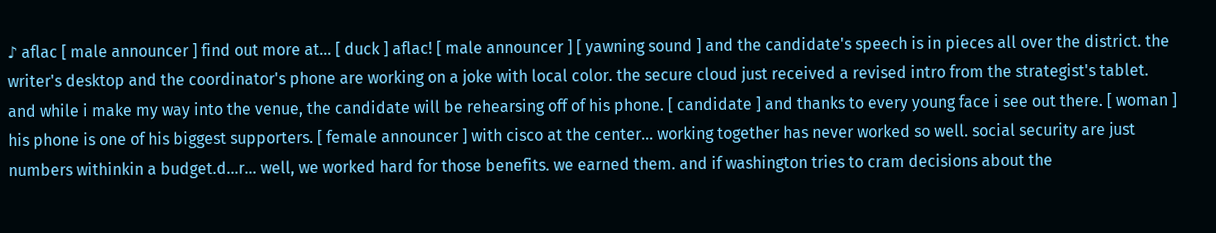♪ aflac [ male announcer ] find out more at... [ duck ] aflac! [ male announcer ] [ yawning sound ] and the candidate's speech is in pieces all over the district. the writer's desktop and the coordinator's phone are working on a joke with local color. the secure cloud just received a revised intro from the strategist's tablet. and while i make my way into the venue, the candidate will be rehearsing off of his phone. [ candidate ] and thanks to every young face i see out there. [ woman ] his phone is one of his biggest supporters. [ female announcer ] with cisco at the center... working together has never worked so well. social security are just numbers withinkin a budget.d...r... well, we worked hard for those benefits. we earned them. and if washington tries to cram decisions about the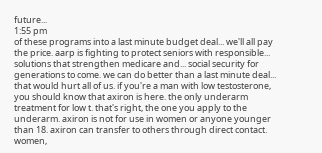future...
1:55 pm
of these programs into a last minute budget deal... we'll all pay the price. aarp is fighting to protect seniors with responsible... solutions that strengthen medicare and... social security for generations to come. we can do better than a last minute deal... that would hurt all of us. if you're a man with low testosterone, you should know that axiron is here. the only underarm treatment for low t. that's right, the one you apply to the underarm. axiron is not for use in women or anyone younger than 18. axiron can transfer to others through direct contact. women,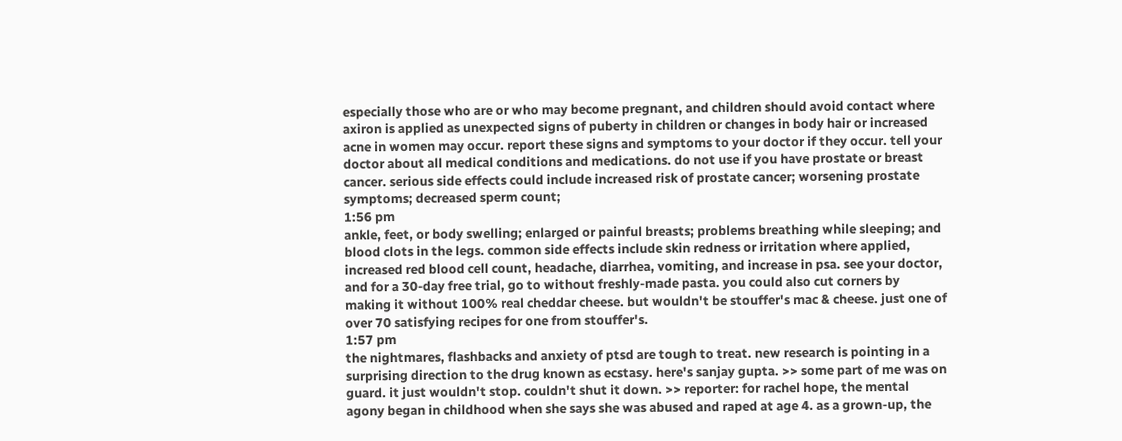especially those who are or who may become pregnant, and children should avoid contact where axiron is applied as unexpected signs of puberty in children or changes in body hair or increased acne in women may occur. report these signs and symptoms to your doctor if they occur. tell your doctor about all medical conditions and medications. do not use if you have prostate or breast cancer. serious side effects could include increased risk of prostate cancer; worsening prostate symptoms; decreased sperm count;
1:56 pm
ankle, feet, or body swelling; enlarged or painful breasts; problems breathing while sleeping; and blood clots in the legs. common side effects include skin redness or irritation where applied, increased red blood cell count, headache, diarrhea, vomiting, and increase in psa. see your doctor, and for a 30-day free trial, go to without freshly-made pasta. you could also cut corners by making it without 100% real cheddar cheese. but wouldn't be stouffer's mac & cheese. just one of over 70 satisfying recipes for one from stouffer's.
1:57 pm
the nightmares, flashbacks and anxiety of ptsd are tough to treat. new research is pointing in a surprising direction to the drug known as ecstasy. here's sanjay gupta. >> some part of me was on guard. it just wouldn't stop. couldn't shut it down. >> reporter: for rachel hope, the mental agony began in childhood when she says she was abused and raped at age 4. as a grown-up, the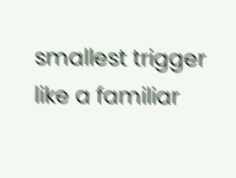smallest trigger like a familiar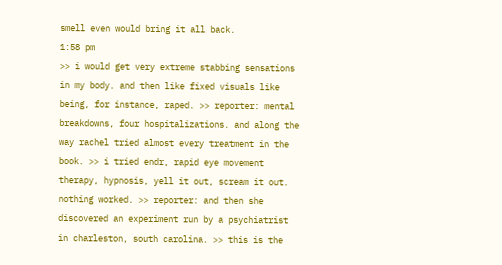smell even would bring it all back.
1:58 pm
>> i would get very extreme stabbing sensations in my body. and then like fixed visuals like being, for instance, raped. >> reporter: mental breakdowns, four hospitalizations. and along the way rachel tried almost every treatment in the book. >> i tried endr, rapid eye movement therapy, hypnosis, yell it out, scream it out. nothing worked. >> reporter: and then she discovered an experiment run by a psychiatrist in charleston, south carolina. >> this is the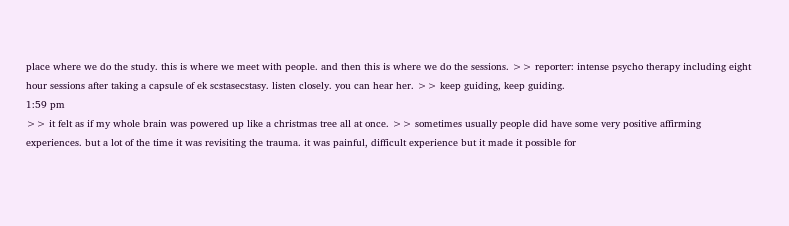place where we do the study. this is where we meet with people. and then this is where we do the sessions. >> reporter: intense psycho therapy including eight hour sessions after taking a capsule of ek scstasecstasy. listen closely. you can hear her. >> keep guiding, keep guiding.
1:59 pm
>> it felt as if my whole brain was powered up like a christmas tree all at once. >> sometimes usually people did have some very positive affirming experiences. but a lot of the time it was revisiting the trauma. it was painful, difficult experience but it made it possible for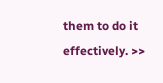them to do it effectively. >>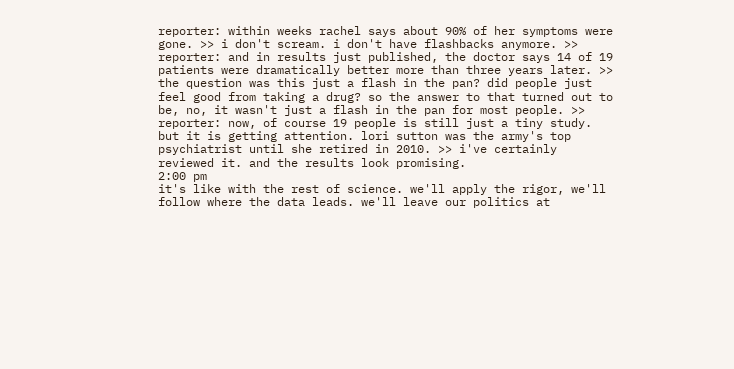reporter: within weeks rachel says about 90% of her symptoms were gone. >> i don't scream. i don't have flashbacks anymore. >> reporter: and in results just published, the doctor says 14 of 19 patients were dramatically better more than three years later. >> the question was this just a flash in the pan? did people just feel good from taking a drug? so the answer to that turned out to be, no, it wasn't just a flash in the pan for most people. >> reporter: now, of course 19 people is still just a tiny study. but it is getting attention. lori sutton was the army's top psychiatrist until she retired in 2010. >> i've certainly reviewed it. and the results look promising.
2:00 pm
it's like with the rest of science. we'll apply the rigor, we'll follow where the data leads. we'll leave our politics at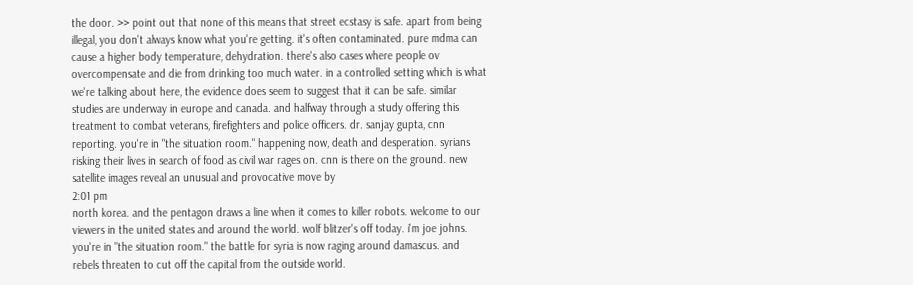the door. >> point out that none of this means that street ecstasy is safe. apart from being illegal, you don't always know what you're getting. it's often contaminated. pure mdma can cause a higher body temperature, dehydration. there's also cases where people ov overcompensate and die from drinking too much water. in a controlled setting which is what we're talking about here, the evidence does seem to suggest that it can be safe. similar studies are underway in europe and canada. and halfway through a study offering this treatment to combat veterans, firefighters and police officers. dr. sanjay gupta, cnn reporting. you're in "the situation room." happening now, death and desperation. syrians risking their lives in search of food as civil war rages on. cnn is there on the ground. new satellite images reveal an unusual and provocative move by
2:01 pm
north korea. and the pentagon draws a line when it comes to killer robots. welcome to our viewers in the united states and around the world. wolf blitzer's off today. i'm joe johns. you're in "the situation room." the battle for syria is now raging around damascus. and rebels threaten to cut off the capital from the outside world.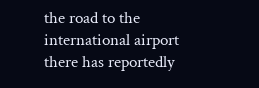the road to the international airport there has reportedly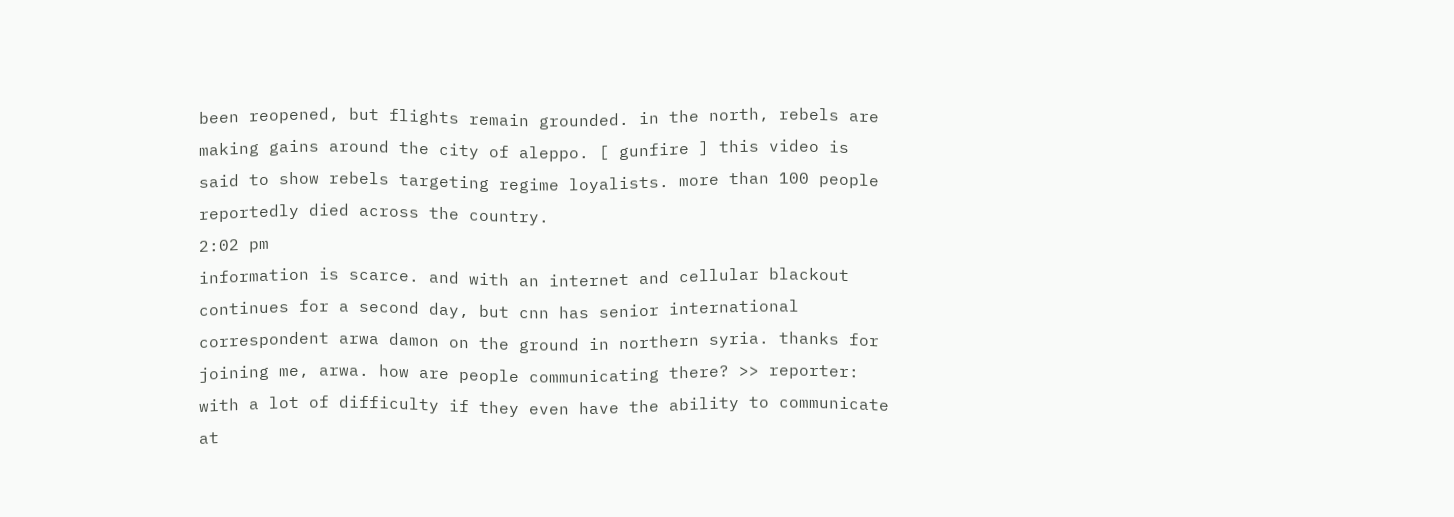been reopened, but flights remain grounded. in the north, rebels are making gains around the city of aleppo. [ gunfire ] this video is said to show rebels targeting regime loyalists. more than 100 people reportedly died across the country.
2:02 pm
information is scarce. and with an internet and cellular blackout continues for a second day, but cnn has senior international correspondent arwa damon on the ground in northern syria. thanks for joining me, arwa. how are people communicating there? >> reporter: with a lot of difficulty if they even have the ability to communicate at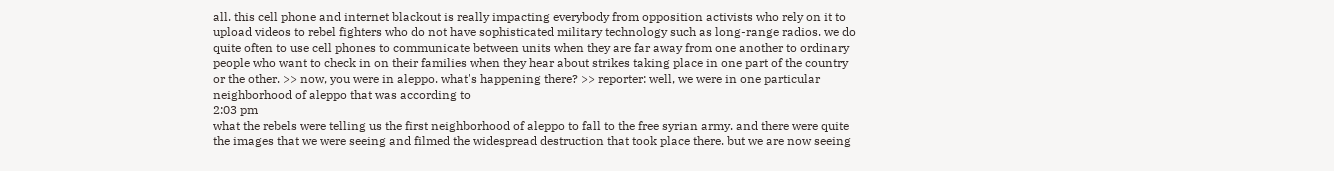all. this cell phone and internet blackout is really impacting everybody from opposition activists who rely on it to upload videos to rebel fighters who do not have sophisticated military technology such as long-range radios. we do quite often to use cell phones to communicate between units when they are far away from one another to ordinary people who want to check in on their families when they hear about strikes taking place in one part of the country or the other. >> now, you were in aleppo. what's happening there? >> reporter: well, we were in one particular neighborhood of aleppo that was according to
2:03 pm
what the rebels were telling us the first neighborhood of aleppo to fall to the free syrian army. and there were quite the images that we were seeing and filmed the widespread destruction that took place there. but we are now seeing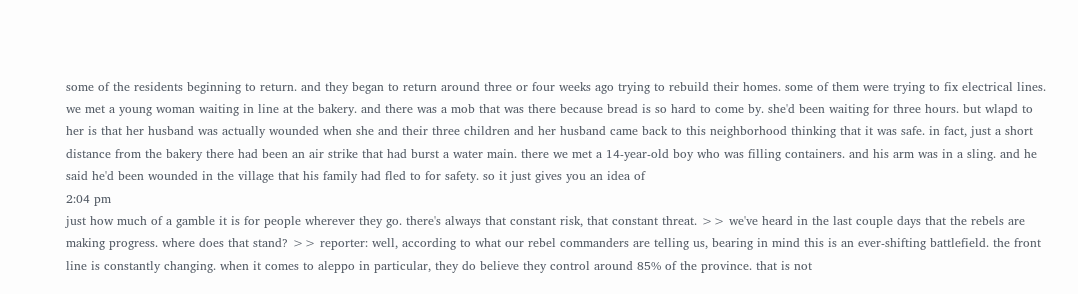some of the residents beginning to return. and they began to return around three or four weeks ago trying to rebuild their homes. some of them were trying to fix electrical lines. we met a young woman waiting in line at the bakery. and there was a mob that was there because bread is so hard to come by. she'd been waiting for three hours. but wlapd to her is that her husband was actually wounded when she and their three children and her husband came back to this neighborhood thinking that it was safe. in fact, just a short distance from the bakery there had been an air strike that had burst a water main. there we met a 14-year-old boy who was filling containers. and his arm was in a sling. and he said he'd been wounded in the village that his family had fled to for safety. so it just gives you an idea of
2:04 pm
just how much of a gamble it is for people wherever they go. there's always that constant risk, that constant threat. >> we've heard in the last couple days that the rebels are making progress. where does that stand? >> reporter: well, according to what our rebel commanders are telling us, bearing in mind this is an ever-shifting battlefield. the front line is constantly changing. when it comes to aleppo in particular, they do believe they control around 85% of the province. that is not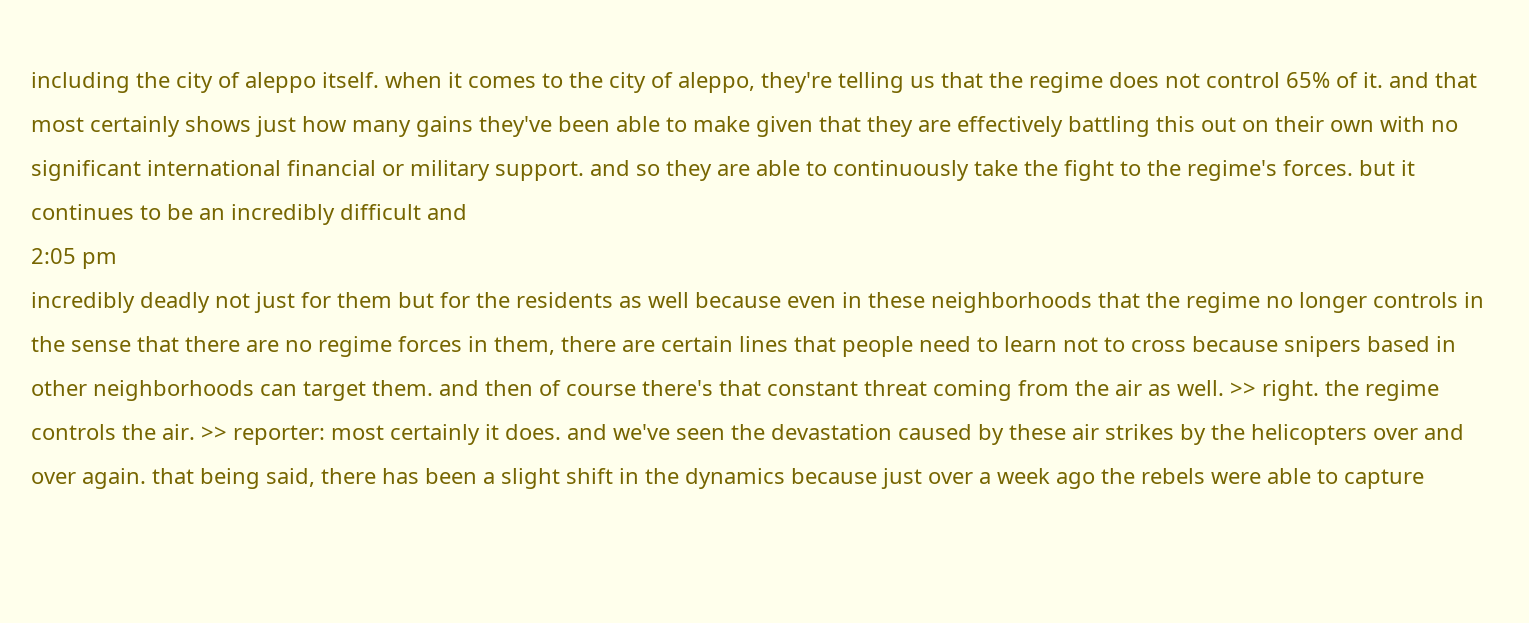including the city of aleppo itself. when it comes to the city of aleppo, they're telling us that the regime does not control 65% of it. and that most certainly shows just how many gains they've been able to make given that they are effectively battling this out on their own with no significant international financial or military support. and so they are able to continuously take the fight to the regime's forces. but it continues to be an incredibly difficult and
2:05 pm
incredibly deadly not just for them but for the residents as well because even in these neighborhoods that the regime no longer controls in the sense that there are no regime forces in them, there are certain lines that people need to learn not to cross because snipers based in other neighborhoods can target them. and then of course there's that constant threat coming from the air as well. >> right. the regime controls the air. >> reporter: most certainly it does. and we've seen the devastation caused by these air strikes by the helicopters over and over again. that being said, there has been a slight shift in the dynamics because just over a week ago the rebels were able to capture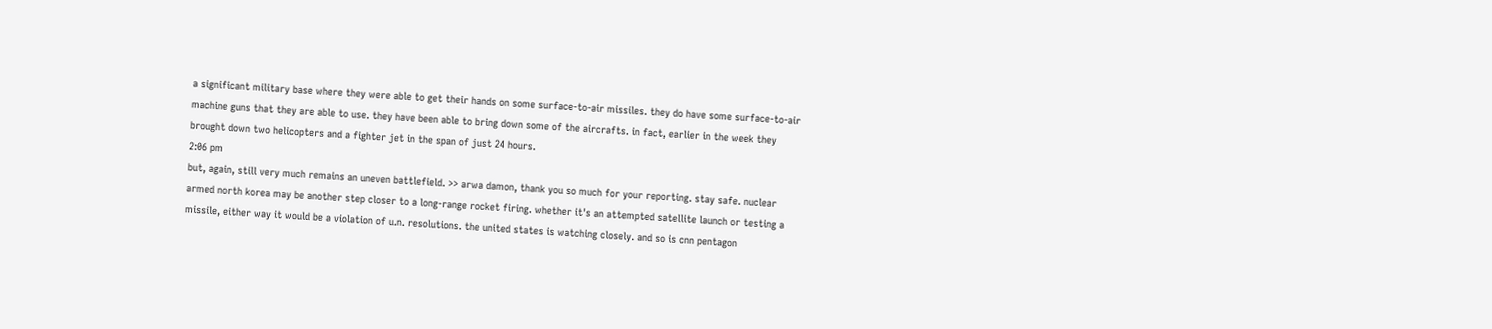a significant military base where they were able to get their hands on some surface-to-air missiles. they do have some surface-to-air machine guns that they are able to use. they have been able to bring down some of the aircrafts. in fact, earlier in the week they brought down two helicopters and a fighter jet in the span of just 24 hours.
2:06 pm
but, again, still very much remains an uneven battlefield. >> arwa damon, thank you so much for your reporting. stay safe. nuclear armed north korea may be another step closer to a long-range rocket firing. whether it's an attempted satellite launch or testing a missile, either way it would be a violation of u.n. resolutions. the united states is watching closely. and so is cnn pentagon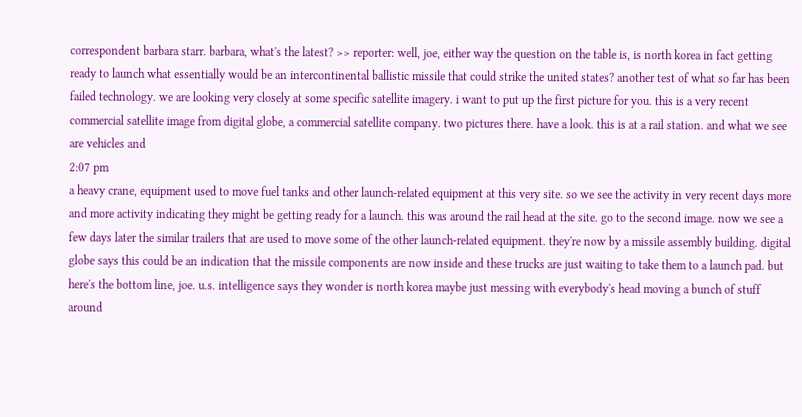correspondent barbara starr. barbara, what's the latest? >> reporter: well, joe, either way the question on the table is, is north korea in fact getting ready to launch what essentially would be an intercontinental ballistic missile that could strike the united states? another test of what so far has been failed technology. we are looking very closely at some specific satellite imagery. i want to put up the first picture for you. this is a very recent commercial satellite image from digital globe, a commercial satellite company. two pictures there. have a look. this is at a rail station. and what we see are vehicles and
2:07 pm
a heavy crane, equipment used to move fuel tanks and other launch-related equipment at this very site. so we see the activity in very recent days more and more activity indicating they might be getting ready for a launch. this was around the rail head at the site. go to the second image. now we see a few days later the similar trailers that are used to move some of the other launch-related equipment. they're now by a missile assembly building. digital globe says this could be an indication that the missile components are now inside and these trucks are just waiting to take them to a launch pad. but here's the bottom line, joe. u.s. intelligence says they wonder is north korea maybe just messing with everybody's head moving a bunch of stuff around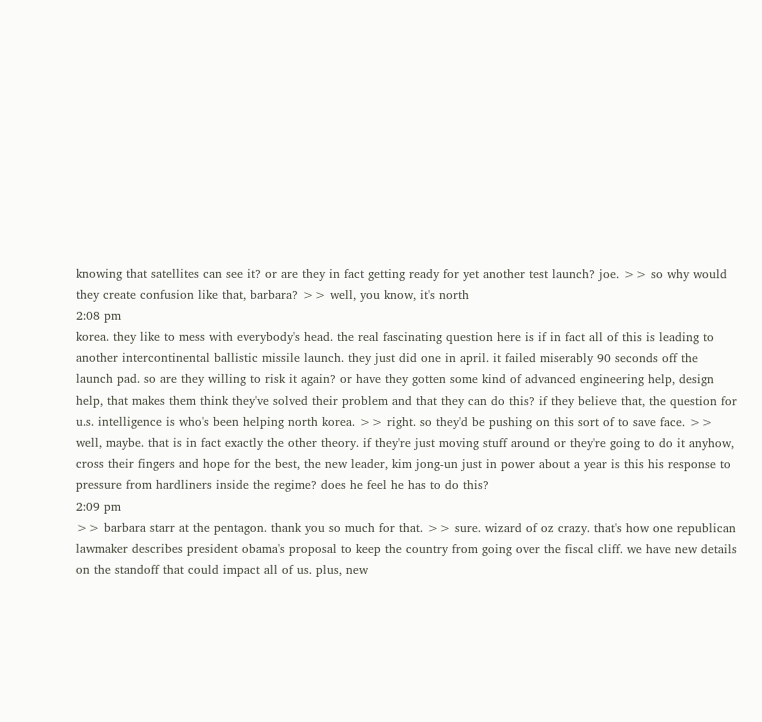knowing that satellites can see it? or are they in fact getting ready for yet another test launch? joe. >> so why would they create confusion like that, barbara? >> well, you know, it's north
2:08 pm
korea. they like to mess with everybody's head. the real fascinating question here is if in fact all of this is leading to another intercontinental ballistic missile launch. they just did one in april. it failed miserably 90 seconds off the launch pad. so are they willing to risk it again? or have they gotten some kind of advanced engineering help, design help, that makes them think they've solved their problem and that they can do this? if they believe that, the question for u.s. intelligence is who's been helping north korea. >> right. so they'd be pushing on this sort of to save face. >> well, maybe. that is in fact exactly the other theory. if they're just moving stuff around or they're going to do it anyhow, cross their fingers and hope for the best, the new leader, kim jong-un just in power about a year is this his response to pressure from hardliners inside the regime? does he feel he has to do this?
2:09 pm
>> barbara starr at the pentagon. thank you so much for that. >> sure. wizard of oz crazy. that's how one republican lawmaker describes president obama's proposal to keep the country from going over the fiscal cliff. we have new details on the standoff that could impact all of us. plus, new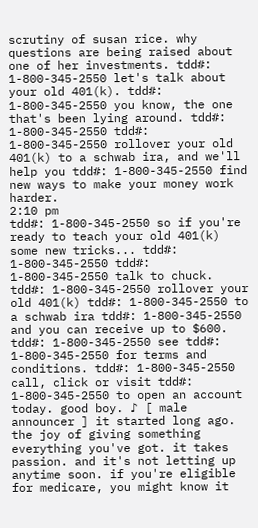scrutiny of susan rice. why questions are being raised about one of her investments. tdd#: 1-800-345-2550 let's talk about your old 401(k). tdd#: 1-800-345-2550 you know, the one that's been lying around. tdd#: 1-800-345-2550 tdd#: 1-800-345-2550 rollover your old 401(k) to a schwab ira, and we'll help you tdd#: 1-800-345-2550 find new ways to make your money work harder.
2:10 pm
tdd#: 1-800-345-2550 so if you're ready to teach your old 401(k) some new tricks... tdd#: 1-800-345-2550 tdd#: 1-800-345-2550 talk to chuck. tdd#: 1-800-345-2550 rollover your old 401(k) tdd#: 1-800-345-2550 to a schwab ira tdd#: 1-800-345-2550 and you can receive up to $600. tdd#: 1-800-345-2550 see tdd#: 1-800-345-2550 for terms and conditions. tdd#: 1-800-345-2550 call, click or visit tdd#: 1-800-345-2550 to open an account today. good boy. ♪ [ male announcer ] it started long ago. the joy of giving something everything you've got. it takes passion. and it's not letting up anytime soon. if you're eligible for medicare, you might know it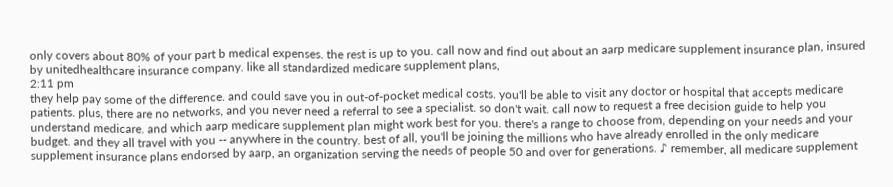only covers about 80% of your part b medical expenses. the rest is up to you. call now and find out about an aarp medicare supplement insurance plan, insured by unitedhealthcare insurance company. like all standardized medicare supplement plans,
2:11 pm
they help pay some of the difference. and could save you in out-of-pocket medical costs. you'll be able to visit any doctor or hospital that accepts medicare patients. plus, there are no networks, and you never need a referral to see a specialist. so don't wait. call now to request a free decision guide to help you understand medicare. and which aarp medicare supplement plan might work best for you. there's a range to choose from, depending on your needs and your budget. and they all travel with you -- anywhere in the country. best of all, you'll be joining the millions who have already enrolled in the only medicare supplement insurance plans endorsed by aarp, an organization serving the needs of people 50 and over for generations. ♪ remember, all medicare supplement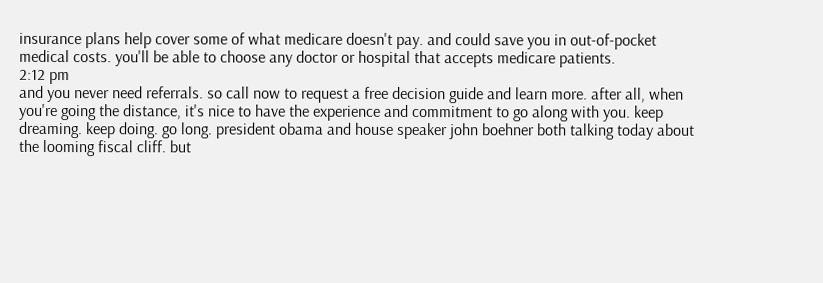insurance plans help cover some of what medicare doesn't pay. and could save you in out-of-pocket medical costs. you'll be able to choose any doctor or hospital that accepts medicare patients.
2:12 pm
and you never need referrals. so call now to request a free decision guide and learn more. after all, when you're going the distance, it's nice to have the experience and commitment to go along with you. keep dreaming. keep doing. go long. president obama and house speaker john boehner both talking today about the looming fiscal cliff. but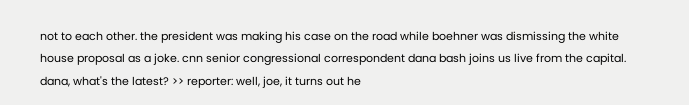not to each other. the president was making his case on the road while boehner was dismissing the white house proposal as a joke. cnn senior congressional correspondent dana bash joins us live from the capital. dana, what's the latest? >> reporter: well, joe, it turns out he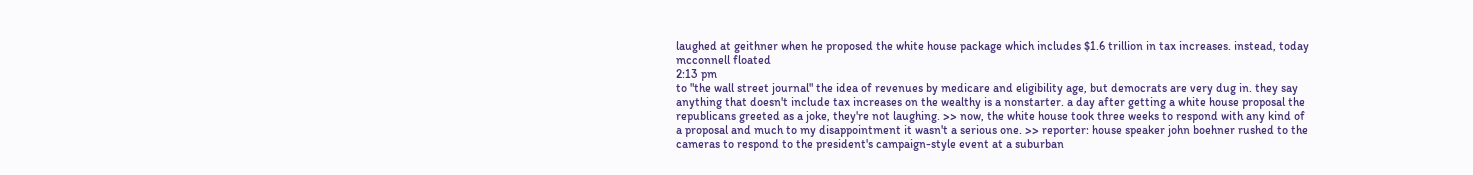laughed at geithner when he proposed the white house package which includes $1.6 trillion in tax increases. instead, today mcconnell floated
2:13 pm
to "the wall street journal" the idea of revenues by medicare and eligibility age, but democrats are very dug in. they say anything that doesn't include tax increases on the wealthy is a nonstarter. a day after getting a white house proposal the republicans greeted as a joke, they're not laughing. >> now, the white house took three weeks to respond with any kind of a proposal and much to my disappointment it wasn't a serious one. >> reporter: house speaker john boehner rushed to the cameras to respond to the president's campaign-style event at a suburban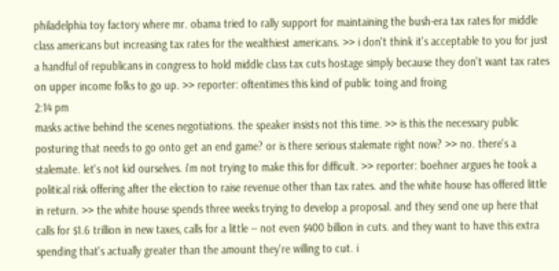philadelphia toy factory where mr. obama tried to rally support for maintaining the bush-era tax rates for middle class americans but increasing tax rates for the wealthiest americans. >> i don't think it's acceptable to you for just a handful of republicans in congress to hold middle class tax cuts hostage simply because they don't want tax rates on upper income folks to go up. >> reporter: oftentimes this kind of public toing and froing
2:14 pm
masks active behind the scenes negotiations. the speaker insists not this time. >> is this the necessary public posturing that needs to go onto get an end game? or is there serious stalemate right now? >> no. there's a stalemate. let's not kid ourselves. i'm not trying to make this for difficult. >> reporter: boehner argues he took a political risk offering after the election to raise revenue other than tax rates. and the white house has offered little in return. >> the white house spends three weeks trying to develop a proposal. and they send one up here that calls for $1.6 trillion in new taxes, calls for a little -- not even $400 billion in cuts. and they want to have this extra spending that's actually greater than the amount they're willing to cut. i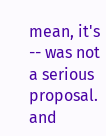mean, it's -- was not a serious proposal. and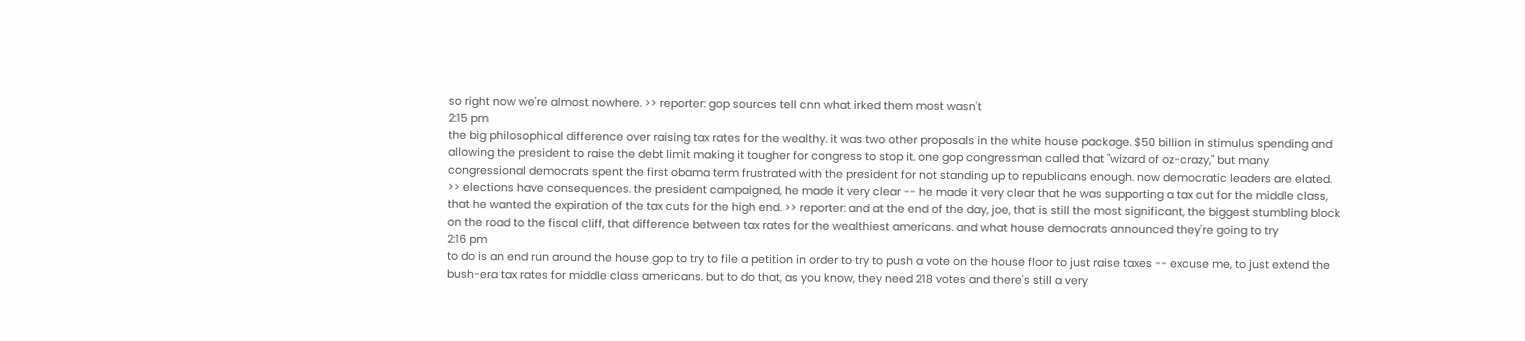so right now we're almost nowhere. >> reporter: gop sources tell cnn what irked them most wasn't
2:15 pm
the big philosophical difference over raising tax rates for the wealthy. it was two other proposals in the white house package. $50 billion in stimulus spending and allowing the president to raise the debt limit making it tougher for congress to stop it. one gop congressman called that "wizard of oz-crazy," but many congressional democrats spent the first obama term frustrated with the president for not standing up to republicans enough. now democratic leaders are elated. >> elections have consequences. the president campaigned, he made it very clear -- he made it very clear that he was supporting a tax cut for the middle class, that he wanted the expiration of the tax cuts for the high end. >> reporter: and at the end of the day, joe, that is still the most significant, the biggest stumbling block on the road to the fiscal cliff, that difference between tax rates for the wealthiest americans. and what house democrats announced they're going to try
2:16 pm
to do is an end run around the house gop to try to file a petition in order to try to push a vote on the house floor to just raise taxes -- excuse me, to just extend the bush-era tax rates for middle class americans. but to do that, as you know, they need 218 votes and there's still a very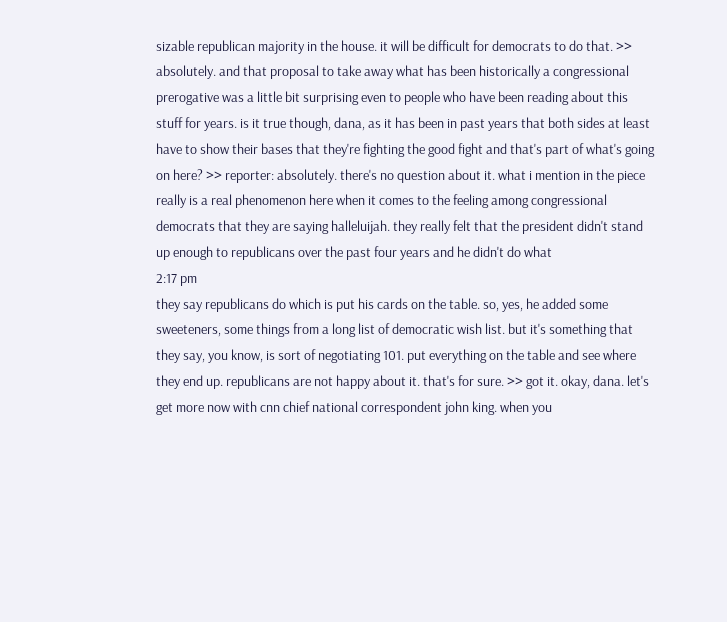sizable republican majority in the house. it will be difficult for democrats to do that. >> absolutely. and that proposal to take away what has been historically a congressional prerogative was a little bit surprising even to people who have been reading about this stuff for years. is it true though, dana, as it has been in past years that both sides at least have to show their bases that they're fighting the good fight and that's part of what's going on here? >> reporter: absolutely. there's no question about it. what i mention in the piece really is a real phenomenon here when it comes to the feeling among congressional democrats that they are saying halleluijah. they really felt that the president didn't stand up enough to republicans over the past four years and he didn't do what
2:17 pm
they say republicans do which is put his cards on the table. so, yes, he added some sweeteners, some things from a long list of democratic wish list. but it's something that they say, you know, is sort of negotiating 101. put everything on the table and see where they end up. republicans are not happy about it. that's for sure. >> got it. okay, dana. let's get more now with cnn chief national correspondent john king. when you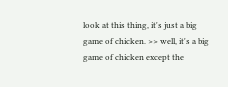look at this thing, it's just a big game of chicken. >> well, it's a big game of chicken except the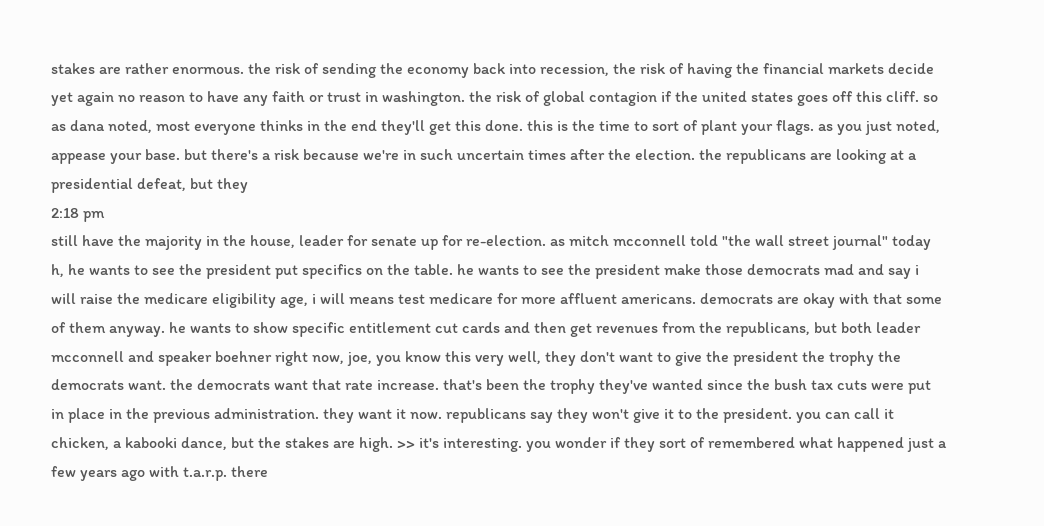stakes are rather enormous. the risk of sending the economy back into recession, the risk of having the financial markets decide yet again no reason to have any faith or trust in washington. the risk of global contagion if the united states goes off this cliff. so as dana noted, most everyone thinks in the end they'll get this done. this is the time to sort of plant your flags. as you just noted, appease your base. but there's a risk because we're in such uncertain times after the election. the republicans are looking at a presidential defeat, but they
2:18 pm
still have the majority in the house, leader for senate up for re-election. as mitch mcconnell told "the wall street journal" today h, he wants to see the president put specifics on the table. he wants to see the president make those democrats mad and say i will raise the medicare eligibility age, i will means test medicare for more affluent americans. democrats are okay with that some of them anyway. he wants to show specific entitlement cut cards and then get revenues from the republicans, but both leader mcconnell and speaker boehner right now, joe, you know this very well, they don't want to give the president the trophy the democrats want. the democrats want that rate increase. that's been the trophy they've wanted since the bush tax cuts were put in place in the previous administration. they want it now. republicans say they won't give it to the president. you can call it chicken, a kabooki dance, but the stakes are high. >> it's interesting. you wonder if they sort of remembered what happened just a few years ago with t.a.r.p. there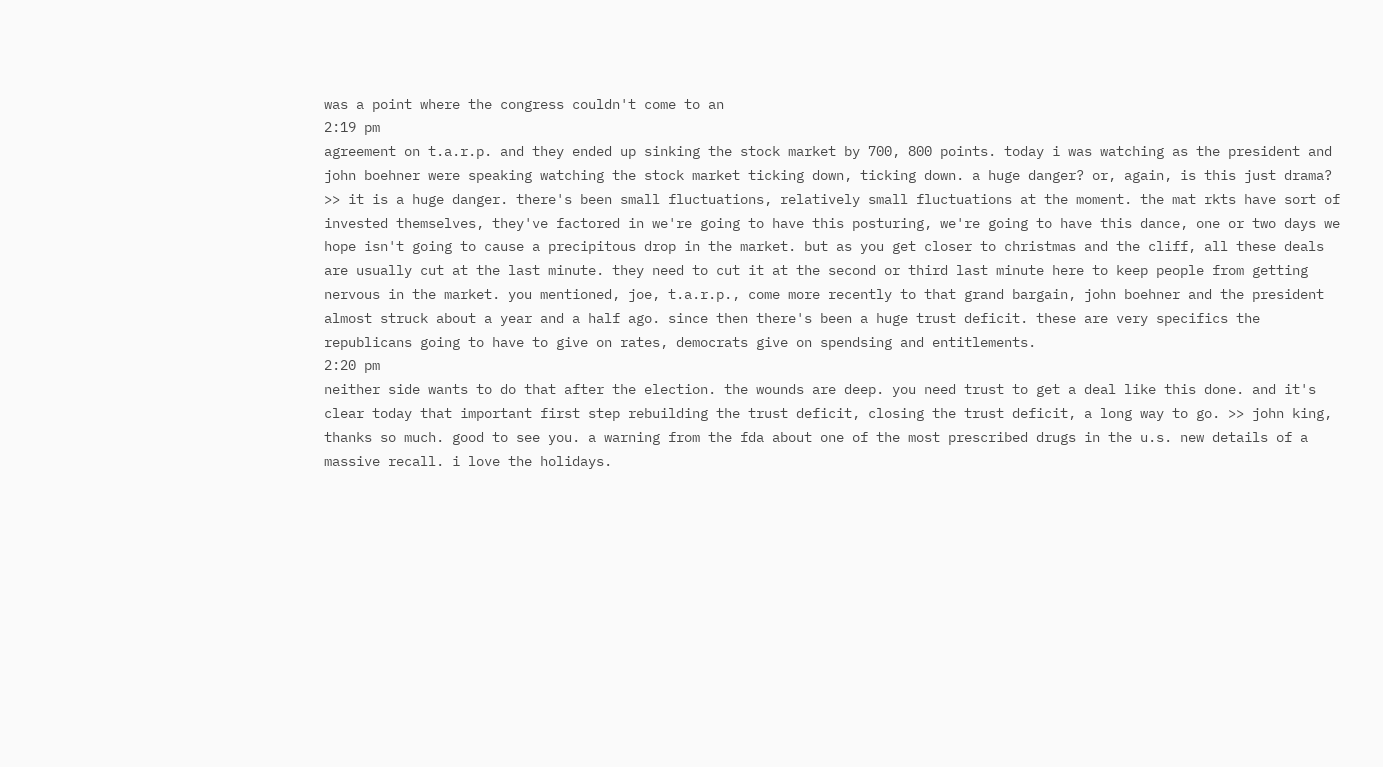was a point where the congress couldn't come to an
2:19 pm
agreement on t.a.r.p. and they ended up sinking the stock market by 700, 800 points. today i was watching as the president and john boehner were speaking watching the stock market ticking down, ticking down. a huge danger? or, again, is this just drama? >> it is a huge danger. there's been small fluctuations, relatively small fluctuations at the moment. the mat rkts have sort of invested themselves, they've factored in we're going to have this posturing, we're going to have this dance, one or two days we hope isn't going to cause a precipitous drop in the market. but as you get closer to christmas and the cliff, all these deals are usually cut at the last minute. they need to cut it at the second or third last minute here to keep people from getting nervous in the market. you mentioned, joe, t.a.r.p., come more recently to that grand bargain, john boehner and the president almost struck about a year and a half ago. since then there's been a huge trust deficit. these are very specifics the republicans going to have to give on rates, democrats give on spendsing and entitlements.
2:20 pm
neither side wants to do that after the election. the wounds are deep. you need trust to get a deal like this done. and it's clear today that important first step rebuilding the trust deficit, closing the trust deficit, a long way to go. >> john king, thanks so much. good to see you. a warning from the fda about one of the most prescribed drugs in the u.s. new details of a massive recall. i love the holidays.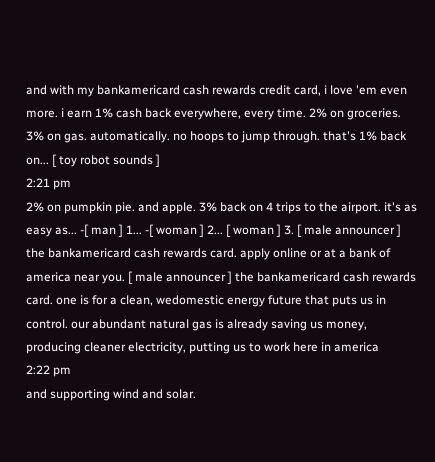and with my bankamericard cash rewards credit card, i love 'em even more. i earn 1% cash back everywhere, every time. 2% on groceries. 3% on gas. automatically. no hoops to jump through. that's 1% back on... [ toy robot sounds ]
2:21 pm
2% on pumpkin pie. and apple. 3% back on 4 trips to the airport. it's as easy as... -[ man ] 1... -[ woman ] 2... [ woman ] 3. [ male announcer ] the bankamericard cash rewards card. apply online or at a bank of america near you. [ male announcer ] the bankamericard cash rewards card. one is for a clean, wedomestic energy future that puts us in control. our abundant natural gas is already saving us money, producing cleaner electricity, putting us to work here in america
2:22 pm
and supporting wind and solar.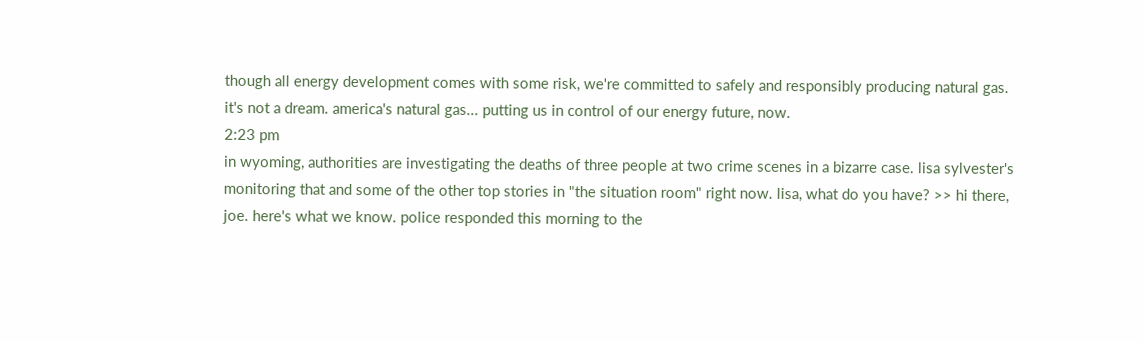though all energy development comes with some risk, we're committed to safely and responsibly producing natural gas. it's not a dream. america's natural gas... putting us in control of our energy future, now.
2:23 pm
in wyoming, authorities are investigating the deaths of three people at two crime scenes in a bizarre case. lisa sylvester's monitoring that and some of the other top stories in "the situation room" right now. lisa, what do you have? >> hi there, joe. here's what we know. police responded this morning to the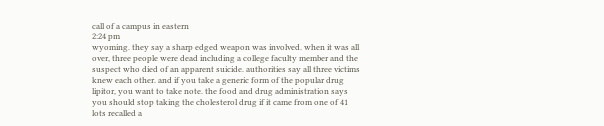call of a campus in eastern
2:24 pm
wyoming. they say a sharp edged weapon was involved. when it was all over, three people were dead including a college faculty member and the suspect who died of an apparent suicide. authorities say all three victims knew each other. and if you take a generic form of the popular drug lipitor, you want to take note. the food and drug administration says you should stop taking the cholesterol drug if it came from one of 41 lots recalled a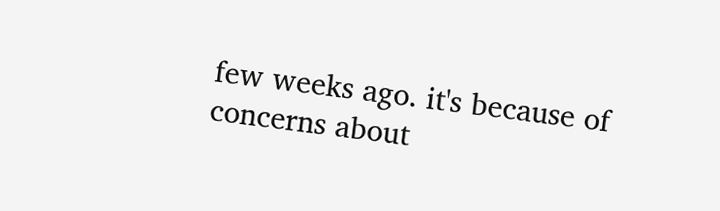few weeks ago. it's because of concerns about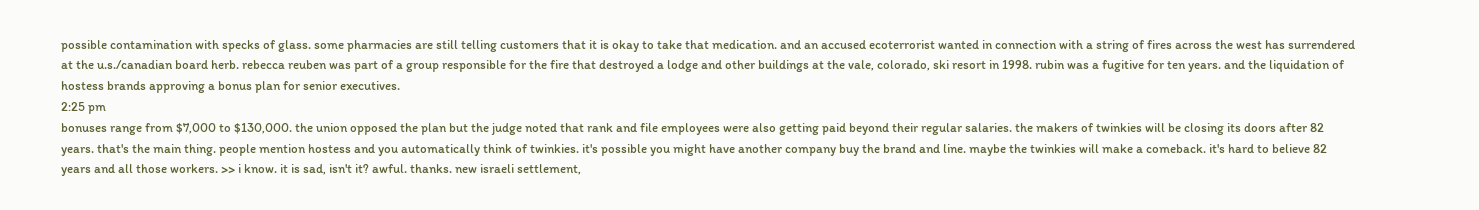possible contamination with specks of glass. some pharmacies are still telling customers that it is okay to take that medication. and an accused ecoterrorist wanted in connection with a string of fires across the west has surrendered at the u.s./canadian board herb. rebecca reuben was part of a group responsible for the fire that destroyed a lodge and other buildings at the vale, colorado, ski resort in 1998. rubin was a fugitive for ten years. and the liquidation of hostess brands approving a bonus plan for senior executives.
2:25 pm
bonuses range from $7,000 to $130,000. the union opposed the plan but the judge noted that rank and file employees were also getting paid beyond their regular salaries. the makers of twinkies will be closing its doors after 82 years. that's the main thing. people mention hostess and you automatically think of twinkies. it's possible you might have another company buy the brand and line. maybe the twinkies will make a comeback. it's hard to believe 82 years and all those workers. >> i know. it is sad, isn't it? awful. thanks. new israeli settlement,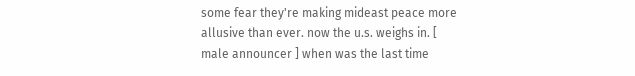some fear they're making mideast peace more allusive than ever. now the u.s. weighs in. [ male announcer ] when was the last time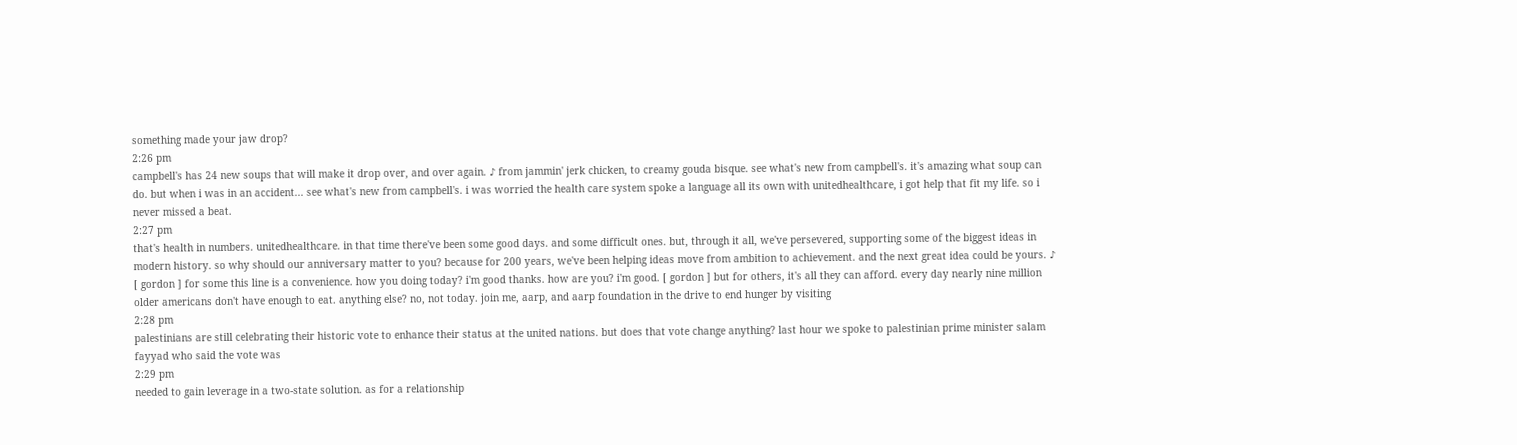something made your jaw drop?
2:26 pm
campbell's has 24 new soups that will make it drop over, and over again. ♪ from jammin' jerk chicken, to creamy gouda bisque. see what's new from campbell's. it's amazing what soup can do. but when i was in an accident... see what's new from campbell's. i was worried the health care system spoke a language all its own with unitedhealthcare, i got help that fit my life. so i never missed a beat.
2:27 pm
that's health in numbers. unitedhealthcare. in that time there've been some good days. and some difficult ones. but, through it all, we've persevered, supporting some of the biggest ideas in modern history. so why should our anniversary matter to you? because for 200 years, we've been helping ideas move from ambition to achievement. and the next great idea could be yours. ♪ [ gordon ] for some this line is a convenience. how you doing today? i'm good thanks. how are you? i'm good. [ gordon ] but for others, it's all they can afford. every day nearly nine million older americans don't have enough to eat. anything else? no, not today. join me, aarp, and aarp foundation in the drive to end hunger by visiting
2:28 pm
palestinians are still celebrating their historic vote to enhance their status at the united nations. but does that vote change anything? last hour we spoke to palestinian prime minister salam fayyad who said the vote was
2:29 pm
needed to gain leverage in a two-state solution. as for a relationship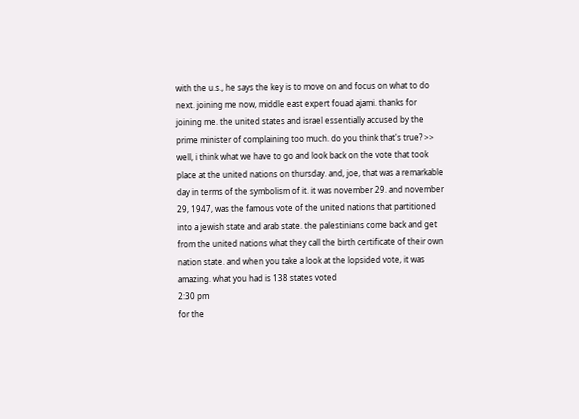with the u.s., he says the key is to move on and focus on what to do next. joining me now, middle east expert fouad ajami. thanks for joining me. the united states and israel essentially accused by the prime minister of complaining too much. do you think that's true? >> well, i think what we have to go and look back on the vote that took place at the united nations on thursday. and, joe, that was a remarkable day in terms of the symbolism of it. it was november 29. and november 29, 1947, was the famous vote of the united nations that partitioned into a jewish state and arab state. the palestinians come back and get from the united nations what they call the birth certificate of their own nation state. and when you take a look at the lopsided vote, it was amazing. what you had is 138 states voted
2:30 pm
for the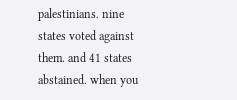palestinians. nine states voted against them. and 41 states abstained. when you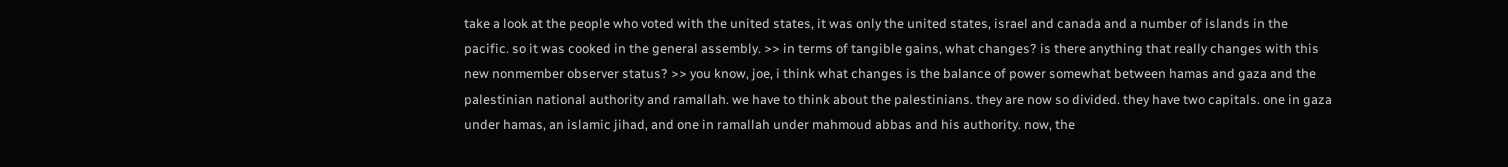take a look at the people who voted with the united states, it was only the united states, israel and canada and a number of islands in the pacific. so it was cooked in the general assembly. >> in terms of tangible gains, what changes? is there anything that really changes with this new nonmember observer status? >> you know, joe, i think what changes is the balance of power somewhat between hamas and gaza and the palestinian national authority and ramallah. we have to think about the palestinians. they are now so divided. they have two capitals. one in gaza under hamas, an islamic jihad, and one in ramallah under mahmoud abbas and his authority. now, the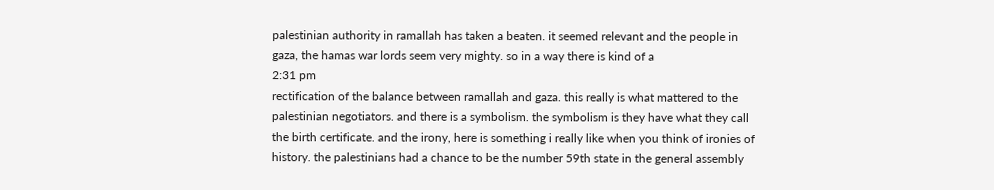palestinian authority in ramallah has taken a beaten. it seemed relevant and the people in gaza, the hamas war lords seem very mighty. so in a way there is kind of a
2:31 pm
rectification of the balance between ramallah and gaza. this really is what mattered to the palestinian negotiators. and there is a symbolism. the symbolism is they have what they call the birth certificate. and the irony, here is something i really like when you think of ironies of history. the palestinians had a chance to be the number 59th state in the general assembly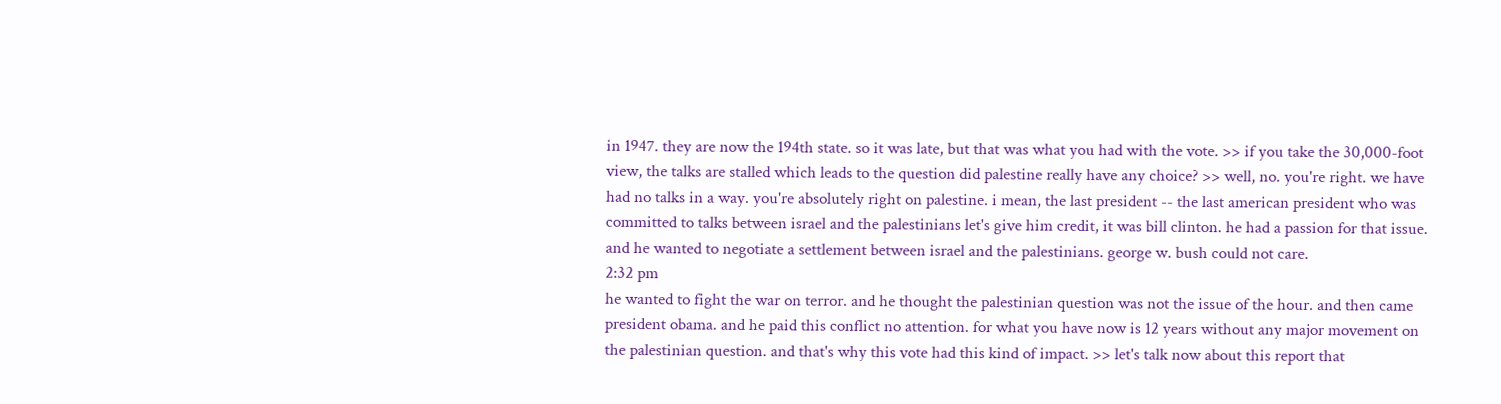in 1947. they are now the 194th state. so it was late, but that was what you had with the vote. >> if you take the 30,000-foot view, the talks are stalled which leads to the question did palestine really have any choice? >> well, no. you're right. we have had no talks in a way. you're absolutely right on palestine. i mean, the last president -- the last american president who was committed to talks between israel and the palestinians let's give him credit, it was bill clinton. he had a passion for that issue. and he wanted to negotiate a settlement between israel and the palestinians. george w. bush could not care.
2:32 pm
he wanted to fight the war on terror. and he thought the palestinian question was not the issue of the hour. and then came president obama. and he paid this conflict no attention. for what you have now is 12 years without any major movement on the palestinian question. and that's why this vote had this kind of impact. >> let's talk now about this report that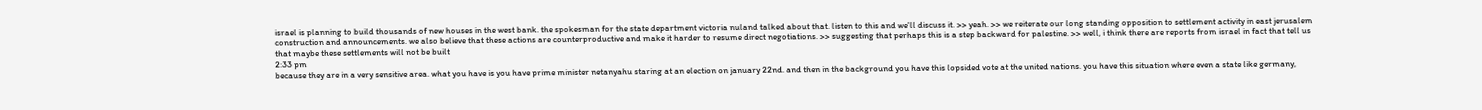israel is planning to build thousands of new houses in the west bank. the spokesman for the state department victoria nuland talked about that. listen to this and we'll discuss it. >> yeah. >> we reiterate our long standing opposition to settlement activity in east jerusalem construction and announcements. we also believe that these actions are counterproductive and make it harder to resume direct negotiations. >> suggesting that perhaps this is a step backward for palestine. >> well, i think there are reports from israel in fact that tell us that maybe these settlements will not be built
2:33 pm
because they are in a very sensitive area. what you have is you have prime minister netanyahu staring at an election on january 22nd. and then in the background you have this lopsided vote at the united nations. you have this situation where even a state like germany,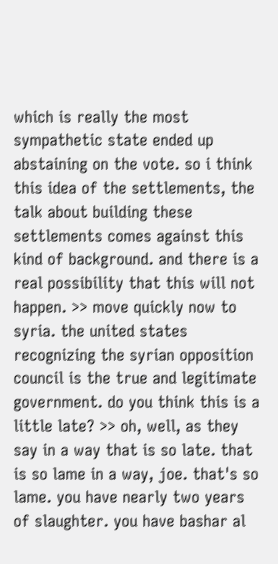which is really the most sympathetic state ended up abstaining on the vote. so i think this idea of the settlements, the talk about building these settlements comes against this kind of background. and there is a real possibility that this will not happen. >> move quickly now to syria. the united states recognizing the syrian opposition council is the true and legitimate government. do you think this is a little late? >> oh, well, as they say in a way that is so late. that is so lame in a way, joe. that's so lame. you have nearly two years of slaughter. you have bashar al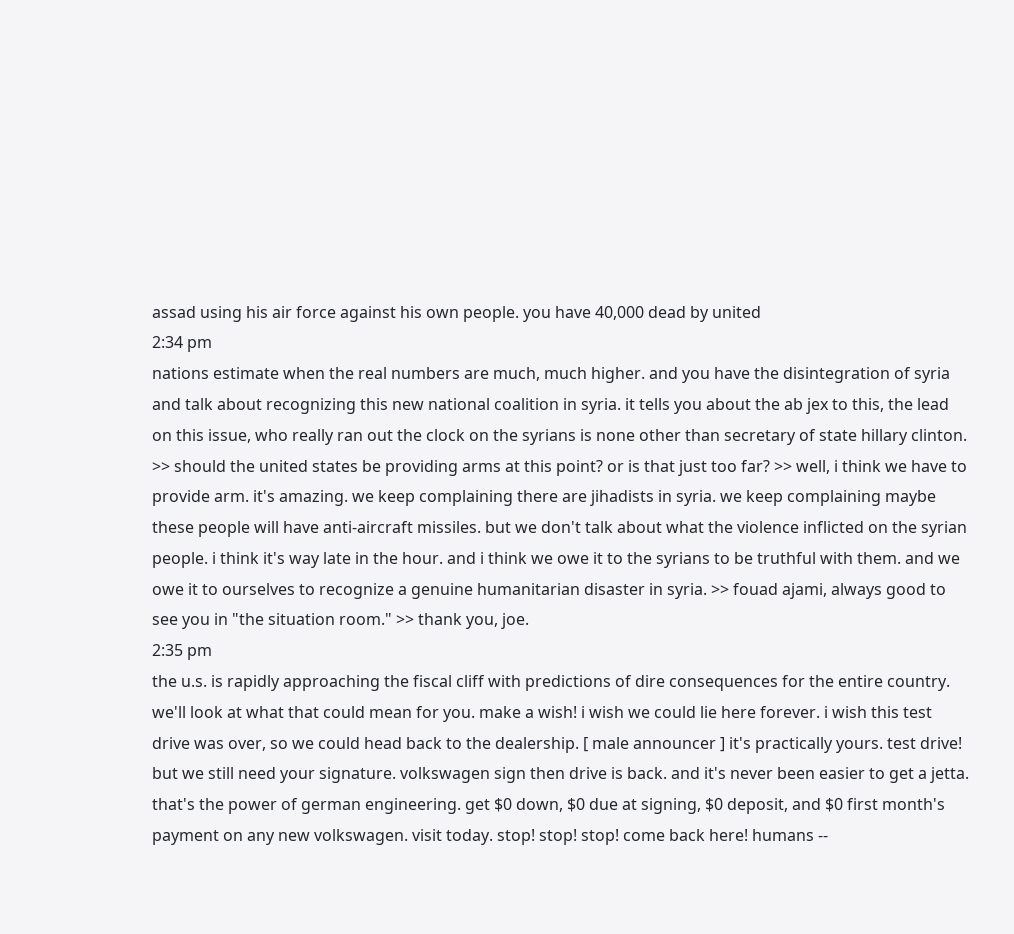assad using his air force against his own people. you have 40,000 dead by united
2:34 pm
nations estimate when the real numbers are much, much higher. and you have the disintegration of syria and talk about recognizing this new national coalition in syria. it tells you about the ab jex to this, the lead on this issue, who really ran out the clock on the syrians is none other than secretary of state hillary clinton. >> should the united states be providing arms at this point? or is that just too far? >> well, i think we have to provide arm. it's amazing. we keep complaining there are jihadists in syria. we keep complaining maybe these people will have anti-aircraft missiles. but we don't talk about what the violence inflicted on the syrian people. i think it's way late in the hour. and i think we owe it to the syrians to be truthful with them. and we owe it to ourselves to recognize a genuine humanitarian disaster in syria. >> fouad ajami, always good to see you in "the situation room." >> thank you, joe.
2:35 pm
the u.s. is rapidly approaching the fiscal cliff with predictions of dire consequences for the entire country. we'll look at what that could mean for you. make a wish! i wish we could lie here forever. i wish this test drive was over, so we could head back to the dealership. [ male announcer ] it's practically yours. test drive! but we still need your signature. volkswagen sign then drive is back. and it's never been easier to get a jetta. that's the power of german engineering. get $0 down, $0 due at signing, $0 deposit, and $0 first month's payment on any new volkswagen. visit today. stop! stop! stop! come back here! humans --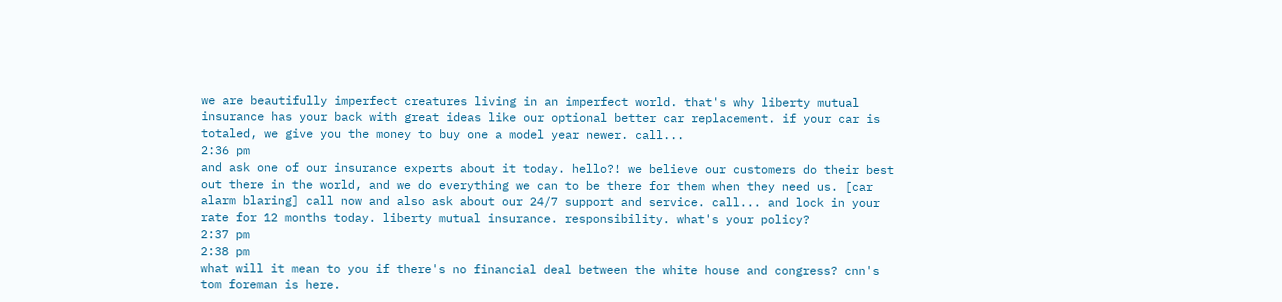we are beautifully imperfect creatures living in an imperfect world. that's why liberty mutual insurance has your back with great ideas like our optional better car replacement. if your car is totaled, we give you the money to buy one a model year newer. call...
2:36 pm
and ask one of our insurance experts about it today. hello?! we believe our customers do their best out there in the world, and we do everything we can to be there for them when they need us. [car alarm blaring] call now and also ask about our 24/7 support and service. call... and lock in your rate for 12 months today. liberty mutual insurance. responsibility. what's your policy?
2:37 pm
2:38 pm
what will it mean to you if there's no financial deal between the white house and congress? cnn's tom foreman is here.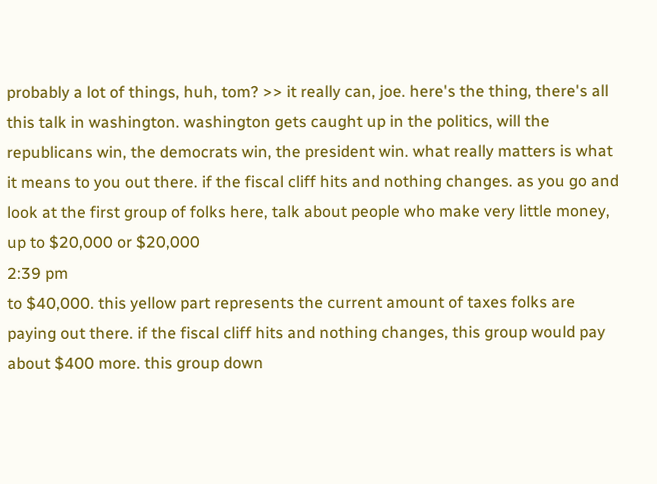probably a lot of things, huh, tom? >> it really can, joe. here's the thing, there's all this talk in washington. washington gets caught up in the politics, will the republicans win, the democrats win, the president win. what really matters is what it means to you out there. if the fiscal cliff hits and nothing changes. as you go and look at the first group of folks here, talk about people who make very little money, up to $20,000 or $20,000
2:39 pm
to $40,000. this yellow part represents the current amount of taxes folks are paying out there. if the fiscal cliff hits and nothing changes, this group would pay about $400 more. this group down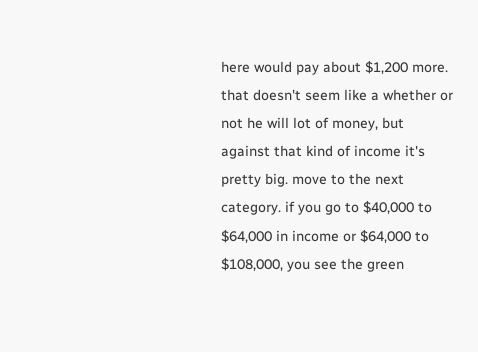here would pay about $1,200 more. that doesn't seem like a whether or not he will lot of money, but against that kind of income it's pretty big. move to the next category. if you go to $40,000 to $64,000 in income or $64,000 to $108,000, you see the green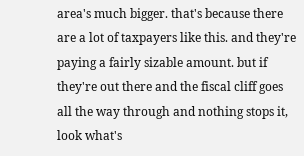area's much bigger. that's because there are a lot of taxpayers like this. and they're paying a fairly sizable amount. but if they're out there and the fiscal cliff goes all the way through and nothing stops it, look what's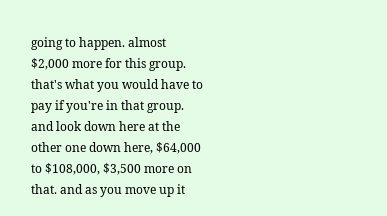going to happen. almost $2,000 more for this group. that's what you would have to pay if you're in that group. and look down here at the other one down here, $64,000 to $108,000, $3,500 more on that. and as you move up it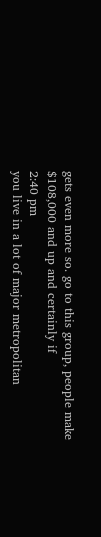gets even more so. go to this group, people make $108,000 and up and certainly if
2:40 pm
you live in a lot of major metropolitan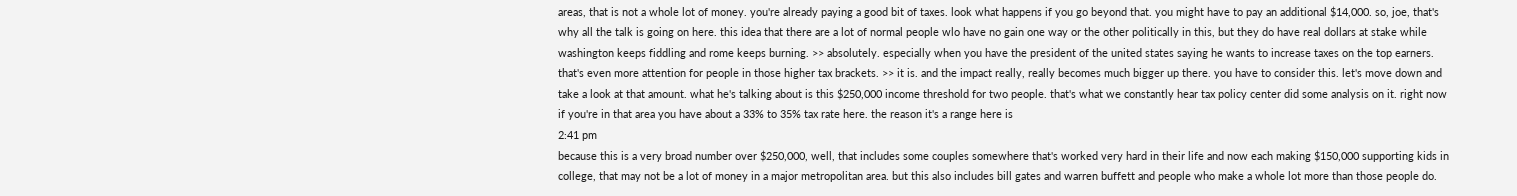areas, that is not a whole lot of money. you're already paying a good bit of taxes. look what happens if you go beyond that. you might have to pay an additional $14,000. so, joe, that's why all the talk is going on here. this idea that there are a lot of normal people wlo have no gain one way or the other politically in this, but they do have real dollars at stake while washington keeps fiddling and rome keeps burning. >> absolutely. especially when you have the president of the united states saying he wants to increase taxes on the top earners. that's even more attention for people in those higher tax brackets. >> it is. and the impact really, really becomes much bigger up there. you have to consider this. let's move down and take a look at that amount. what he's talking about is this $250,000 income threshold for two people. that's what we constantly hear tax policy center did some analysis on it. right now if you're in that area you have about a 33% to 35% tax rate here. the reason it's a range here is
2:41 pm
because this is a very broad number over $250,000, well, that includes some couples somewhere that's worked very hard in their life and now each making $150,000 supporting kids in college, that may not be a lot of money in a major metropolitan area. but this also includes bill gates and warren buffett and people who make a whole lot more than those people do.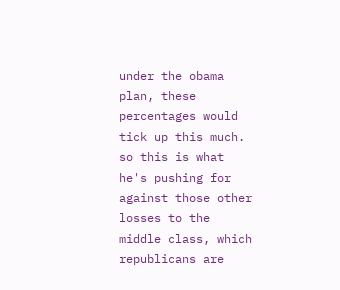under the obama plan, these percentages would tick up this much. so this is what he's pushing for against those other losses to the middle class, which republicans are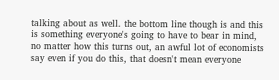talking about as well. the bottom line though is and this is something everyone's going to have to bear in mind, no matter how this turns out, an awful lot of economists say even if you do this, that doesn't mean everyone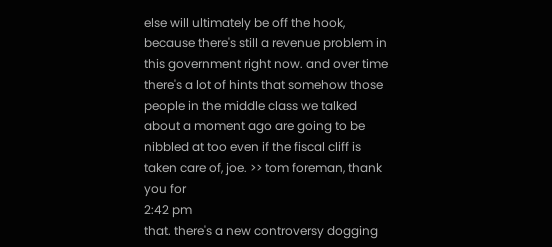else will ultimately be off the hook, because there's still a revenue problem in this government right now. and over time there's a lot of hints that somehow those people in the middle class we talked about a moment ago are going to be nibbled at too even if the fiscal cliff is taken care of, joe. >> tom foreman, thank you for
2:42 pm
that. there's a new controversy dogging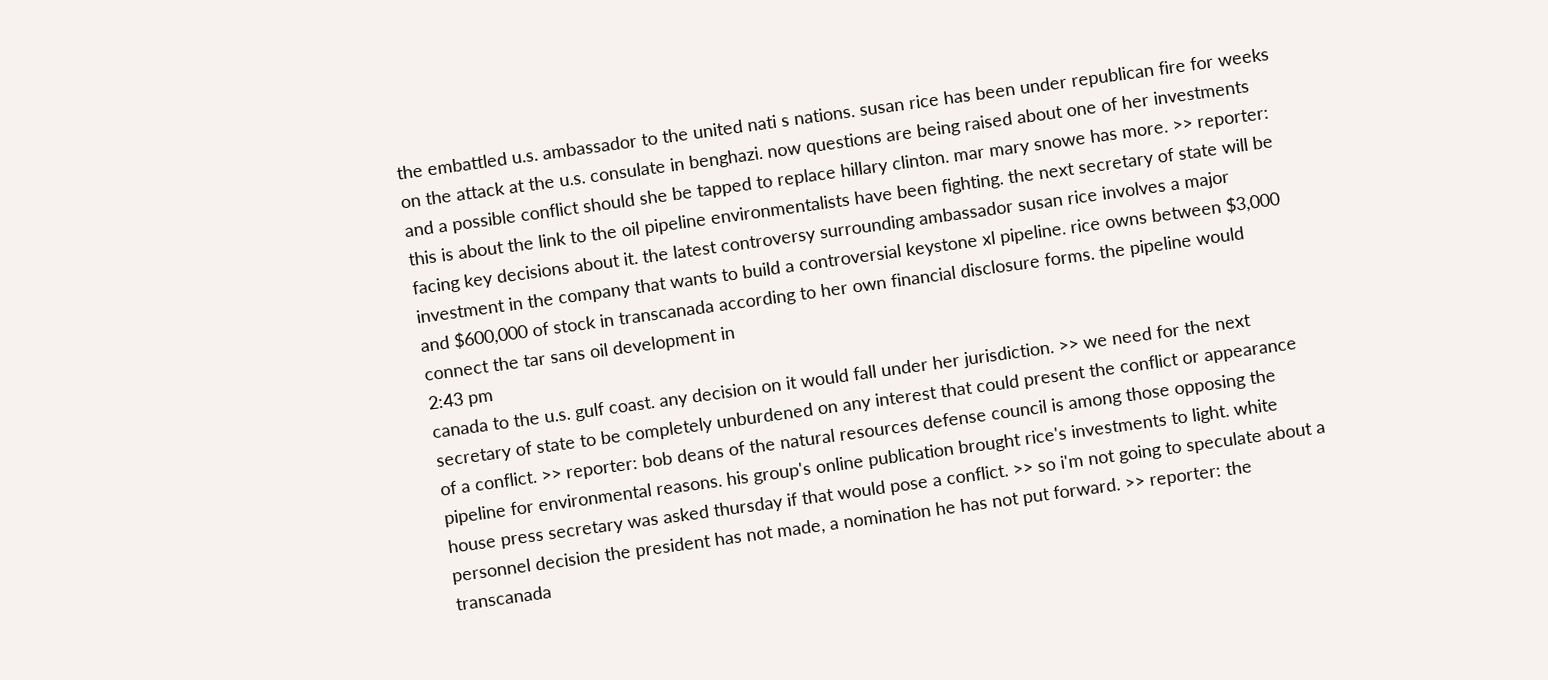the embattled u.s. ambassador to the united nati s nations. susan rice has been under republican fire for weeks on the attack at the u.s. consulate in benghazi. now questions are being raised about one of her investments and a possible conflict should she be tapped to replace hillary clinton. mar mary snowe has more. >> reporter: this is about the link to the oil pipeline environmentalists have been fighting. the next secretary of state will be facing key decisions about it. the latest controversy surrounding ambassador susan rice involves a major investment in the company that wants to build a controversial keystone xl pipeline. rice owns between $3,000 and $600,000 of stock in transcanada according to her own financial disclosure forms. the pipeline would connect the tar sans oil development in
2:43 pm
canada to the u.s. gulf coast. any decision on it would fall under her jurisdiction. >> we need for the next secretary of state to be completely unburdened on any interest that could present the conflict or appearance of a conflict. >> reporter: bob deans of the natural resources defense council is among those opposing the pipeline for environmental reasons. his group's online publication brought rice's investments to light. white house press secretary was asked thursday if that would pose a conflict. >> so i'm not going to speculate about a personnel decision the president has not made, a nomination he has not put forward. >> reporter: the transcanada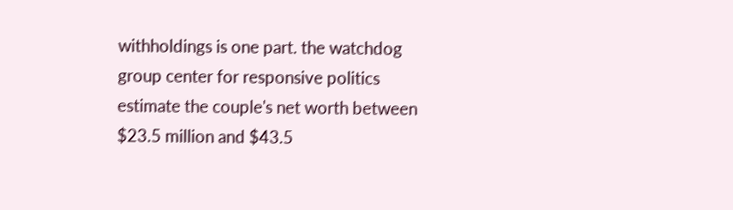withholdings is one part. the watchdog group center for responsive politics estimate the couple's net worth between $23.5 million and $43.5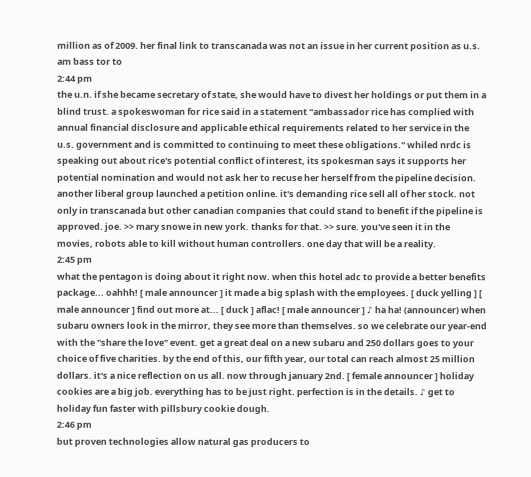million as of 2009. her final link to transcanada was not an issue in her current position as u.s. am bass tor to
2:44 pm
the u.n. if she became secretary of state, she would have to divest her holdings or put them in a blind trust. a spokeswoman for rice said in a statement "ambassador rice has complied with annual financial disclosure and applicable ethical requirements related to her service in the u.s. government and is committed to continuing to meet these obligations." whiled nrdc is speaking out about rice's potential conflict of interest, its spokesman says it supports her potential nomination and would not ask her to recuse her herself from the pipeline decision. another liberal group launched a petition online. it's demanding rice sell all of her stock. not only in transcanada but other canadian companies that could stand to benefit if the pipeline is approved. joe. >> mary snowe in new york. thanks for that. >> sure. you've seen it in the movies, robots able to kill without human controllers. one day that will be a reality.
2:45 pm
what the pentagon is doing about it right now. when this hotel adc to provide a better benefits package... oahhh! [ male announcer ] it made a big splash with the employees. [ duck yelling ] [ male announcer ] find out more at... [ duck ] aflac! [ male announcer ] ♪ ha ha! (announcer) when subaru owners look in the mirror, they see more than themselves. so we celebrate our year-end with the "share the love" event. get a great deal on a new subaru and 250 dollars goes to your choice of five charities. by the end of this, our fifth year, our total can reach almost 25 million dollars. it's a nice reflection on us all. now through january 2nd. [ female announcer ] holiday cookies are a big job. everything has to be just right. perfection is in the details. ♪ get to holiday fun faster with pillsbury cookie dough.
2:46 pm
but proven technologies allow natural gas producers to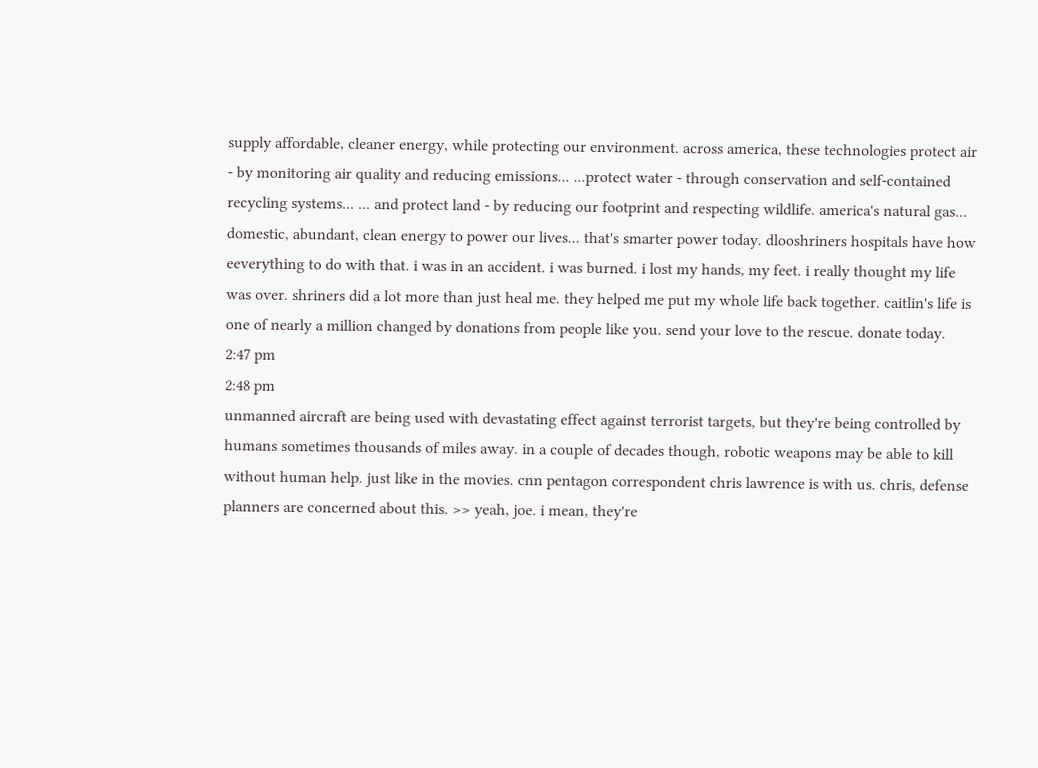supply affordable, cleaner energy, while protecting our environment. across america, these technologies protect air - by monitoring air quality and reducing emissions... ...protect water - through conservation and self-contained recycling systems... ... and protect land - by reducing our footprint and respecting wildlife. america's natural gas... domestic, abundant, clean energy to power our lives... that's smarter power today. dlooshriners hospitals have how eeverything to do with that. i was in an accident. i was burned. i lost my hands, my feet. i really thought my life was over. shriners did a lot more than just heal me. they helped me put my whole life back together. caitlin's life is one of nearly a million changed by donations from people like you. send your love to the rescue. donate today.
2:47 pm
2:48 pm
unmanned aircraft are being used with devastating effect against terrorist targets, but they're being controlled by humans sometimes thousands of miles away. in a couple of decades though, robotic weapons may be able to kill without human help. just like in the movies. cnn pentagon correspondent chris lawrence is with us. chris, defense planners are concerned about this. >> yeah, joe. i mean, they're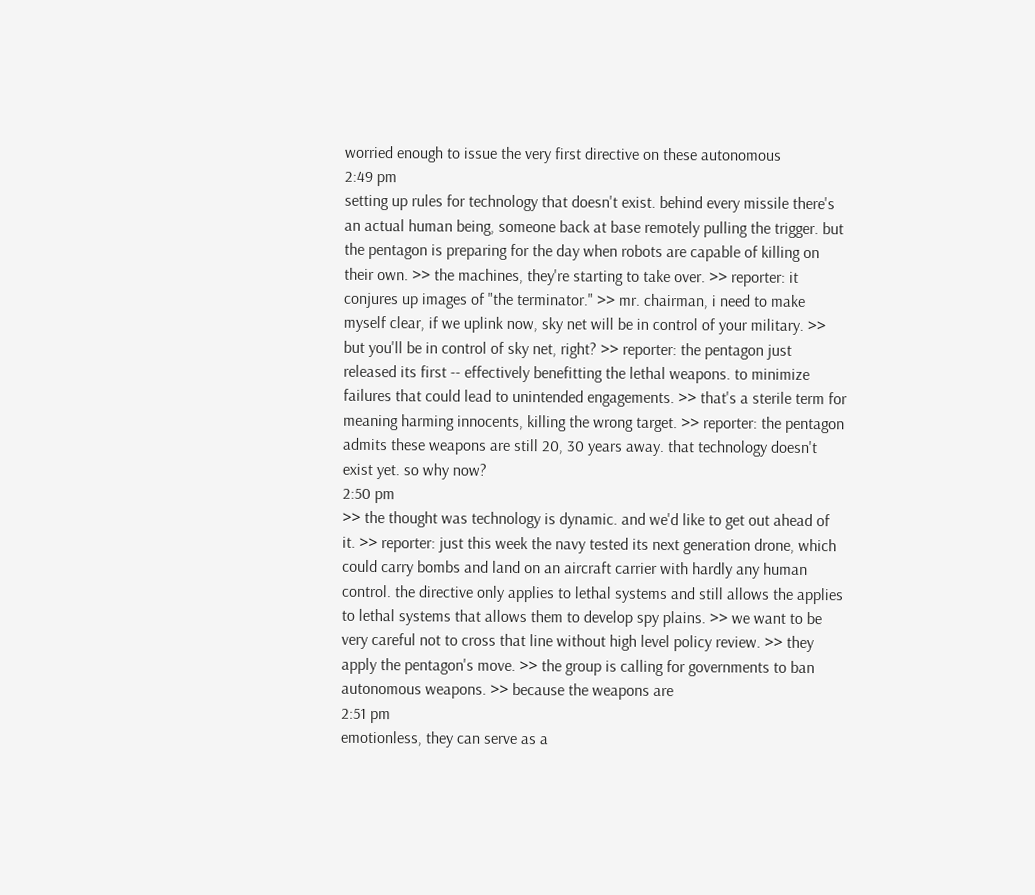worried enough to issue the very first directive on these autonomous
2:49 pm
setting up rules for technology that doesn't exist. behind every missile there's an actual human being, someone back at base remotely pulling the trigger. but the pentagon is preparing for the day when robots are capable of killing on their own. >> the machines, they're starting to take over. >> reporter: it conjures up images of "the terminator." >> mr. chairman, i need to make myself clear, if we uplink now, sky net will be in control of your military. >> but you'll be in control of sky net, right? >> reporter: the pentagon just released its first -- effectively benefitting the lethal weapons. to minimize failures that could lead to unintended engagements. >> that's a sterile term for meaning harming innocents, killing the wrong target. >> reporter: the pentagon admits these weapons are still 20, 30 years away. that technology doesn't exist yet. so why now?
2:50 pm
>> the thought was technology is dynamic. and we'd like to get out ahead of it. >> reporter: just this week the navy tested its next generation drone, which could carry bombs and land on an aircraft carrier with hardly any human control. the directive only applies to lethal systems and still allows the applies to lethal systems that allows them to develop spy plains. >> we want to be very careful not to cross that line without high level policy review. >> they apply the pentagon's move. >> the group is calling for governments to ban autonomous weapons. >> because the weapons are
2:51 pm
emotionless, they can serve as a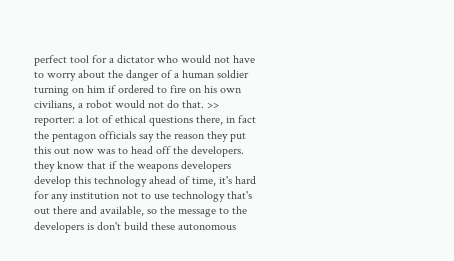perfect tool for a dictator who would not have to worry about the danger of a human soldier turning on him if ordered to fire on his own civilians, a robot would not do that. >> reporter: a lot of ethical questions there, in fact the pentagon officials say the reason they put this out now was to head off the developers. they know that if the weapons developers develop this technology ahead of time, it's hard for any institution not to use technology that's out there and available, so the message to the developers is don't build these autonomous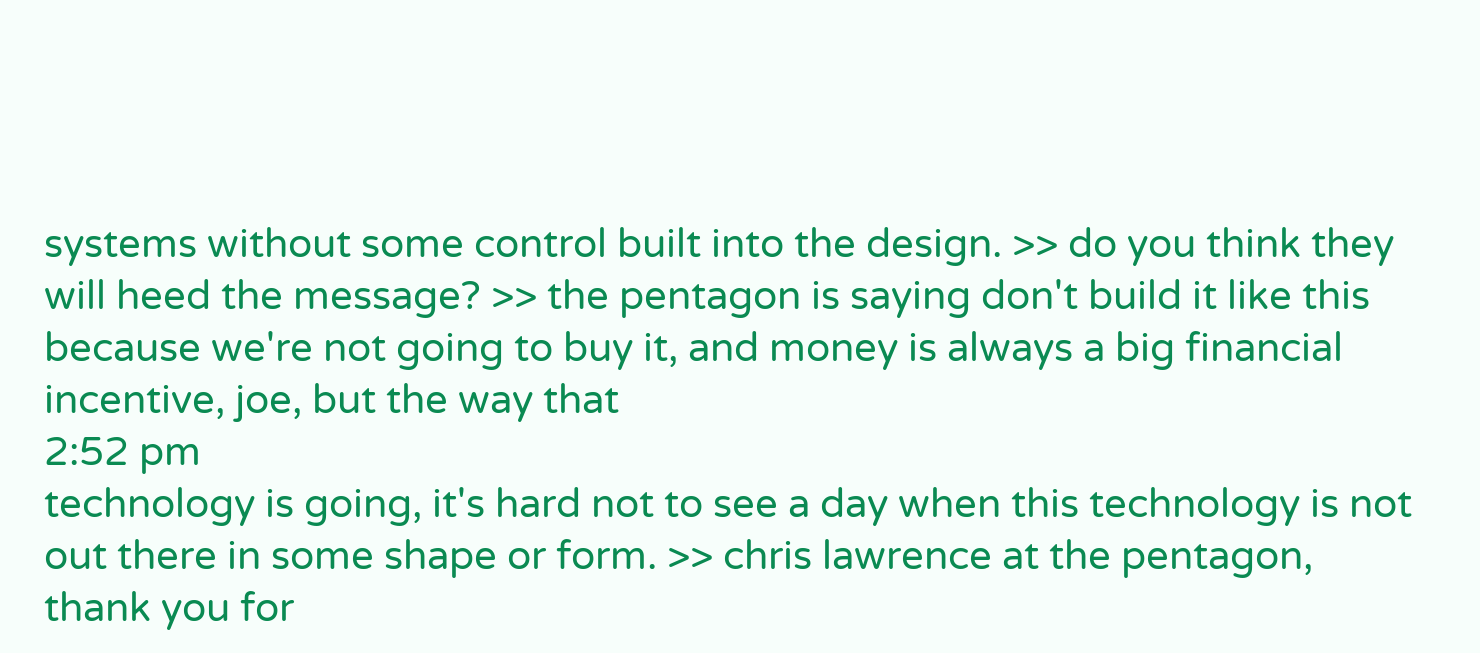systems without some control built into the design. >> do you think they will heed the message? >> the pentagon is saying don't build it like this because we're not going to buy it, and money is always a big financial incentive, joe, but the way that
2:52 pm
technology is going, it's hard not to see a day when this technology is not out there in some shape or form. >> chris lawrence at the pentagon, thank you for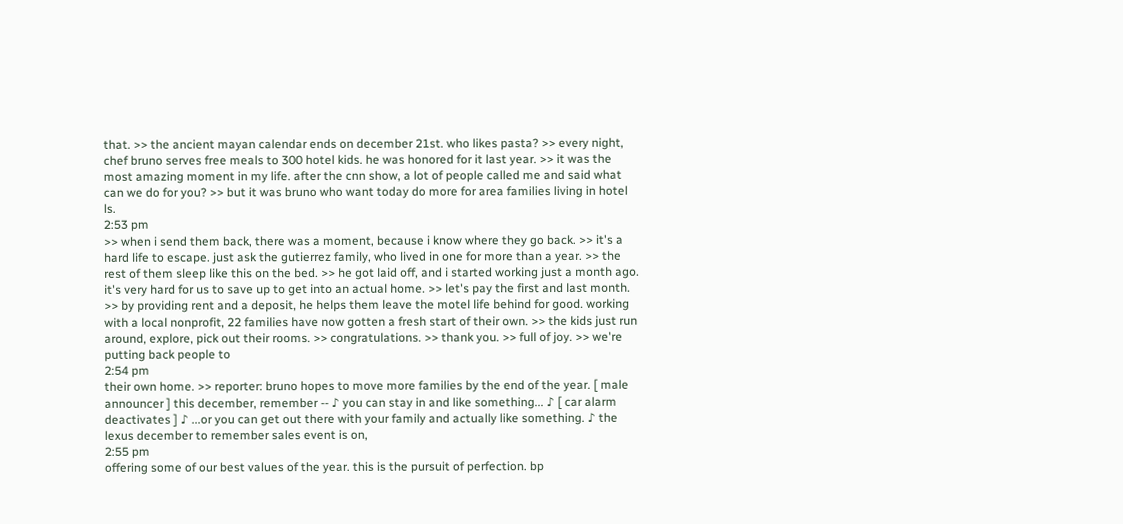that. >> the ancient mayan calendar ends on december 21st. who likes pasta? >> every night, chef bruno serves free meals to 300 hotel kids. he was honored for it last year. >> it was the most amazing moment in my life. after the cnn show, a lot of people called me and said what can we do for you? >> but it was bruno who want today do more for area families living in hotel ls.
2:53 pm
>> when i send them back, there was a moment, because i know where they go back. >> it's a hard life to escape. just ask the gutierrez family, who lived in one for more than a year. >> the rest of them sleep like this on the bed. >> he got laid off, and i started working just a month ago. it's very hard for us to save up to get into an actual home. >> let's pay the first and last month. >> by providing rent and a deposit, he helps them leave the motel life behind for good. working with a local nonprofit, 22 families have now gotten a fresh start of their own. >> the kids just run around, explore, pick out their rooms. >> congratulations. >> thank you. >> full of joy. >> we're putting back people to
2:54 pm
their own home. >> reporter: bruno hopes to move more families by the end of the year. [ male announcer ] this december, remember -- ♪ you can stay in and like something... ♪ [ car alarm deactivates ] ♪ ...or you can get out there with your family and actually like something. ♪ the lexus december to remember sales event is on,
2:55 pm
offering some of our best values of the year. this is the pursuit of perfection. bp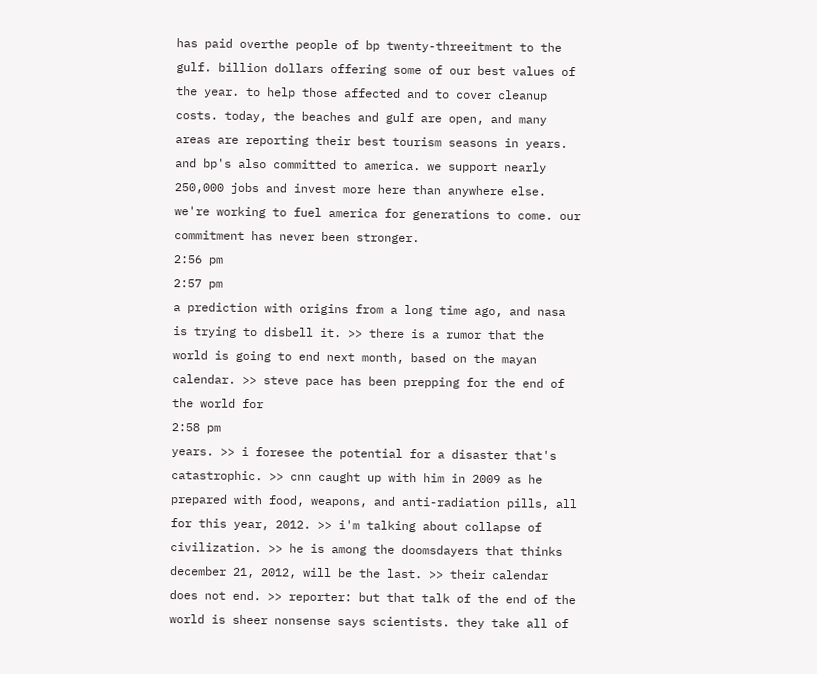has paid overthe people of bp twenty-threeitment to the gulf. billion dollars offering some of our best values of the year. to help those affected and to cover cleanup costs. today, the beaches and gulf are open, and many areas are reporting their best tourism seasons in years. and bp's also committed to america. we support nearly 250,000 jobs and invest more here than anywhere else. we're working to fuel america for generations to come. our commitment has never been stronger.
2:56 pm
2:57 pm
a prediction with origins from a long time ago, and nasa is trying to disbell it. >> there is a rumor that the world is going to end next month, based on the mayan calendar. >> steve pace has been prepping for the end of the world for
2:58 pm
years. >> i foresee the potential for a disaster that's catastrophic. >> cnn caught up with him in 2009 as he prepared with food, weapons, and anti-radiation pills, all for this year, 2012. >> i'm talking about collapse of civilization. >> he is among the doomsdayers that thinks december 21, 2012, will be the last. >> their calendar does not end. >> reporter: but that talk of the end of the world is sheer nonsense says scientists. they take all of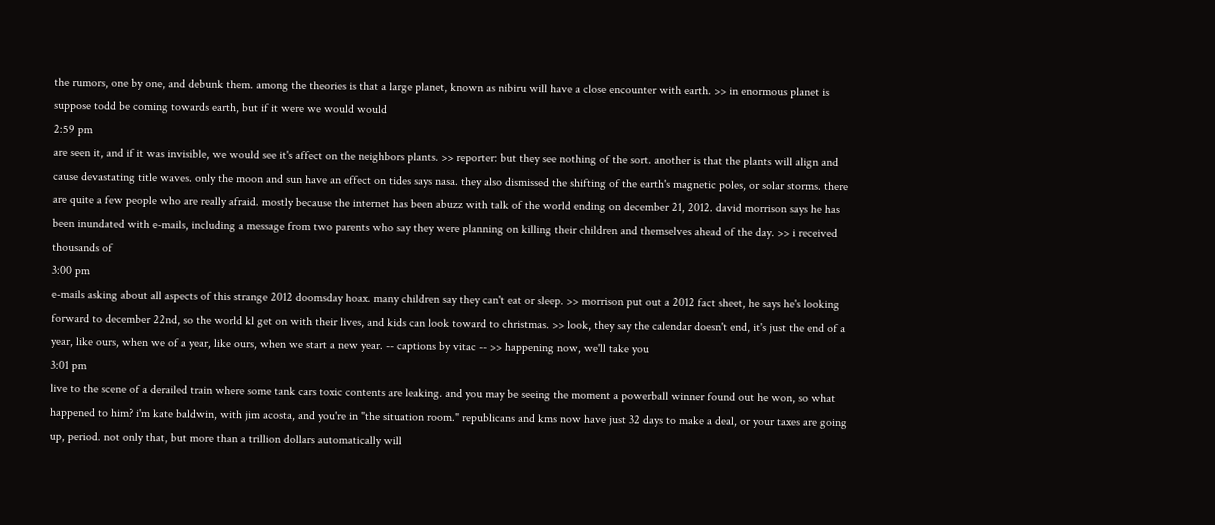the rumors, one by one, and debunk them. among the theories is that a large planet, known as nibiru will have a close encounter with earth. >> in enormous planet is suppose todd be coming towards earth, but if it were we would would
2:59 pm
are seen it, and if it was invisible, we would see it's affect on the neighbors plants. >> reporter: but they see nothing of the sort. another is that the plants will align and cause devastating title waves. only the moon and sun have an effect on tides says nasa. they also dismissed the shifting of the earth's magnetic poles, or solar storms. there are quite a few people who are really afraid. mostly because the internet has been abuzz with talk of the world ending on december 21, 2012. david morrison says he has been inundated with e-mails, including a message from two parents who say they were planning on killing their children and themselves ahead of the day. >> i received thousands of
3:00 pm
e-mails asking about all aspects of this strange 2012 doomsday hoax. many children say they can't eat or sleep. >> morrison put out a 2012 fact sheet, he says he's looking forward to december 22nd, so the world kl get on with their lives, and kids can look toward to christmas. >> look, they say the calendar doesn't end, it's just the end of a year, like ours, when we of a year, like ours, when we start a new year. -- captions by vitac -- >> happening now, we'll take you
3:01 pm
live to the scene of a derailed train where some tank cars toxic contents are leaking. and you may be seeing the moment a powerball winner found out he won, so what happened to him? i'm kate baldwin, with jim acosta, and you're in "the situation room." republicans and kms now have just 32 days to make a deal, or your taxes are going up, period. not only that, but more than a trillion dollars automatically will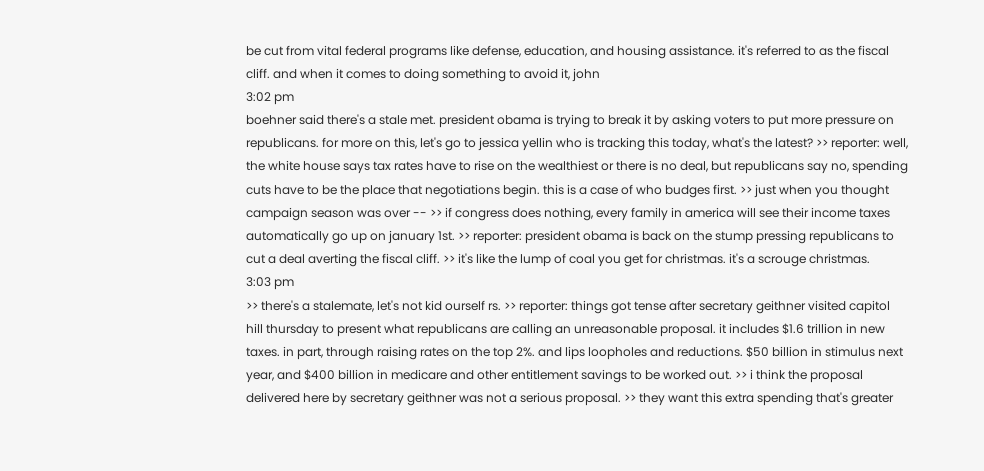be cut from vital federal programs like defense, education, and housing assistance. it's referred to as the fiscal cliff. and when it comes to doing something to avoid it, john
3:02 pm
boehner said there's a stale met. president obama is trying to break it by asking voters to put more pressure on republicans. for more on this, let's go to jessica yellin who is tracking this today, what's the latest? >> reporter: well, the white house says tax rates have to rise on the wealthiest or there is no deal, but republicans say no, spending cuts have to be the place that negotiations begin. this is a case of who budges first. >> just when you thought campaign season was over -- >> if congress does nothing, every family in america will see their income taxes automatically go up on january 1st. >> reporter: president obama is back on the stump pressing republicans to cut a deal averting the fiscal cliff. >> it's like the lump of coal you get for christmas. it's a scrouge christmas.
3:03 pm
>> there's a stalemate, let's not kid ourself rs. >> reporter: things got tense after secretary geithner visited capitol hill thursday to present what republicans are calling an unreasonable proposal. it includes $1.6 trillion in new taxes. in part, through raising rates on the top 2%. and lips loopholes and reductions. $50 billion in stimulus next year, and $400 billion in medicare and other entitlement savings to be worked out. >> i think the proposal delivered here by secretary geithner was not a serious proposal. >> they want this extra spending that's greater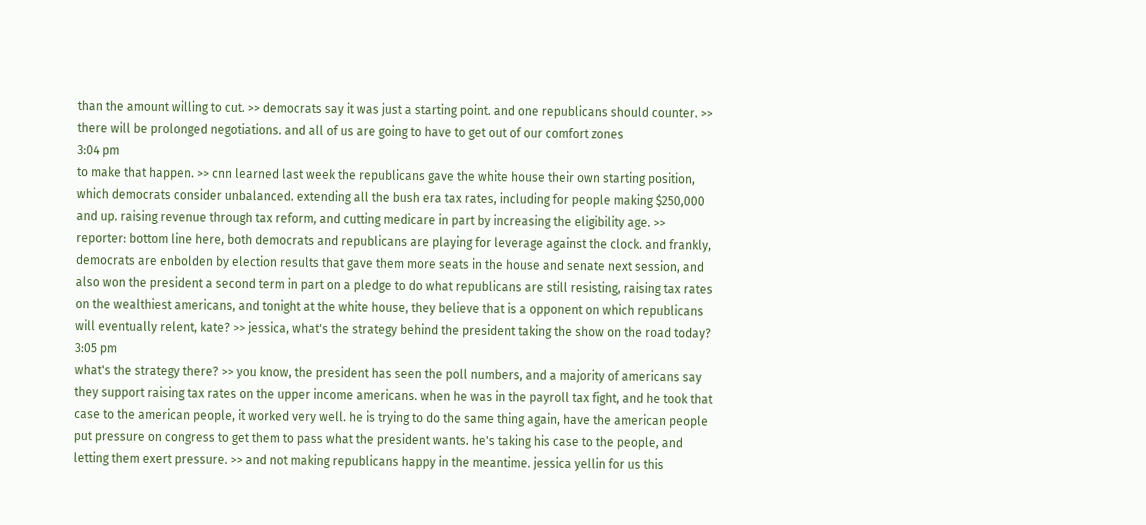than the amount willing to cut. >> democrats say it was just a starting point. and one republicans should counter. >> there will be prolonged negotiations. and all of us are going to have to get out of our comfort zones
3:04 pm
to make that happen. >> cnn learned last week the republicans gave the white house their own starting position, which democrats consider unbalanced. extending all the bush era tax rates, including for people making $250,000 and up. raising revenue through tax reform, and cutting medicare in part by increasing the eligibility age. >> reporter: bottom line here, both democrats and republicans are playing for leverage against the clock. and frankly, democrats are enbolden by election results that gave them more seats in the house and senate next session, and also won the president a second term in part on a pledge to do what republicans are still resisting, raising tax rates on the wealthiest americans, and tonight at the white house, they believe that is a opponent on which republicans will eventually relent, kate? >> jessica, what's the strategy behind the president taking the show on the road today?
3:05 pm
what's the strategy there? >> you know, the president has seen the poll numbers, and a majority of americans say they support raising tax rates on the upper income americans. when he was in the payroll tax fight, and he took that case to the american people, it worked very well. he is trying to do the same thing again, have the american people put pressure on congress to get them to pass what the president wants. he's taking his case to the people, and letting them exert pressure. >> and not making republicans happy in the meantime. jessica yellin for us this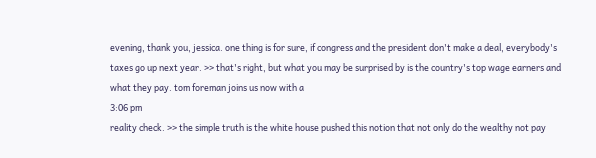evening, thank you, jessica. one thing is for sure, if congress and the president don't make a deal, everybody's taxes go up next year. >> that's right, but what you may be surprised by is the country's top wage earners and what they pay. tom foreman joins us now with a
3:06 pm
reality check. >> the simple truth is the white house pushed this notion that not only do the wealthy not pay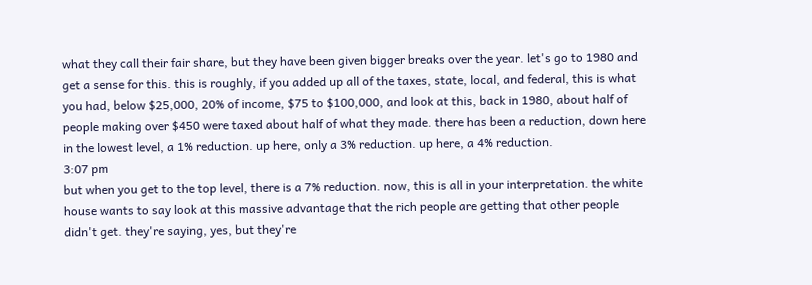what they call their fair share, but they have been given bigger breaks over the year. let's go to 1980 and get a sense for this. this is roughly, if you added up all of the taxes, state, local, and federal, this is what you had, below $25,000, 20% of income, $75 to $100,000, and look at this, back in 1980, about half of people making over $450 were taxed about half of what they made. there has been a reduction, down here in the lowest level, a 1% reduction. up here, only a 3% reduction. up here, a 4% reduction.
3:07 pm
but when you get to the top level, there is a 7% reduction. now, this is all in your interpretation. the white house wants to say look at this massive advantage that the rich people are getting that other people didn't get. they're saying, yes, but they're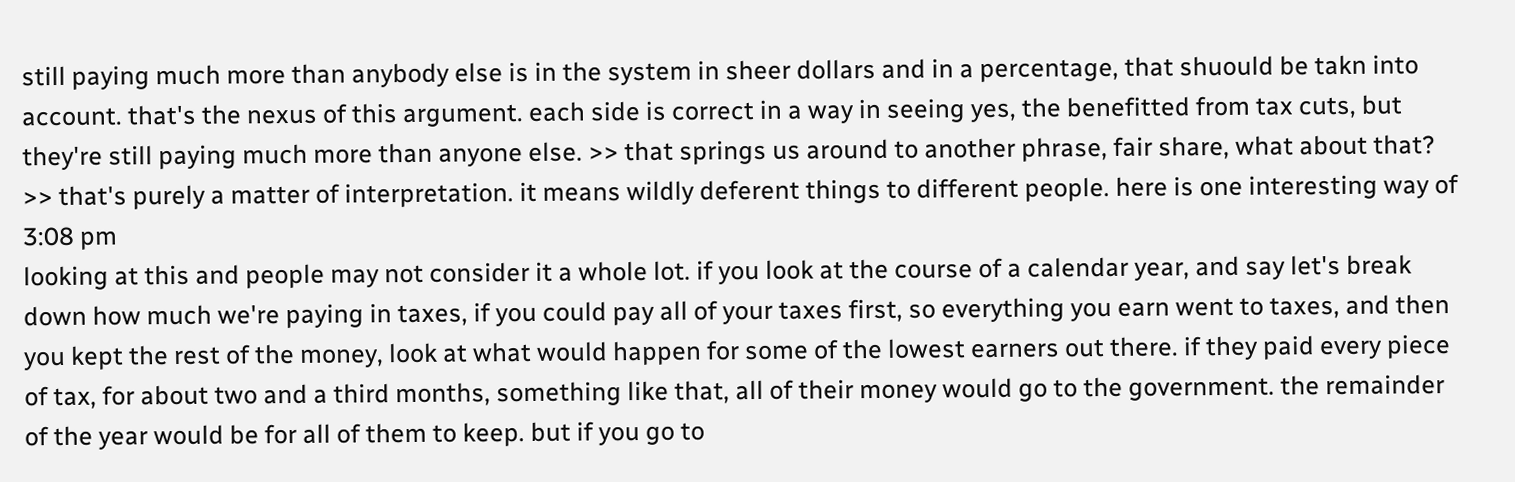still paying much more than anybody else is in the system in sheer dollars and in a percentage, that shuould be takn into account. that's the nexus of this argument. each side is correct in a way in seeing yes, the benefitted from tax cuts, but they're still paying much more than anyone else. >> that springs us around to another phrase, fair share, what about that? >> that's purely a matter of interpretation. it means wildly deferent things to different people. here is one interesting way of
3:08 pm
looking at this and people may not consider it a whole lot. if you look at the course of a calendar year, and say let's break down how much we're paying in taxes, if you could pay all of your taxes first, so everything you earn went to taxes, and then you kept the rest of the money, look at what would happen for some of the lowest earners out there. if they paid every piece of tax, for about two and a third months, something like that, all of their money would go to the government. the remainder of the year would be for all of them to keep. but if you go to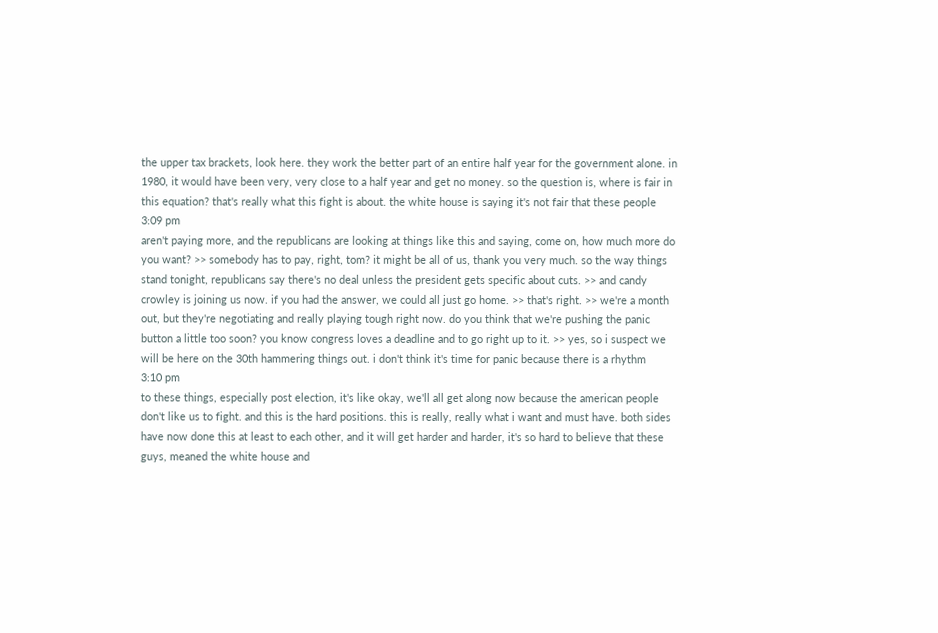the upper tax brackets, look here. they work the better part of an entire half year for the government alone. in 1980, it would have been very, very close to a half year and get no money. so the question is, where is fair in this equation? that's really what this fight is about. the white house is saying it's not fair that these people
3:09 pm
aren't paying more, and the republicans are looking at things like this and saying, come on, how much more do you want? >> somebody has to pay, right, tom? it might be all of us, thank you very much. so the way things stand tonight, republicans say there's no deal unless the president gets specific about cuts. >> and candy crowley is joining us now. if you had the answer, we could all just go home. >> that's right. >> we're a month out, but they're negotiating and really playing tough right now. do you think that we're pushing the panic button a little too soon? you know congress loves a deadline and to go right up to it. >> yes, so i suspect we will be here on the 30th hammering things out. i don't think it's time for panic because there is a rhythm
3:10 pm
to these things, especially post election, it's like okay, we'll all get along now because the american people don't like us to fight. and this is the hard positions. this is really, really what i want and must have. both sides have now done this at least to each other, and it will get harder and harder, it's so hard to believe that these guys, meaned the white house and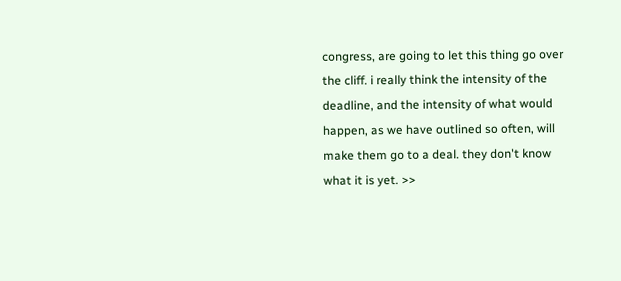congress, are going to let this thing go over the cliff. i really think the intensity of the deadline, and the intensity of what would happen, as we have outlined so often, will make them go to a deal. they don't know what it is yet. >>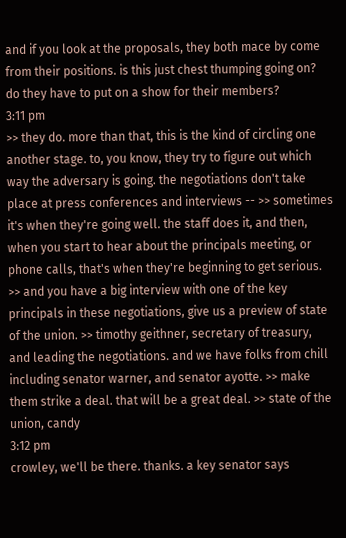and if you look at the proposals, they both mace by come from their positions. is this just chest thumping going on? do they have to put on a show for their members?
3:11 pm
>> they do. more than that, this is the kind of circling one another stage. to, you know, they try to figure out which way the adversary is going. the negotiations don't take place at press conferences and interviews -- >> sometimes it's when they're going well. the staff does it, and then, when you start to hear about the principals meeting, or phone calls, that's when they're beginning to get serious. >> and you have a big interview with one of the key principals in these negotiations, give us a preview of state of the union. >> timothy geithner, secretary of treasury, and leading the negotiations. and we have folks from chill including senator warner, and senator ayotte. >> make them strike a deal. that will be a great deal. >> state of the union, candy
3:12 pm
crowley, we'll be there. thanks. a key senator says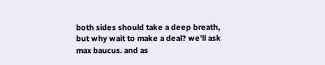both sides should take a deep breath, but why wait to make a deal? we'll ask max baucus. and as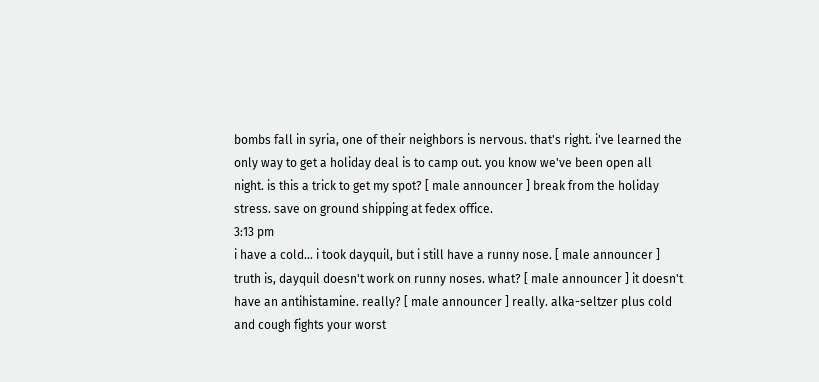bombs fall in syria, one of their neighbors is nervous. that's right. i've learned the only way to get a holiday deal is to camp out. you know we've been open all night. is this a trick to get my spot? [ male announcer ] break from the holiday stress. save on ground shipping at fedex office.
3:13 pm
i have a cold... i took dayquil, but i still have a runny nose. [ male announcer ] truth is, dayquil doesn't work on runny noses. what? [ male announcer ] it doesn't have an antihistamine. really? [ male announcer ] really. alka-seltzer plus cold and cough fights your worst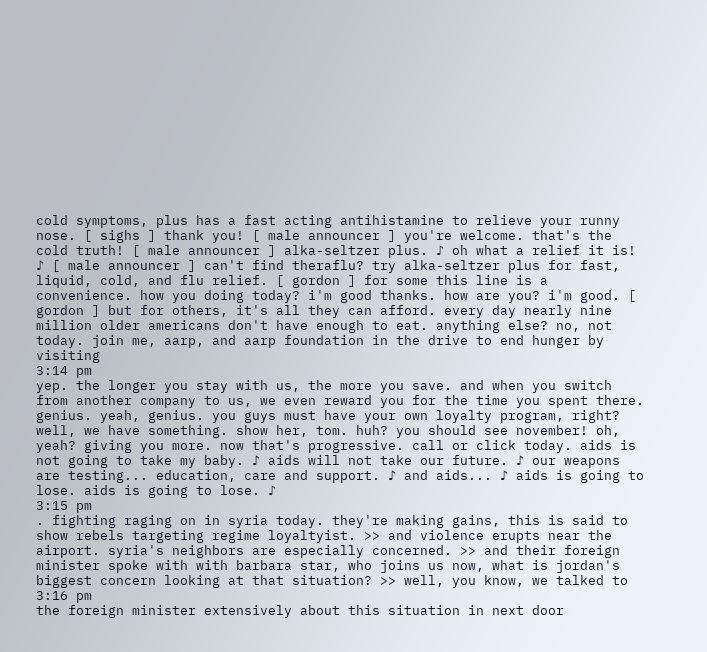cold symptoms, plus has a fast acting antihistamine to relieve your runny nose. [ sighs ] thank you! [ male announcer ] you're welcome. that's the cold truth! [ male announcer ] alka-seltzer plus. ♪ oh what a relief it is! ♪ [ male announcer ] can't find theraflu? try alka-seltzer plus for fast, liquid, cold, and flu relief. [ gordon ] for some this line is a convenience. how you doing today? i'm good thanks. how are you? i'm good. [ gordon ] but for others, it's all they can afford. every day nearly nine million older americans don't have enough to eat. anything else? no, not today. join me, aarp, and aarp foundation in the drive to end hunger by visiting
3:14 pm
yep. the longer you stay with us, the more you save. and when you switch from another company to us, we even reward you for the time you spent there. genius. yeah, genius. you guys must have your own loyalty program, right? well, we have something. show her, tom. huh? you should see november! oh, yeah? giving you more. now that's progressive. call or click today. aids is not going to take my baby. ♪ aids will not take our future. ♪ our weapons are testing... education, care and support. ♪ and aids... ♪ aids is going to lose. aids is going to lose. ♪
3:15 pm
. fighting raging on in syria today. they're making gains, this is said to show rebels targeting regime loyaltyist. >> and violence erupts near the airport. syria's neighbors are especially concerned. >> and their foreign minister spoke with with barbara star, who joins us now, what is jordan's biggest concern looking at that situation? >> well, you know, we talked to
3:16 pm
the foreign minister extensively about this situation in next door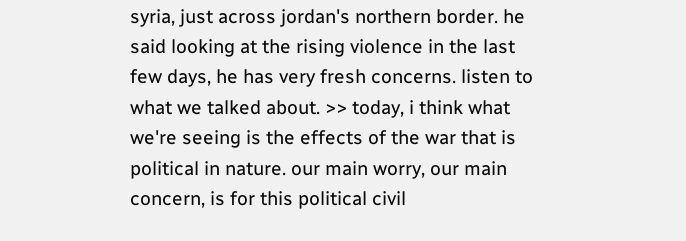syria, just across jordan's northern border. he said looking at the rising violence in the last few days, he has very fresh concerns. listen to what we talked about. >> today, i think what we're seeing is the effects of the war that is political in nature. our main worry, our main concern, is for this political civil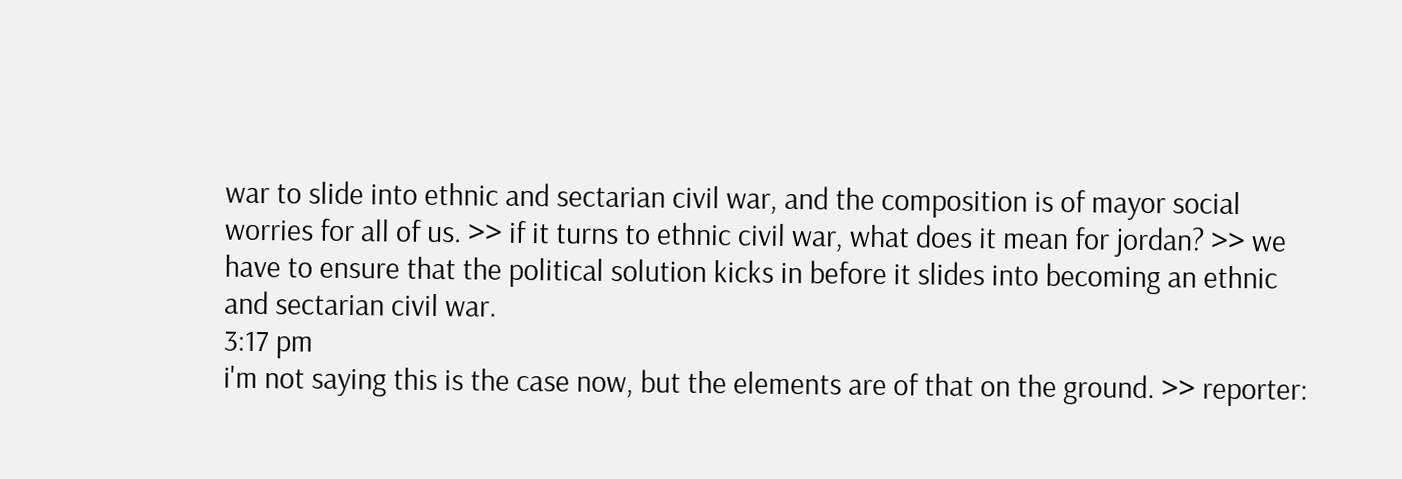war to slide into ethnic and sectarian civil war, and the composition is of mayor social worries for all of us. >> if it turns to ethnic civil war, what does it mean for jordan? >> we have to ensure that the political solution kicks in before it slides into becoming an ethnic and sectarian civil war.
3:17 pm
i'm not saying this is the case now, but the elements are of that on the ground. >> reporter: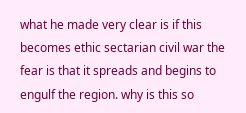what he made very clear is if this becomes ethic sectarian civil war the fear is that it spreads and begins to engulf the region. why is this so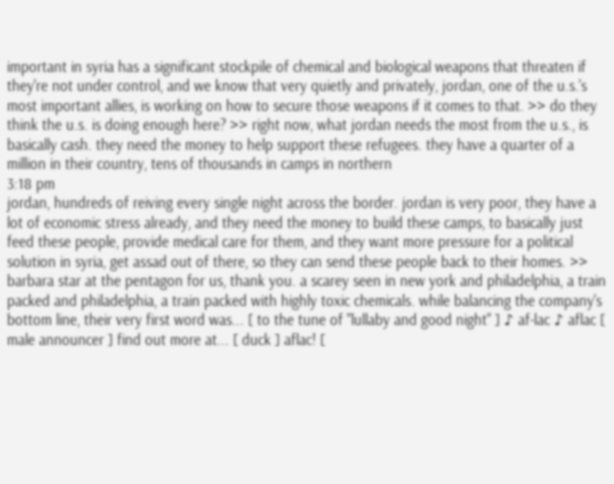important in syria has a significant stockpile of chemical and biological weapons that threaten if they're not under control, and we know that very quietly and privately, jordan, one of the u.s.'s most important allies, is working on how to secure those weapons if it comes to that. >> do they think the u.s. is doing enough here? >> right now, what jordan needs the most from the u.s., is basically cash. they need the money to help support these refugees. they have a quarter of a million in their country, tens of thousands in camps in northern
3:18 pm
jordan, hundreds of reiving every single night across the border. jordan is very poor, they have a lot of economic stress already, and they need the money to build these camps, to basically just feed these people, provide medical care for them, and they want more pressure for a political solution in syria, get assad out of there, so they can send these people back to their homes. >> barbara star at the pentagon for us, thank you. a scarey seen in new york and philadelphia, a train packed and philadelphia, a train packed with highly toxic chemicals. while balancing the company's bottom line, their very first word was... [ to the tune of "lullaby and good night" ] ♪ af-lac ♪ aflac [ male announcer ] find out more at... [ duck ] aflac! [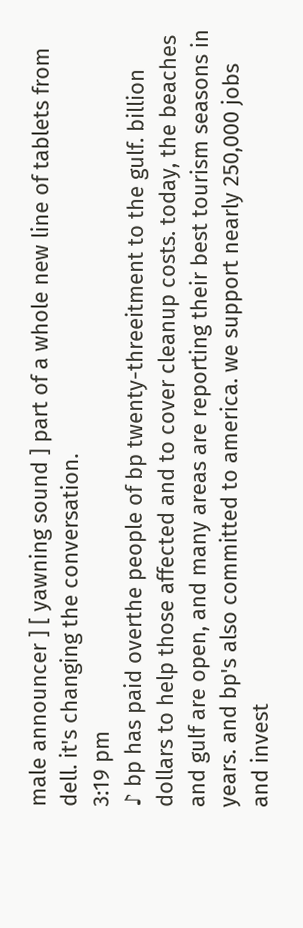male announcer ] [ yawning sound ] part of a whole new line of tablets from dell. it's changing the conversation.
3:19 pm
♪ bp has paid overthe people of bp twenty-threeitment to the gulf. billion dollars to help those affected and to cover cleanup costs. today, the beaches and gulf are open, and many areas are reporting their best tourism seasons in years. and bp's also committed to america. we support nearly 250,000 jobs and invest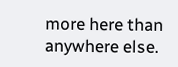more here than anywhere else.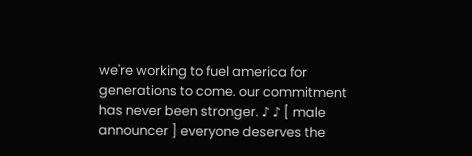we're working to fuel america for generations to come. our commitment has never been stronger. ♪ ♪ [ male announcer ] everyone deserves the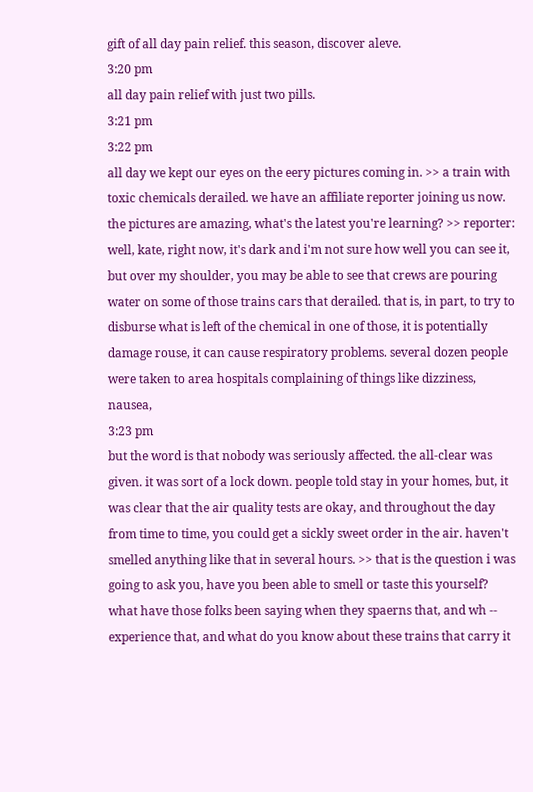gift of all day pain relief. this season, discover aleve.
3:20 pm
all day pain relief with just two pills.
3:21 pm
3:22 pm
all day we kept our eyes on the eery pictures coming in. >> a train with toxic chemicals derailed. we have an affiliate reporter joining us now. the pictures are amazing, what's the latest you're learning? >> reporter: well, kate, right now, it's dark and i'm not sure how well you can see it, but over my shoulder, you may be able to see that crews are pouring water on some of those trains cars that derailed. that is, in part, to try to disburse what is left of the chemical in one of those, it is potentially damage rouse, it can cause respiratory problems. several dozen people were taken to area hospitals complaining of things like dizziness, nausea,
3:23 pm
but the word is that nobody was seriously affected. the all-clear was given. it was sort of a lock down. people told stay in your homes, but, it was clear that the air quality tests are okay, and throughout the day from time to time, you could get a sickly sweet order in the air. haven't smelled anything like that in several hours. >> that is the question i was going to ask you, have you been able to smell or taste this yourself? what have those folks been saying when they spaerns that, and wh -- experience that, and what do you know about these trains that carry it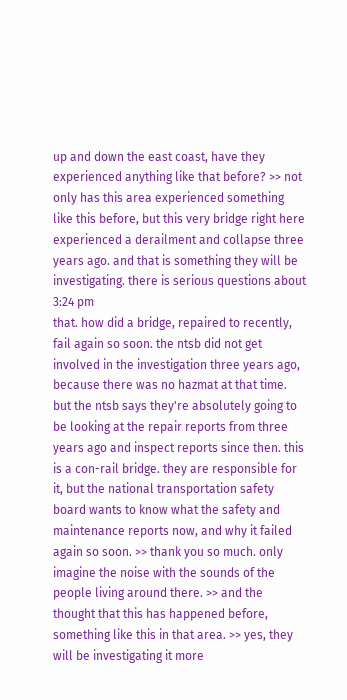up and down the east coast, have they experienced anything like that before? >> not only has this area experienced something like this before, but this very bridge right here experienced a derailment and collapse three years ago. and that is something they will be investigating. there is serious questions about
3:24 pm
that. how did a bridge, repaired to recently, fail again so soon. the ntsb did not get involved in the investigation three years ago, because there was no hazmat at that time. but the ntsb says they're absolutely going to be looking at the repair reports from three years ago and inspect reports since then. this is a con-rail bridge. they are responsible for it, but the national transportation safety board wants to know what the safety and maintenance reports now, and why it failed again so soon. >> thank you so much. only imagine the noise with the sounds of the people living around there. >> and the thought that this has happened before, something like this in that area. >> yes, they will be investigating it more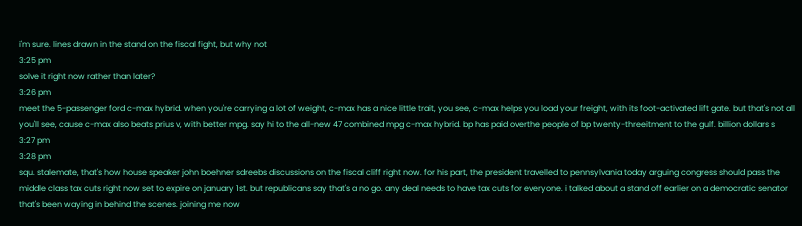i'm sure. lines drawn in the stand on the fiscal fight, but why not
3:25 pm
solve it right now rather than later?
3:26 pm
meet the 5-passenger ford c-max hybrid. when you're carrying a lot of weight, c-max has a nice little trait, you see, c-max helps you load your freight, with its foot-activated lift gate. but that's not all you'll see, cause c-max also beats prius v, with better mpg. say hi to the all-new 47 combined mpg c-max hybrid. bp has paid overthe people of bp twenty-threeitment to the gulf. billion dollars s
3:27 pm
3:28 pm
squ. stalemate, that's how house speaker john boehner sdreebs discussions on the fiscal cliff right now. for his part, the president travelled to pennsylvania today arguing congress should pass the middle class tax cuts right now set to expire on january 1st. but republicans say that's a no go. any deal needs to have tax cuts for everyone. i talked about a stand off earlier on a democratic senator that's been waying in behind the scenes. joining me now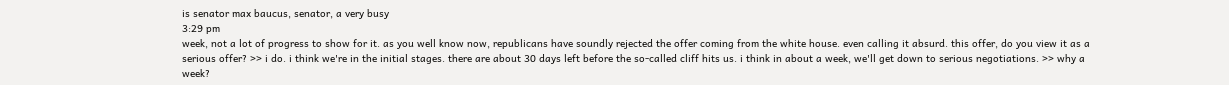is senator max baucus, senator, a very busy
3:29 pm
week, not a lot of progress to show for it. as you well know now, republicans have soundly rejected the offer coming from the white house. even calling it absurd. this offer, do you view it as a serious offer? >> i do. i think we're in the initial stages. there are about 30 days left before the so-called cliff hits us. i think in about a week, we'll get down to serious negotiations. >> why a week?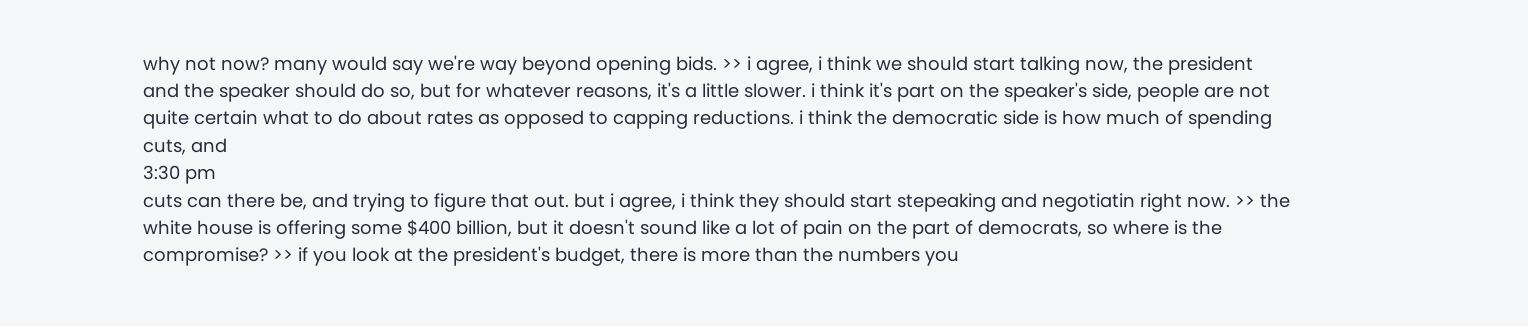why not now? many would say we're way beyond opening bids. >> i agree, i think we should start talking now, the president and the speaker should do so, but for whatever reasons, it's a little slower. i think it's part on the speaker's side, people are not quite certain what to do about rates as opposed to capping reductions. i think the democratic side is how much of spending cuts, and
3:30 pm
cuts can there be, and trying to figure that out. but i agree, i think they should start stepeaking and negotiatin right now. >> the white house is offering some $400 billion, but it doesn't sound like a lot of pain on the part of democrats, so where is the compromise? >> if you look at the president's budget, there is more than the numbers you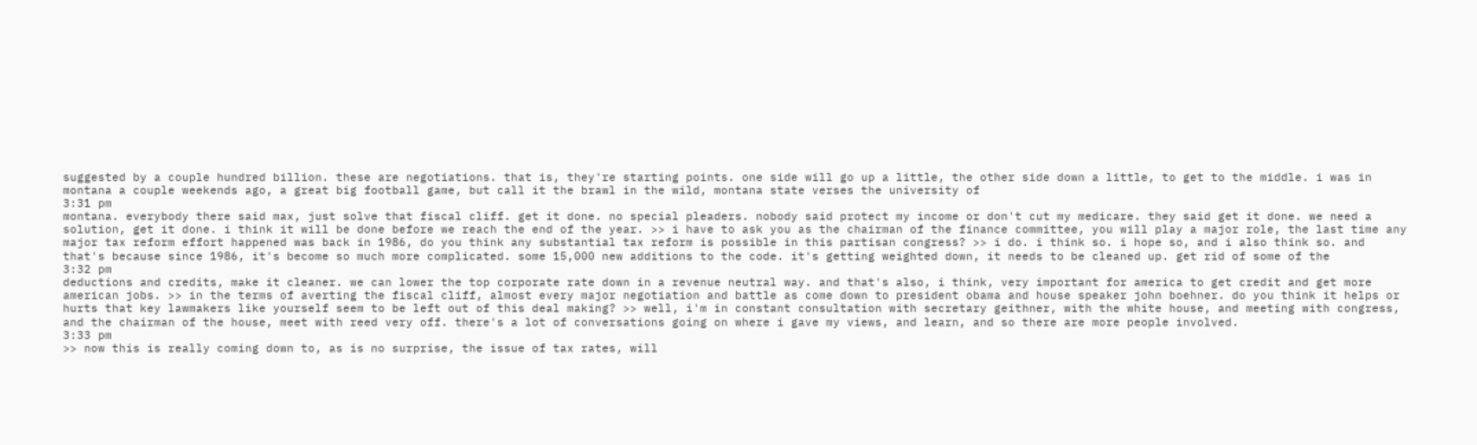suggested by a couple hundred billion. these are negotiations. that is, they're starting points. one side will go up a little, the other side down a little, to get to the middle. i was in montana a couple weekends ago, a great big football game, but call it the brawl in the wild, montana state verses the university of
3:31 pm
montana. everybody there said max, just solve that fiscal cliff. get it done. no special pleaders. nobody said protect my income or don't cut my medicare. they said get it done. we need a solution, get it done. i think it will be done before we reach the end of the year. >> i have to ask you as the chairman of the finance committee, you will play a major role, the last time any major tax reform effort happened was back in 1986, do you think any substantial tax reform is possible in this partisan congress? >> i do. i think so. i hope so, and i also think so. and that's because since 1986, it's become so much more complicated. some 15,000 new additions to the code. it's getting weighted down, it needs to be cleaned up. get rid of some of the
3:32 pm
deductions and credits, make it cleaner. we can lower the top corporate rate down in a revenue neutral way. and that's also, i think, very important for america to get credit and get more american jobs. >> in the terms of averting the fiscal cliff, almost every major negotiation and battle as come down to president obama and house speaker john boehner. do you think it helps or hurts that key lawmakers like yourself seem to be left out of this deal making? >> well, i'm in constant consultation with secretary geithner, with the white house, and meeting with congress, and the chairman of the house, meet with reed very off. there's a lot of conversations going on where i gave my views, and learn, and so there are more people involved.
3:33 pm
>> now this is really coming down to, as is no surprise, the issue of tax rates, will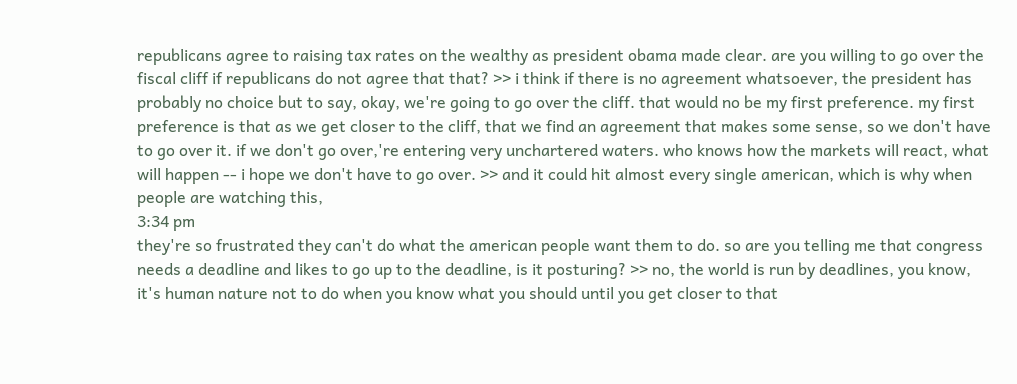republicans agree to raising tax rates on the wealthy as president obama made clear. are you willing to go over the fiscal cliff if republicans do not agree that that? >> i think if there is no agreement whatsoever, the president has probably no choice but to say, okay, we're going to go over the cliff. that would no be my first preference. my first preference is that as we get closer to the cliff, that we find an agreement that makes some sense, so we don't have to go over it. if we don't go over,'re entering very unchartered waters. who knows how the markets will react, what will happen -- i hope we don't have to go over. >> and it could hit almost every single american, which is why when people are watching this,
3:34 pm
they're so frustrated they can't do what the american people want them to do. so are you telling me that congress needs a deadline and likes to go up to the deadline, is it posturing? >> no, the world is run by deadlines, you know, it's human nature not to do when you know what you should until you get closer to that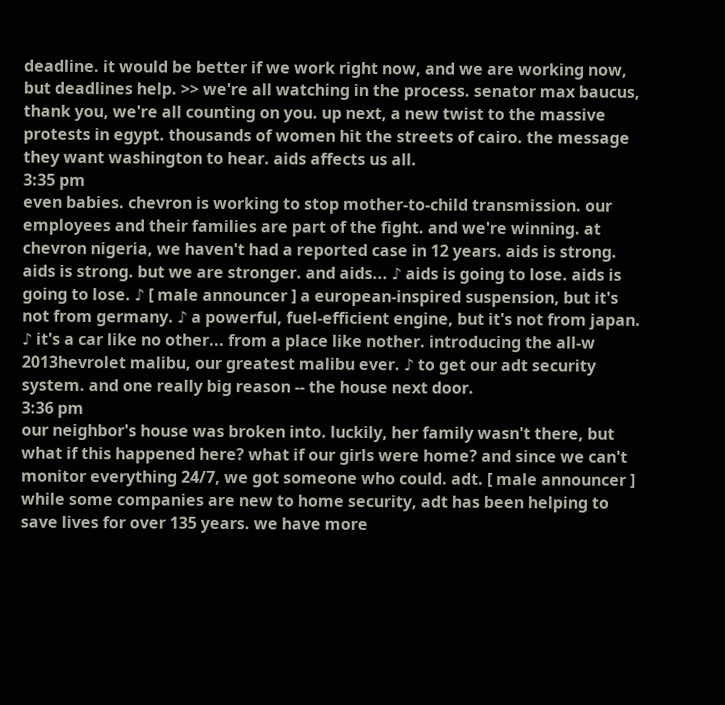deadline. it would be better if we work right now, and we are working now, but deadlines help. >> we're all watching in the process. senator max baucus, thank you, we're all counting on you. up next, a new twist to the massive protests in egypt. thousands of women hit the streets of cairo. the message they want washington to hear. aids affects us all.
3:35 pm
even babies. chevron is working to stop mother-to-child transmission. our employees and their families are part of the fight. and we're winning. at chevron nigeria, we haven't had a reported case in 12 years. aids is strong. aids is strong. but we are stronger. and aids... ♪ aids is going to lose. aids is going to lose. ♪ [ male announcer ] a european-inspired suspension, but it's not from germany. ♪ a powerful, fuel-efficient engine, but it's not from japan. ♪ it's a car like no other... from a place like nother. introducing the all-w 2013hevrolet malibu, our greatest malibu ever. ♪ to get our adt security system. and one really big reason -- the house next door.
3:36 pm
our neighbor's house was broken into. luckily, her family wasn't there, but what if this happened here? what if our girls were home? and since we can't monitor everything 24/7, we got someone who could. adt. [ male announcer ] while some companies are new to home security, adt has been helping to save lives for over 135 years. we have more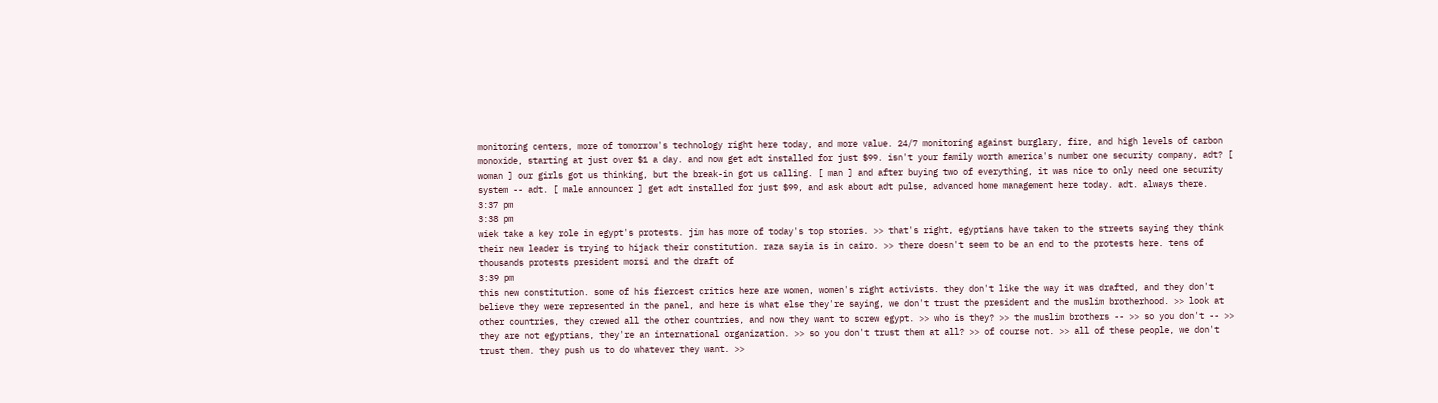monitoring centers, more of tomorrow's technology right here today, and more value. 24/7 monitoring against burglary, fire, and high levels of carbon monoxide, starting at just over $1 a day. and now get adt installed for just $99. isn't your family worth america's number one security company, adt? [ woman ] our girls got us thinking, but the break-in got us calling. [ man ] and after buying two of everything, it was nice to only need one security system -- adt. [ male announcer ] get adt installed for just $99, and ask about adt pulse, advanced home management here today. adt. always there.
3:37 pm
3:38 pm
wiek take a key role in egypt's protests. jim has more of today's top stories. >> that's right, egyptians have taken to the streets saying they think their new leader is trying to hijack their constitution. raza sayia is in cairo. >> there doesn't seem to be an end to the protests here. tens of thousands protests president morsi and the draft of
3:39 pm
this new constitution. some of his fiercest critics here are women, women's right activists. they don't like the way it was drafted, and they don't believe they were represented in the panel, and here is what else they're saying, we don't trust the president and the muslim brotherhood. >> look at other countries, they crewed all the other countries, and now they want to screw egypt. >> who is they? >> the muslim brothers -- >> so you don't -- >> they are not egyptians, they're an international organization. >> so you don't trust them at all? >> of course not. >> all of these people, we don't trust them. they push us to do whatever they want. >>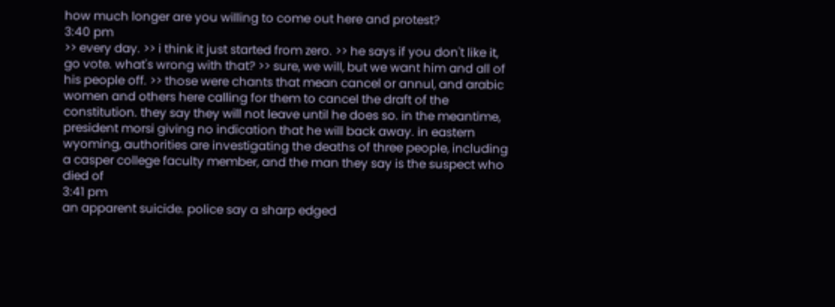how much longer are you willing to come out here and protest?
3:40 pm
>> every day. >> i think it just started from zero. >> he says if you don't like it, go vote. what's wrong with that? >> sure, we will, but we want him and all of his people off. >> those were chants that mean cancel or annul, and arabic women and others here calling for them to cancel the draft of the constitution. they say they will not leave until he does so. in the meantime, president morsi giving no indication that he will back away. in eastern wyoming, authorities are investigating the deaths of three people, including a casper college faculty member, and the man they say is the suspect who died of
3:41 pm
an apparent suicide. police say a sharp edged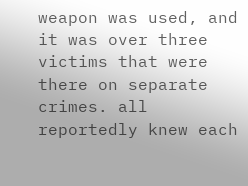weapon was used, and it was over three victims that were there on separate crimes. all reportedly knew each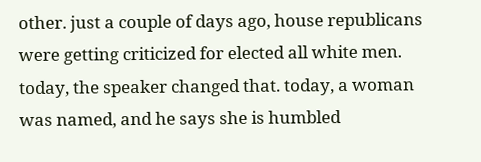other. just a couple of days ago, house republicans were getting criticized for elected all white men. today, the speaker changed that. today, a woman was named, and he says she is humbled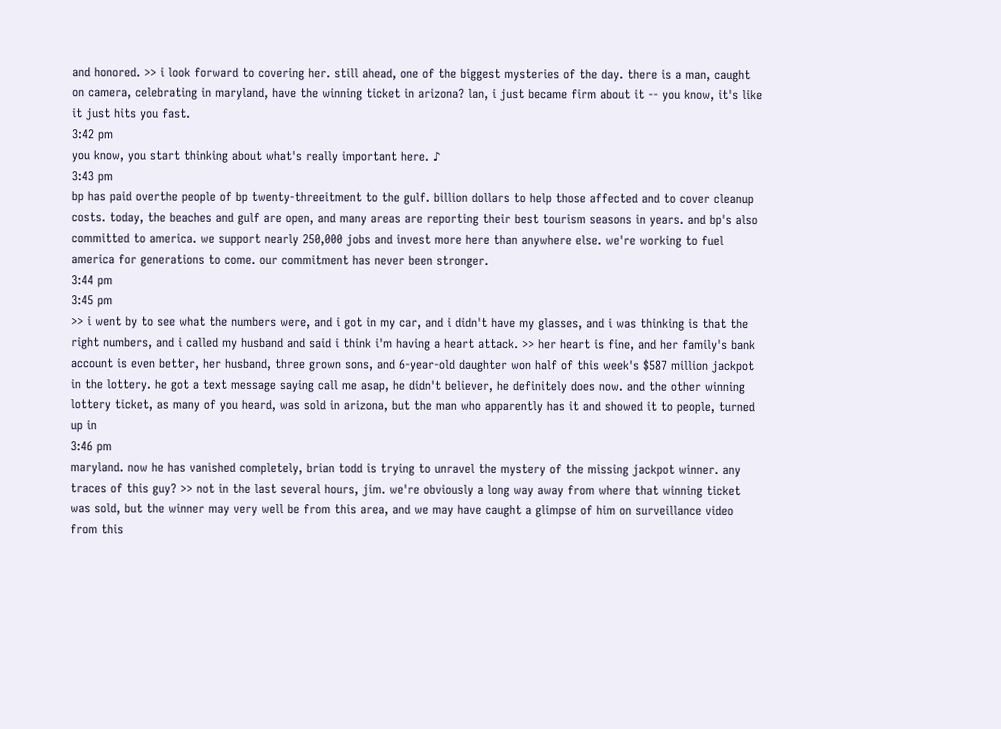and honored. >> i look forward to covering her. still ahead, one of the biggest mysteries of the day. there is a man, caught on camera, celebrating in maryland, have the winning ticket in arizona? lan, i just became firm about it -- you know, it's like it just hits you fast.
3:42 pm
you know, you start thinking about what's really important here. ♪
3:43 pm
bp has paid overthe people of bp twenty-threeitment to the gulf. billion dollars to help those affected and to cover cleanup costs. today, the beaches and gulf are open, and many areas are reporting their best tourism seasons in years. and bp's also committed to america. we support nearly 250,000 jobs and invest more here than anywhere else. we're working to fuel america for generations to come. our commitment has never been stronger.
3:44 pm
3:45 pm
>> i went by to see what the numbers were, and i got in my car, and i didn't have my glasses, and i was thinking is that the right numbers, and i called my husband and said i think i'm having a heart attack. >> her heart is fine, and her family's bank account is even better, her husband, three grown sons, and 6-year-old daughter won half of this week's $587 million jackpot in the lottery. he got a text message saying call me asap, he didn't believer, he definitely does now. and the other winning lottery ticket, as many of you heard, was sold in arizona, but the man who apparently has it and showed it to people, turned up in
3:46 pm
maryland. now he has vanished completely, brian todd is trying to unravel the mystery of the missing jackpot winner. any traces of this guy? >> not in the last several hours, jim. we're obviously a long way away from where that winning ticket was sold, but the winner may very well be from this area, and we may have caught a glimpse of him on surveillance video from this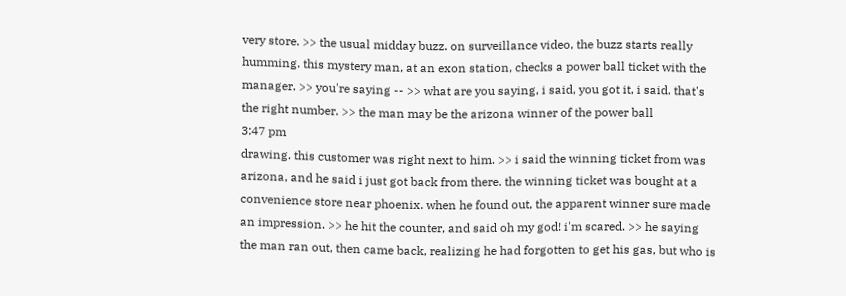very store. >> the usual midday buzz. on surveillance video, the buzz starts really humming. this mystery man, at an exon station, checks a power ball ticket with the manager. >> you're saying -- >> what are you saying, i said, you got it, i said. that's the right number. >> the man may be the arizona winner of the power ball
3:47 pm
drawing. this customer was right next to him. >> i said the winning ticket from was arizona, and he said i just got back from there. the winning ticket was bought at a convenience store near phoenix. when he found out, the apparent winner sure made an impression. >> he hit the counter, and said oh my god! i'm scared. >> he saying the man ran out, then came back, realizing he had forgotten to get his gas, but who is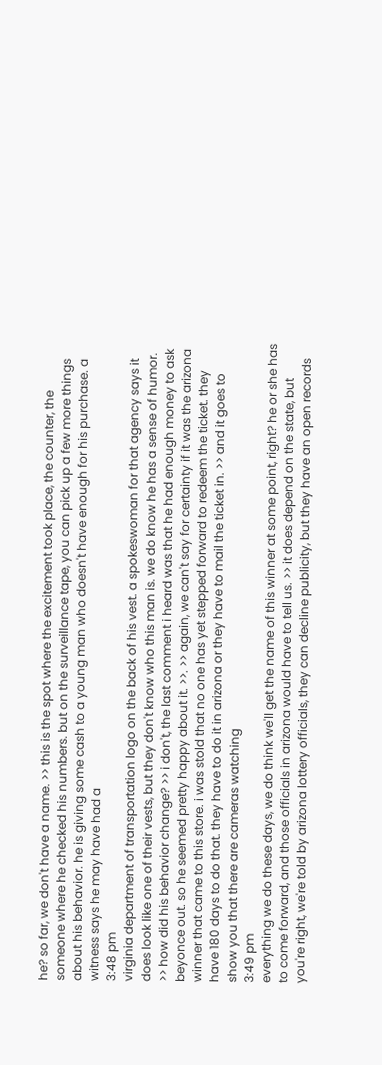he? so far, we don't have a name. >> this is the spot where the excitement took place, the counter, the someone where he checked his numbers. but on the surveillance tape, you can pick up a few more things about his behavior. he is giving some cash to a young man who doesn't have enough for his purchase. a witness says he may have had a
3:48 pm
virginia department of transportation logo on the back of his vest. a spokeswoman for that agency says it does look like one of their vests, but they don't know who this man is. we do know he has a sense of humor. >> how did his behavior change? >> i don't, the last comment i heard was that he had enough money to ask beyonce out. so he seemed pretty happy about it. >>. >> again, we can't say for certainty if it was the arizona winner that came to this store. i was stold that no one has yet stepped forward to redeem the ticket. they have 180 days to do that. they have to do it in arizona or they have to mail the ticket in. >> and it goes to show you that there are cameras watching
3:49 pm
everything we do these days, we do think we'll get the name of this winner at some point, right? he or she has to come forward, and those officials in arizona would have to tell us. >> it does depend on the state, but you're right, we're told by arizona lottery officials, they can decline publicity, but they have an open records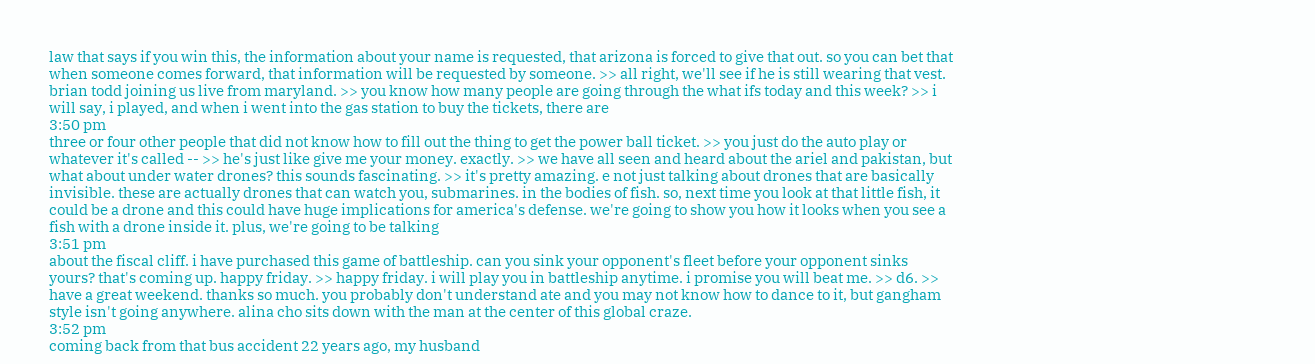law that says if you win this, the information about your name is requested, that arizona is forced to give that out. so you can bet that when someone comes forward, that information will be requested by someone. >> all right, we'll see if he is still wearing that vest. brian todd joining us live from maryland. >> you know how many people are going through the what ifs today and this week? >> i will say, i played, and when i went into the gas station to buy the tickets, there are
3:50 pm
three or four other people that did not know how to fill out the thing to get the power ball ticket. >> you just do the auto play or whatever it's called -- >> he's just like give me your money. exactly. >> we have all seen and heard about the ariel and pakistan, but what about under water drones? this sounds fascinating. >> it's pretty amazing. e not just talking about drones that are basically invisible. these are actually drones that can watch you, submarines. in the bodies of fish. so, next time you look at that little fish, it could be a drone and this could have huge implications for america's defense. we're going to show you how it looks when you see a fish with a drone inside it. plus, we're going to be talking
3:51 pm
about the fiscal cliff. i have purchased this game of battleship. can you sink your opponent's fleet before your opponent sinks yours? that's coming up. happy friday. >> happy friday. i will play you in battleship anytime. i promise you will beat me. >> d6. >> have a great weekend. thanks so much. you probably don't understand ate and you may not know how to dance to it, but gangham style isn't going anywhere. alina cho sits down with the man at the center of this global craze.
3:52 pm
coming back from that bus accident 22 years ago, my husband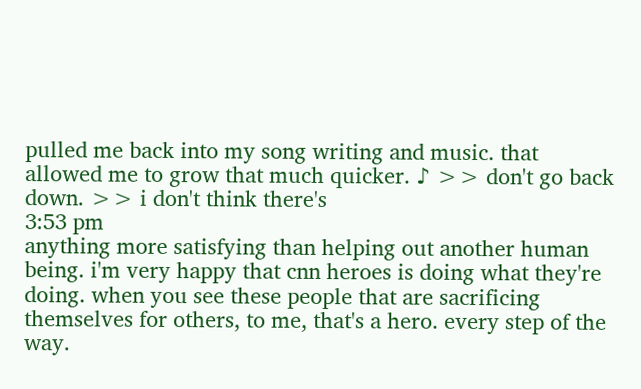pulled me back into my song writing and music. that allowed me to grow that much quicker. ♪ >> don't go back down. >> i don't think there's
3:53 pm
anything more satisfying than helping out another human being. i'm very happy that cnn heroes is doing what they're doing. when you see these people that are sacrificing themselves for others, to me, that's a hero. every step of the way.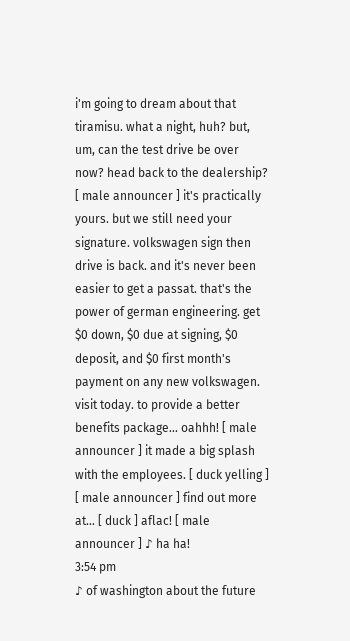i'm going to dream about that tiramisu. what a night, huh? but, um, can the test drive be over now? head back to the dealership? [ male announcer ] it's practically yours. but we still need your signature. volkswagen sign then drive is back. and it's never been easier to get a passat. that's the power of german engineering. get $0 down, $0 due at signing, $0 deposit, and $0 first month's payment on any new volkswagen. visit today. to provide a better benefits package... oahhh! [ male announcer ] it made a big splash with the employees. [ duck yelling ] [ male announcer ] find out more at... [ duck ] aflac! [ male announcer ] ♪ ha ha!
3:54 pm
♪ of washington about the future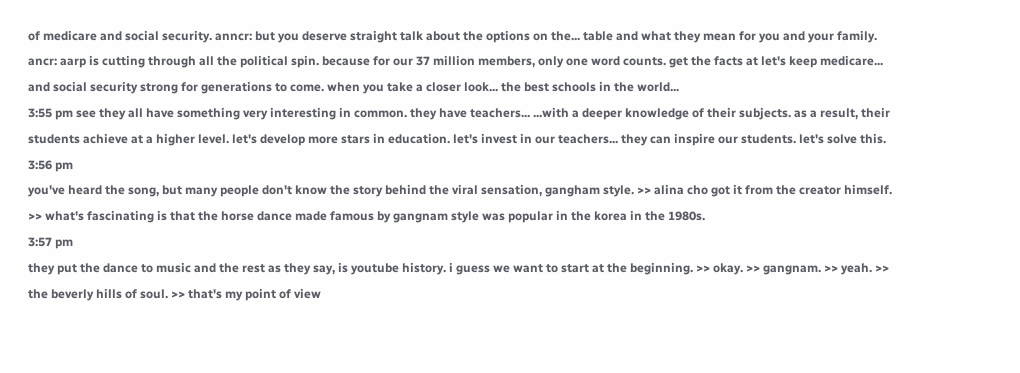of medicare and social security. anncr: but you deserve straight talk about the options on the... table and what they mean for you and your family. ancr: aarp is cutting through all the political spin. because for our 37 million members, only one word counts. get the facts at let's keep medicare... and social security strong for generations to come. when you take a closer look... the best schools in the world...
3:55 pm see they all have something very interesting in common. they have teachers... ...with a deeper knowledge of their subjects. as a result, their students achieve at a higher level. let's develop more stars in education. let's invest in our teachers... they can inspire our students. let's solve this.
3:56 pm
you've heard the song, but many people don't know the story behind the viral sensation, gangham style. >> alina cho got it from the creator himself. >> what's fascinating is that the horse dance made famous by gangnam style was popular in the korea in the 1980s.
3:57 pm
they put the dance to music and the rest as they say, is youtube history. i guess we want to start at the beginning. >> okay. >> gangnam. >> yeah. >> the beverly hills of soul. >> that's my point of view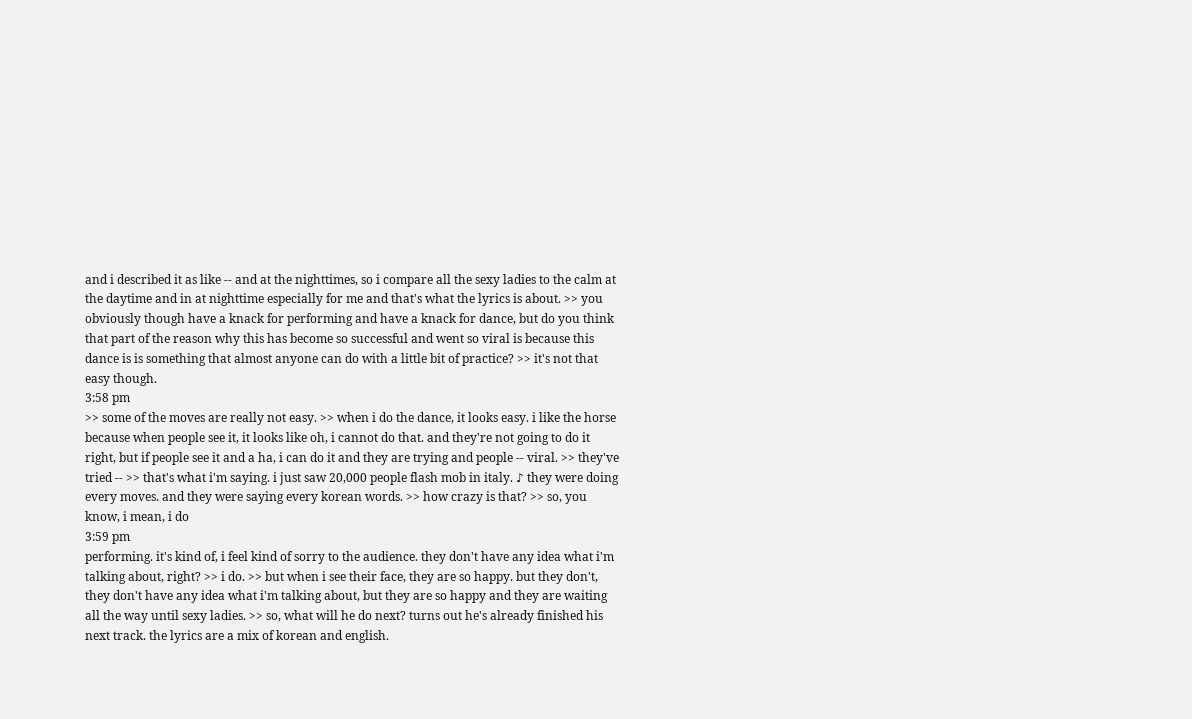and i described it as like -- and at the nighttimes, so i compare all the sexy ladies to the calm at the daytime and in at nighttime especially for me and that's what the lyrics is about. >> you obviously though have a knack for performing and have a knack for dance, but do you think that part of the reason why this has become so successful and went so viral is because this dance is is something that almost anyone can do with a little bit of practice? >> it's not that easy though.
3:58 pm
>> some of the moves are really not easy. >> when i do the dance, it looks easy. i like the horse because when people see it, it looks like oh, i cannot do that. and they're not going to do it right, but if people see it and a ha, i can do it and they are trying and people -- viral. >> they've tried -- >> that's what i'm saying. i just saw 20,000 people flash mob in italy. ♪ they were doing every moves. and they were saying every korean words. >> how crazy is that? >> so, you know, i mean, i do
3:59 pm
performing. it's kind of, i feel kind of sorry to the audience. they don't have any idea what i'm talking about, right? >> i do. >> but when i see their face, they are so happy. but they don't, they don't have any idea what i'm talking about, but they are so happy and they are waiting all the way until sexy ladies. >> so, what will he do next? turns out he's already finished his next track. the lyrics are a mix of korean and english.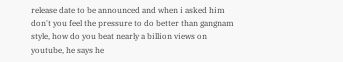release date to be announced and when i asked him don't you feel the pressure to do better than gangnam style, how do you beat nearly a billion views on youtube, he says he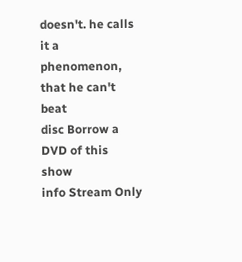doesn't. he calls it a phenomenon, that he can't beat
disc Borrow a DVD of this show
info Stream Only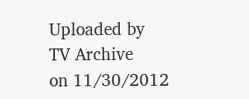Uploaded by
TV Archive
on 11/30/2012